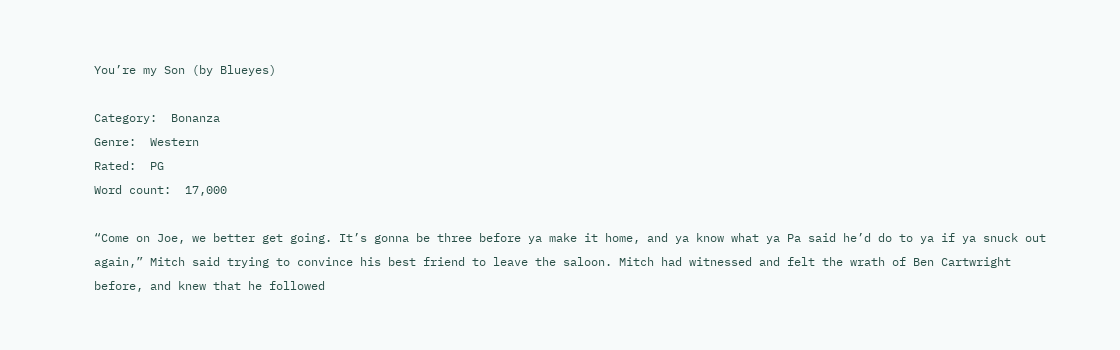You’re my Son (by Blueyes)

Category:  Bonanza
Genre:  Western
Rated:  PG
Word count:  17,000

“Come on Joe, we better get going. It’s gonna be three before ya make it home, and ya know what ya Pa said he’d do to ya if ya snuck out again,” Mitch said trying to convince his best friend to leave the saloon. Mitch had witnessed and felt the wrath of Ben Cartwright before, and knew that he followed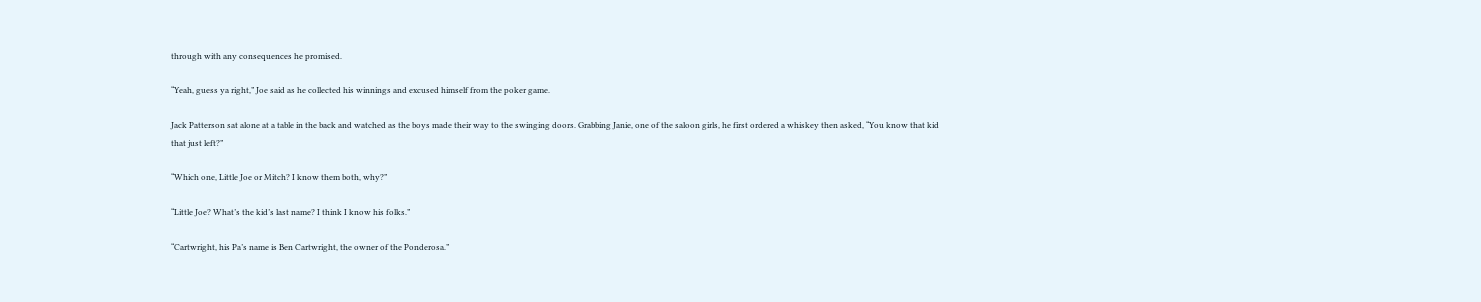through with any consequences he promised.

“Yeah, guess ya right,” Joe said as he collected his winnings and excused himself from the poker game.

Jack Patterson sat alone at a table in the back and watched as the boys made their way to the swinging doors. Grabbing Janie, one of the saloon girls, he first ordered a whiskey then asked, “You know that kid that just left?”

“Which one, Little Joe or Mitch? I know them both, why?”

“Little Joe? What’s the kid’s last name? I think I know his folks.”

“Cartwright, his Pa’s name is Ben Cartwright, the owner of the Ponderosa.”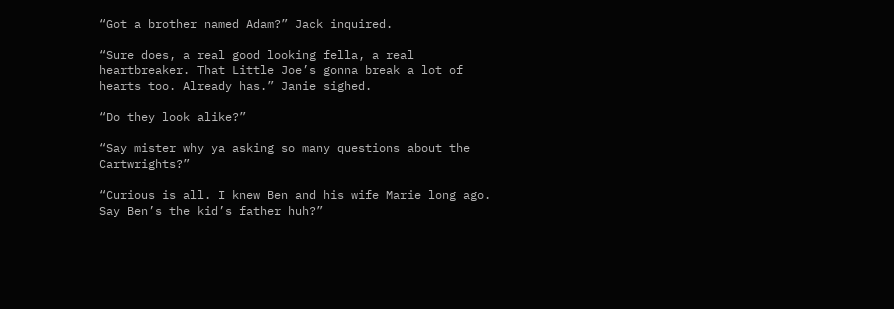“Got a brother named Adam?” Jack inquired.

“Sure does, a real good looking fella, a real heartbreaker. That Little Joe’s gonna break a lot of hearts too. Already has.” Janie sighed.

“Do they look alike?”

“Say mister why ya asking so many questions about the Cartwrights?”

“Curious is all. I knew Ben and his wife Marie long ago. Say Ben’s the kid’s father huh?”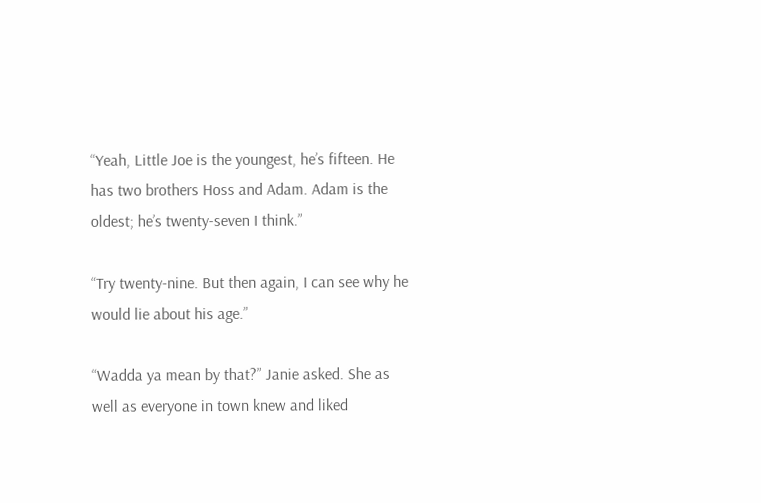“Yeah, Little Joe is the youngest, he’s fifteen. He has two brothers Hoss and Adam. Adam is the oldest; he’s twenty-seven I think.”

“Try twenty-nine. But then again, I can see why he would lie about his age.”

“Wadda ya mean by that?” Janie asked. She as well as everyone in town knew and liked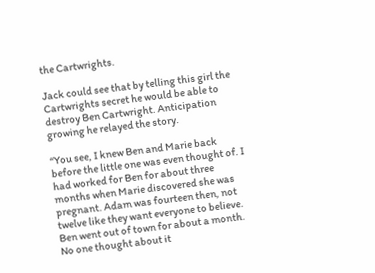the Cartwrights.

Jack could see that by telling this girl the Cartwrights secret he would be able to destroy Ben Cartwright. Anticipation growing he relayed the story.

“You see, I knew Ben and Marie back before the little one was even thought of. I had worked for Ben for about three months when Marie discovered she was pregnant. Adam was fourteen then, not twelve like they want everyone to believe. Ben went out of town for about a month. No one thought about it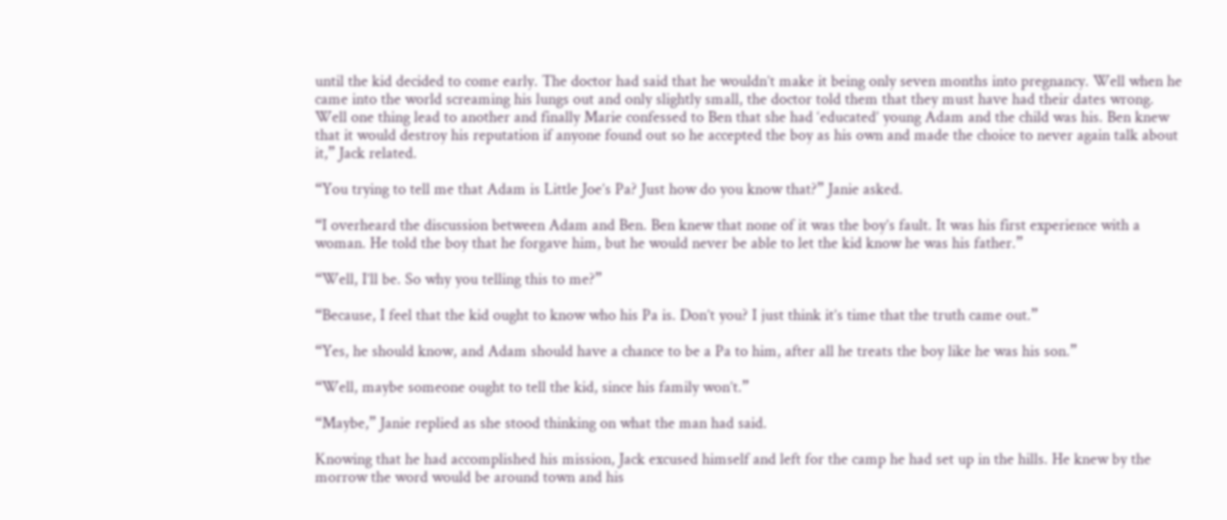until the kid decided to come early. The doctor had said that he wouldn’t make it being only seven months into pregnancy. Well when he came into the world screaming his lungs out and only slightly small, the doctor told them that they must have had their dates wrong. Well one thing lead to another and finally Marie confessed to Ben that she had ‘educated’ young Adam and the child was his. Ben knew that it would destroy his reputation if anyone found out so he accepted the boy as his own and made the choice to never again talk about it,” Jack related.

“You trying to tell me that Adam is Little Joe’s Pa? Just how do you know that?” Janie asked.

“I overheard the discussion between Adam and Ben. Ben knew that none of it was the boy’s fault. It was his first experience with a woman. He told the boy that he forgave him, but he would never be able to let the kid know he was his father.”

“Well, I’ll be. So why you telling this to me?”

“Because, I feel that the kid ought to know who his Pa is. Don’t you? I just think it’s time that the truth came out.”

“Yes, he should know, and Adam should have a chance to be a Pa to him, after all he treats the boy like he was his son.”

“Well, maybe someone ought to tell the kid, since his family won’t.”

“Maybe,” Janie replied as she stood thinking on what the man had said.

Knowing that he had accomplished his mission, Jack excused himself and left for the camp he had set up in the hills. He knew by the morrow the word would be around town and his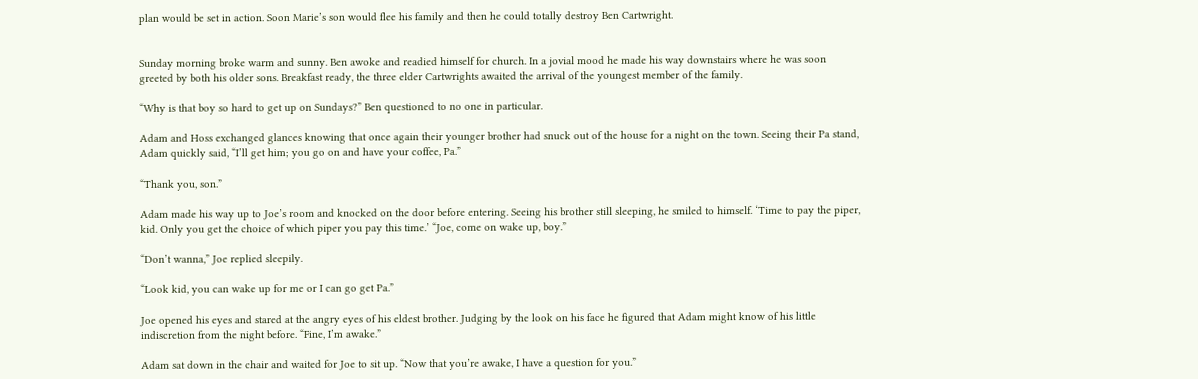plan would be set in action. Soon Marie’s son would flee his family and then he could totally destroy Ben Cartwright.


Sunday morning broke warm and sunny. Ben awoke and readied himself for church. In a jovial mood he made his way downstairs where he was soon greeted by both his older sons. Breakfast ready, the three elder Cartwrights awaited the arrival of the youngest member of the family.

“Why is that boy so hard to get up on Sundays?” Ben questioned to no one in particular.

Adam and Hoss exchanged glances knowing that once again their younger brother had snuck out of the house for a night on the town. Seeing their Pa stand, Adam quickly said, “I’ll get him; you go on and have your coffee, Pa.”

“Thank you, son.”

Adam made his way up to Joe’s room and knocked on the door before entering. Seeing his brother still sleeping, he smiled to himself. ‘Time to pay the piper, kid. Only you get the choice of which piper you pay this time.’ “Joe, come on wake up, boy.”

“Don’t wanna,” Joe replied sleepily.

“Look kid, you can wake up for me or I can go get Pa.”

Joe opened his eyes and stared at the angry eyes of his eldest brother. Judging by the look on his face he figured that Adam might know of his little indiscretion from the night before. “Fine, I’m awake.”

Adam sat down in the chair and waited for Joe to sit up. “Now that you’re awake, I have a question for you.”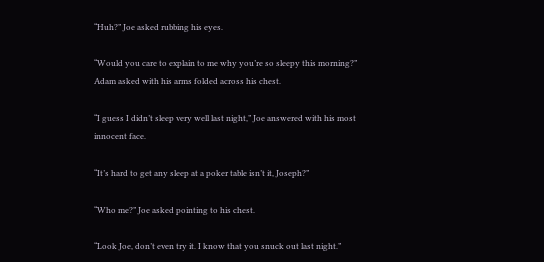“Huh?” Joe asked rubbing his eyes.

“Would you care to explain to me why you’re so sleepy this morning?” Adam asked with his arms folded across his chest.

“I guess I didn’t sleep very well last night,” Joe answered with his most innocent face.

“It’s hard to get any sleep at a poker table isn’t it, Joseph?”

“Who me?” Joe asked pointing to his chest.

“Look Joe, don’t even try it. I know that you snuck out last night.”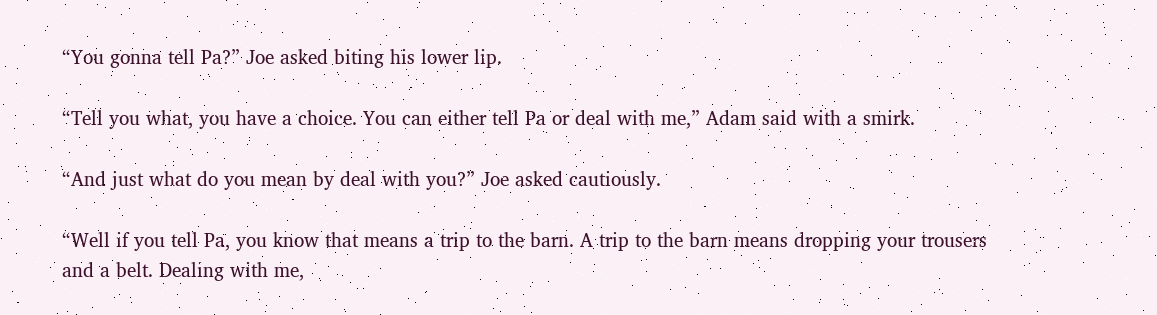“You gonna tell Pa?” Joe asked biting his lower lip.

“Tell you what, you have a choice. You can either tell Pa or deal with me,” Adam said with a smirk.

“And just what do you mean by deal with you?” Joe asked cautiously.

“Well if you tell Pa, you know that means a trip to the barn. A trip to the barn means dropping your trousers and a belt. Dealing with me,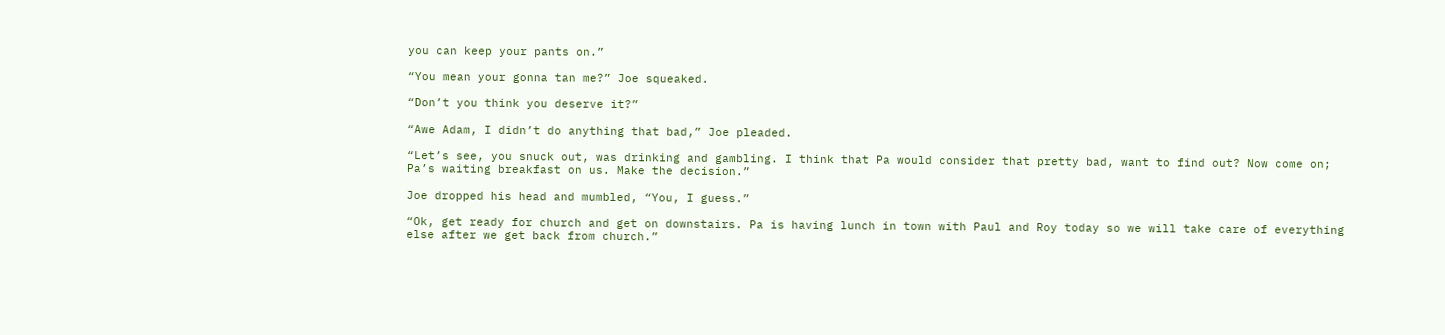you can keep your pants on.”

“You mean your gonna tan me?” Joe squeaked.

“Don’t you think you deserve it?”

“Awe Adam, I didn’t do anything that bad,” Joe pleaded.

“Let’s see, you snuck out, was drinking and gambling. I think that Pa would consider that pretty bad, want to find out? Now come on; Pa’s waiting breakfast on us. Make the decision.”

Joe dropped his head and mumbled, “You, I guess.”

“Ok, get ready for church and get on downstairs. Pa is having lunch in town with Paul and Roy today so we will take care of everything else after we get back from church.”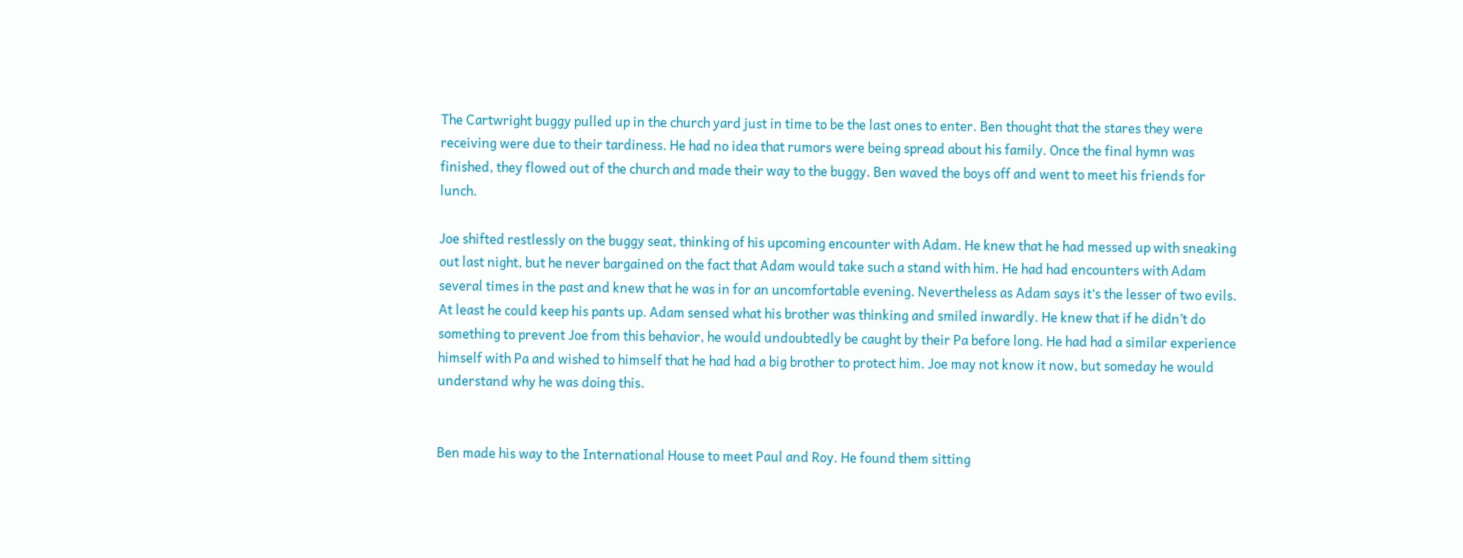The Cartwright buggy pulled up in the church yard just in time to be the last ones to enter. Ben thought that the stares they were receiving were due to their tardiness. He had no idea that rumors were being spread about his family. Once the final hymn was finished, they flowed out of the church and made their way to the buggy. Ben waved the boys off and went to meet his friends for lunch.

Joe shifted restlessly on the buggy seat, thinking of his upcoming encounter with Adam. He knew that he had messed up with sneaking out last night, but he never bargained on the fact that Adam would take such a stand with him. He had had encounters with Adam several times in the past and knew that he was in for an uncomfortable evening. Nevertheless as Adam says it‘s the lesser of two evils. At least he could keep his pants up. Adam sensed what his brother was thinking and smiled inwardly. He knew that if he didn’t do something to prevent Joe from this behavior, he would undoubtedly be caught by their Pa before long. He had had a similar experience himself with Pa and wished to himself that he had had a big brother to protect him. Joe may not know it now, but someday he would understand why he was doing this.


Ben made his way to the International House to meet Paul and Roy. He found them sitting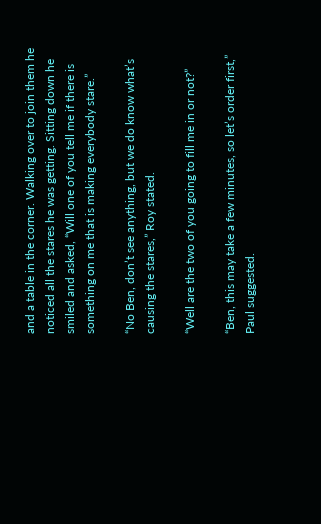and a table in the corner. Walking over to join them he noticed all the stares he was getting. Sitting down he smiled and asked, “Will one of you tell me if there is something on me that is making everybody stare.”

“No Ben, don’t see anything, but we do know what’s causing the stares,” Roy stated.

“Well are the two of you going to fill me in or not?”

“Ben, this may take a few minutes, so let’s order first,” Paul suggested.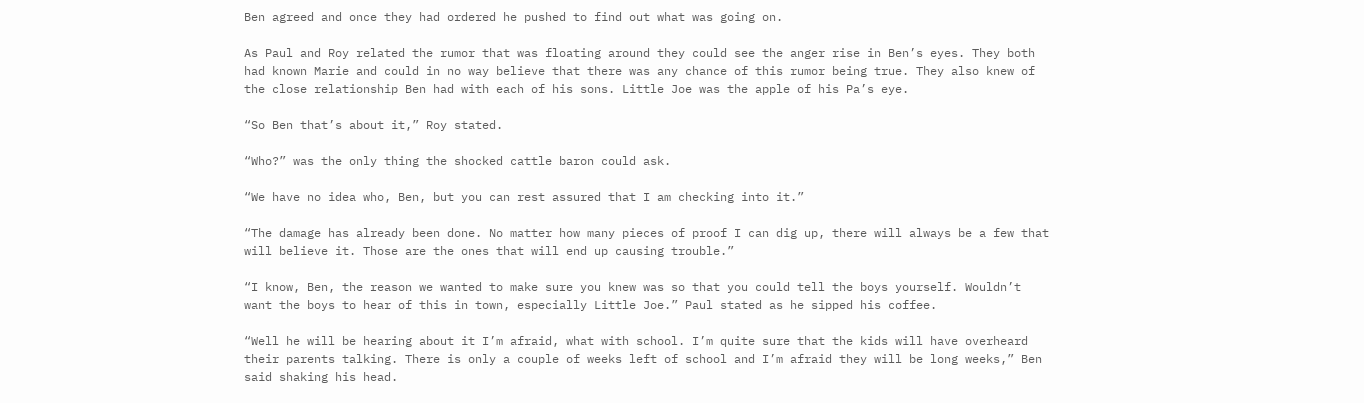Ben agreed and once they had ordered he pushed to find out what was going on.

As Paul and Roy related the rumor that was floating around they could see the anger rise in Ben’s eyes. They both had known Marie and could in no way believe that there was any chance of this rumor being true. They also knew of the close relationship Ben had with each of his sons. Little Joe was the apple of his Pa’s eye.

“So Ben that’s about it,” Roy stated.

“Who?” was the only thing the shocked cattle baron could ask.

“We have no idea who, Ben, but you can rest assured that I am checking into it.”

“The damage has already been done. No matter how many pieces of proof I can dig up, there will always be a few that will believe it. Those are the ones that will end up causing trouble.”

“I know, Ben, the reason we wanted to make sure you knew was so that you could tell the boys yourself. Wouldn’t want the boys to hear of this in town, especially Little Joe.” Paul stated as he sipped his coffee.

“Well he will be hearing about it I’m afraid, what with school. I’m quite sure that the kids will have overheard their parents talking. There is only a couple of weeks left of school and I’m afraid they will be long weeks,” Ben said shaking his head.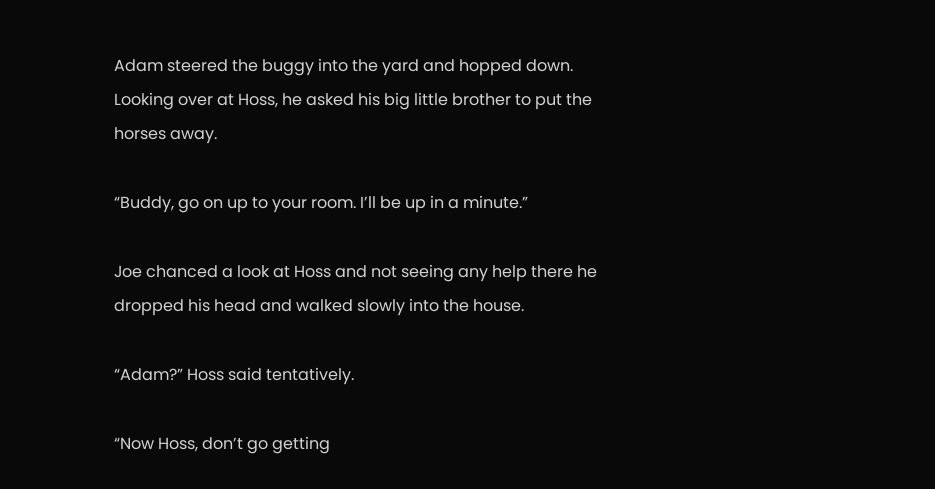Adam steered the buggy into the yard and hopped down. Looking over at Hoss, he asked his big little brother to put the horses away.

“Buddy, go on up to your room. I’ll be up in a minute.”

Joe chanced a look at Hoss and not seeing any help there he dropped his head and walked slowly into the house.

“Adam?” Hoss said tentatively.

“Now Hoss, don’t go getting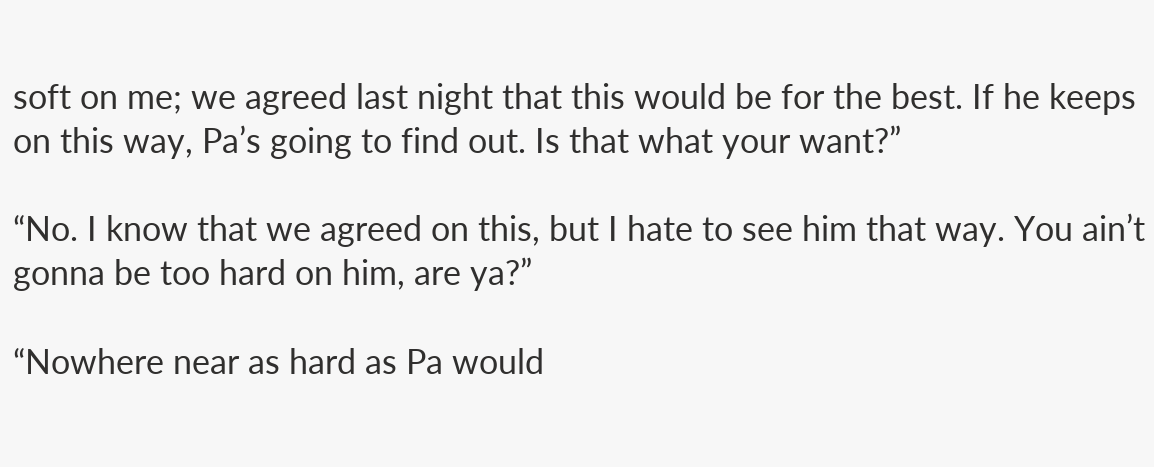soft on me; we agreed last night that this would be for the best. If he keeps on this way, Pa’s going to find out. Is that what your want?”

“No. I know that we agreed on this, but I hate to see him that way. You ain’t gonna be too hard on him, are ya?”

“Nowhere near as hard as Pa would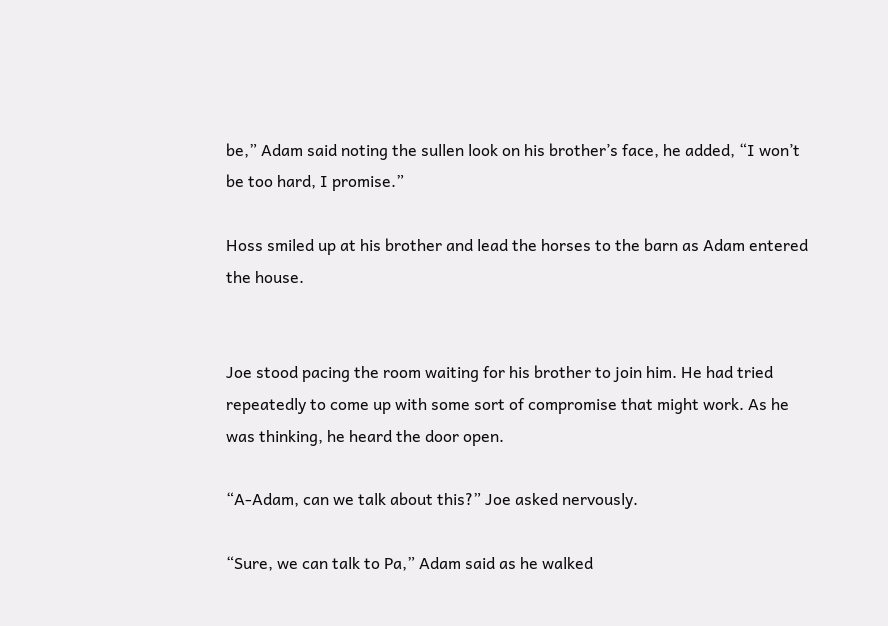be,” Adam said noting the sullen look on his brother’s face, he added, “I won’t be too hard, I promise.”

Hoss smiled up at his brother and lead the horses to the barn as Adam entered the house.


Joe stood pacing the room waiting for his brother to join him. He had tried repeatedly to come up with some sort of compromise that might work. As he was thinking, he heard the door open.

“A-Adam, can we talk about this?” Joe asked nervously.

“Sure, we can talk to Pa,” Adam said as he walked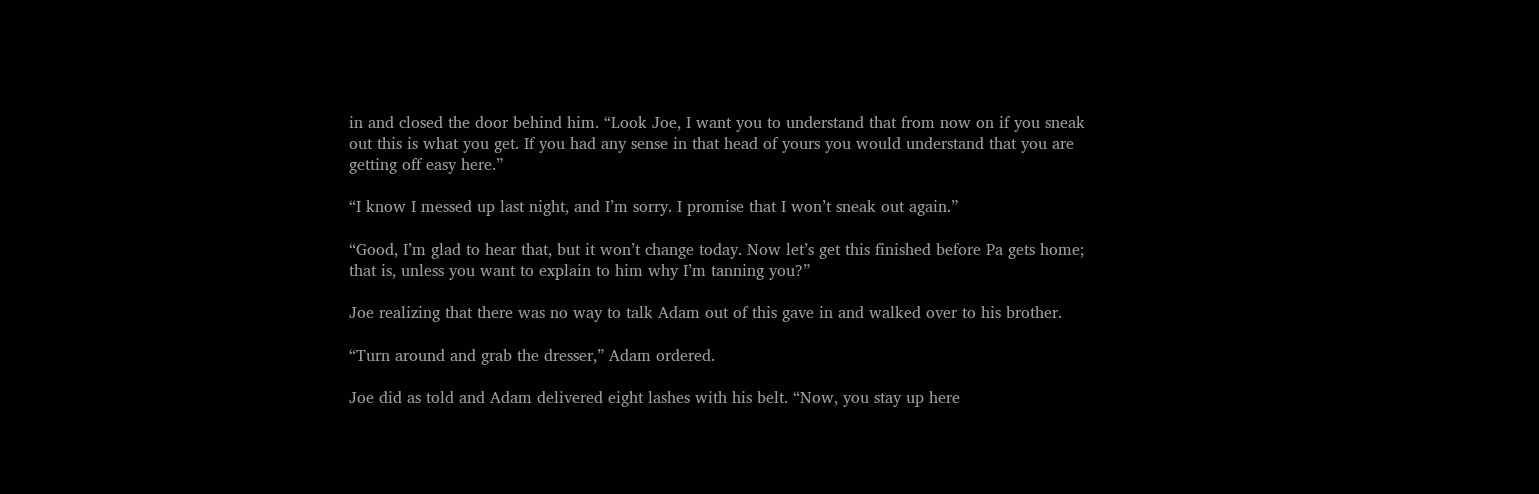in and closed the door behind him. “Look Joe, I want you to understand that from now on if you sneak out this is what you get. If you had any sense in that head of yours you would understand that you are getting off easy here.”

“I know I messed up last night, and I’m sorry. I promise that I won’t sneak out again.”

“Good, I’m glad to hear that, but it won’t change today. Now let’s get this finished before Pa gets home; that is, unless you want to explain to him why I’m tanning you?”

Joe realizing that there was no way to talk Adam out of this gave in and walked over to his brother.

“Turn around and grab the dresser,” Adam ordered.

Joe did as told and Adam delivered eight lashes with his belt. “Now, you stay up here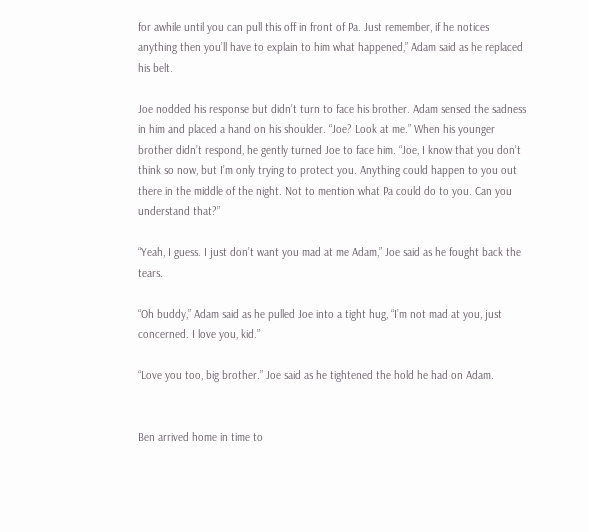for awhile until you can pull this off in front of Pa. Just remember, if he notices anything then you’ll have to explain to him what happened,” Adam said as he replaced his belt.

Joe nodded his response but didn’t turn to face his brother. Adam sensed the sadness in him and placed a hand on his shoulder. “Joe? Look at me.” When his younger brother didn’t respond, he gently turned Joe to face him. “Joe, I know that you don’t think so now, but I’m only trying to protect you. Anything could happen to you out there in the middle of the night. Not to mention what Pa could do to you. Can you understand that?”

“Yeah, I guess. I just don’t want you mad at me Adam,” Joe said as he fought back the tears.

“Oh buddy,” Adam said as he pulled Joe into a tight hug, “I’m not mad at you, just concerned. I love you, kid.”

“Love you too, big brother.” Joe said as he tightened the hold he had on Adam.


Ben arrived home in time to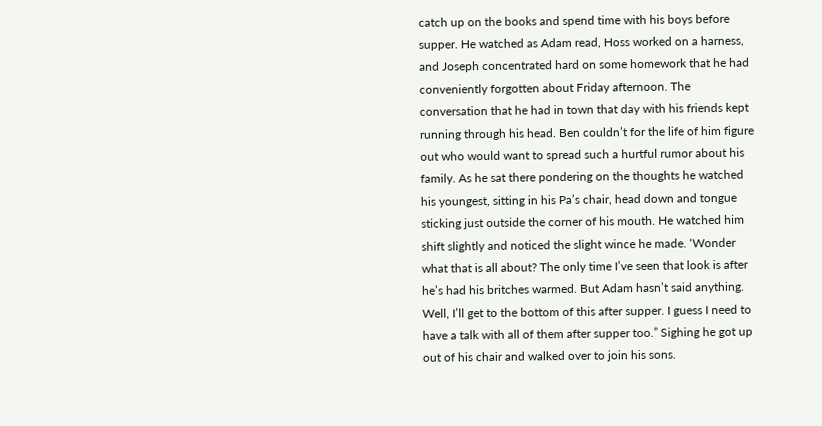catch up on the books and spend time with his boys before supper. He watched as Adam read, Hoss worked on a harness, and Joseph concentrated hard on some homework that he had conveniently forgotten about Friday afternoon. The conversation that he had in town that day with his friends kept running through his head. Ben couldn’t for the life of him figure out who would want to spread such a hurtful rumor about his family. As he sat there pondering on the thoughts he watched his youngest, sitting in his Pa’s chair, head down and tongue sticking just outside the corner of his mouth. He watched him shift slightly and noticed the slight wince he made. ‘Wonder what that is all about? The only time I’ve seen that look is after he’s had his britches warmed. But Adam hasn’t said anything. Well, I’ll get to the bottom of this after supper. I guess I need to have a talk with all of them after supper too.” Sighing he got up out of his chair and walked over to join his sons.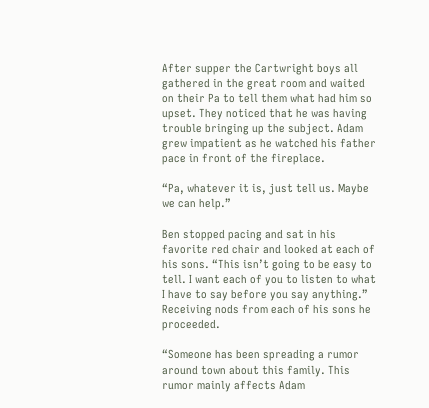After supper the Cartwright boys all gathered in the great room and waited on their Pa to tell them what had him so upset. They noticed that he was having trouble bringing up the subject. Adam grew impatient as he watched his father pace in front of the fireplace.

“Pa, whatever it is, just tell us. Maybe we can help.”

Ben stopped pacing and sat in his favorite red chair and looked at each of his sons. “This isn’t going to be easy to tell. I want each of you to listen to what I have to say before you say anything.” Receiving nods from each of his sons he proceeded.

“Someone has been spreading a rumor around town about this family. This rumor mainly affects Adam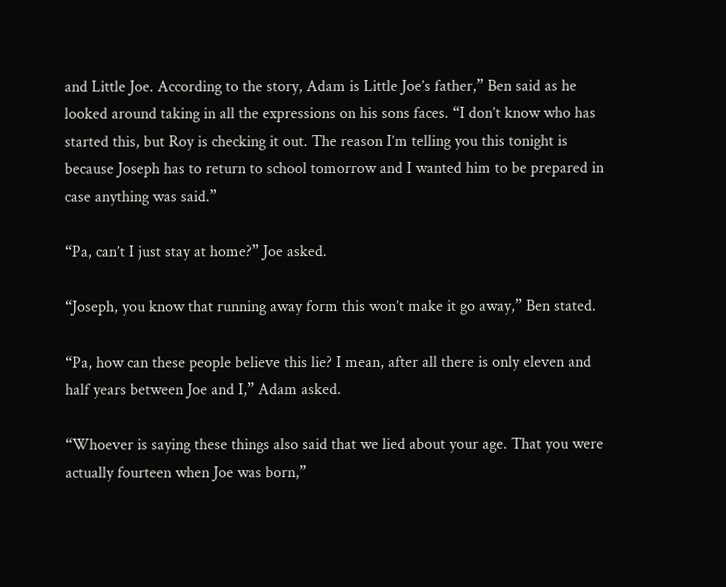and Little Joe. According to the story, Adam is Little Joe’s father,” Ben said as he looked around taking in all the expressions on his sons faces. “I don’t know who has started this, but Roy is checking it out. The reason I’m telling you this tonight is because Joseph has to return to school tomorrow and I wanted him to be prepared in case anything was said.”

“Pa, can’t I just stay at home?” Joe asked.

“Joseph, you know that running away form this won’t make it go away,” Ben stated.

“Pa, how can these people believe this lie? I mean, after all there is only eleven and half years between Joe and I,” Adam asked.

“Whoever is saying these things also said that we lied about your age. That you were actually fourteen when Joe was born,”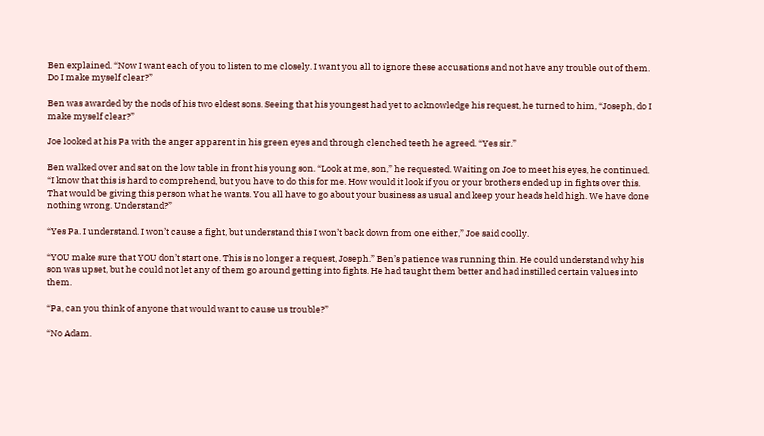Ben explained. “Now I want each of you to listen to me closely. I want you all to ignore these accusations and not have any trouble out of them. Do I make myself clear?”

Ben was awarded by the nods of his two eldest sons. Seeing that his youngest had yet to acknowledge his request, he turned to him, “Joseph, do I make myself clear?”

Joe looked at his Pa with the anger apparent in his green eyes and through clenched teeth he agreed. “Yes sir.”

Ben walked over and sat on the low table in front his young son. “Look at me, son,” he requested. Waiting on Joe to meet his eyes, he continued. “I know that this is hard to comprehend, but you have to do this for me. How would it look if you or your brothers ended up in fights over this. That would be giving this person what he wants. You all have to go about your business as usual and keep your heads held high. We have done nothing wrong. Understand?”

“Yes Pa. I understand. I won’t cause a fight, but understand this I won’t back down from one either,” Joe said coolly.

“YOU make sure that YOU don’t start one. This is no longer a request, Joseph.” Ben’s patience was running thin. He could understand why his son was upset, but he could not let any of them go around getting into fights. He had taught them better and had instilled certain values into them.

“Pa, can you think of anyone that would want to cause us trouble?”

“No Adam.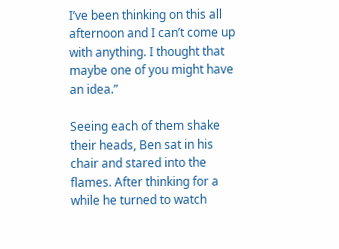I’ve been thinking on this all afternoon and I can’t come up with anything. I thought that maybe one of you might have an idea.”

Seeing each of them shake their heads, Ben sat in his chair and stared into the flames. After thinking for a while he turned to watch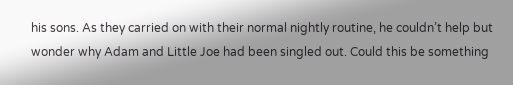his sons. As they carried on with their normal nightly routine, he couldn’t help but wonder why Adam and Little Joe had been singled out. Could this be something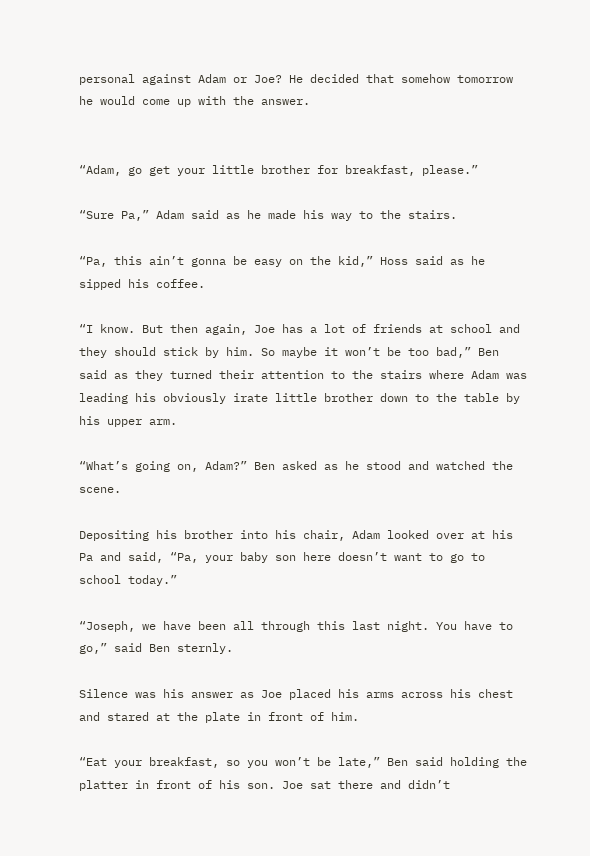personal against Adam or Joe? He decided that somehow tomorrow he would come up with the answer.


“Adam, go get your little brother for breakfast, please.”

“Sure Pa,” Adam said as he made his way to the stairs.

“Pa, this ain’t gonna be easy on the kid,” Hoss said as he sipped his coffee.

“I know. But then again, Joe has a lot of friends at school and they should stick by him. So maybe it won’t be too bad,” Ben said as they turned their attention to the stairs where Adam was leading his obviously irate little brother down to the table by his upper arm.

“What’s going on, Adam?” Ben asked as he stood and watched the scene.

Depositing his brother into his chair, Adam looked over at his Pa and said, “Pa, your baby son here doesn’t want to go to school today.”

“Joseph, we have been all through this last night. You have to go,” said Ben sternly.

Silence was his answer as Joe placed his arms across his chest and stared at the plate in front of him.

“Eat your breakfast, so you won’t be late,” Ben said holding the platter in front of his son. Joe sat there and didn’t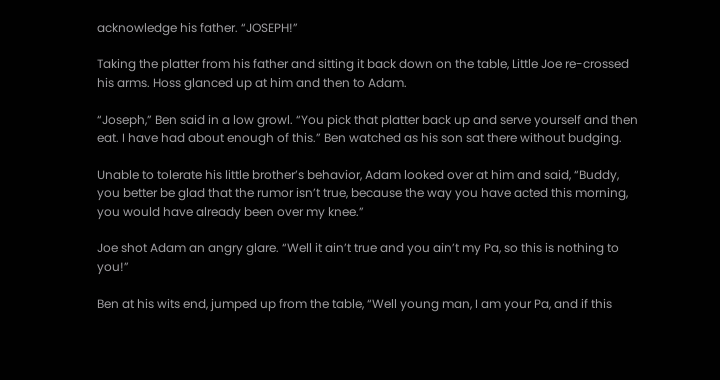acknowledge his father. “JOSEPH!”

Taking the platter from his father and sitting it back down on the table, Little Joe re-crossed his arms. Hoss glanced up at him and then to Adam.

“Joseph,” Ben said in a low growl. “You pick that platter back up and serve yourself and then eat. I have had about enough of this.” Ben watched as his son sat there without budging.

Unable to tolerate his little brother’s behavior, Adam looked over at him and said, “Buddy, you better be glad that the rumor isn’t true, because the way you have acted this morning, you would have already been over my knee.”

Joe shot Adam an angry glare. “Well it ain’t true and you ain’t my Pa, so this is nothing to you!”

Ben at his wits end, jumped up from the table, “Well young man, I am your Pa, and if this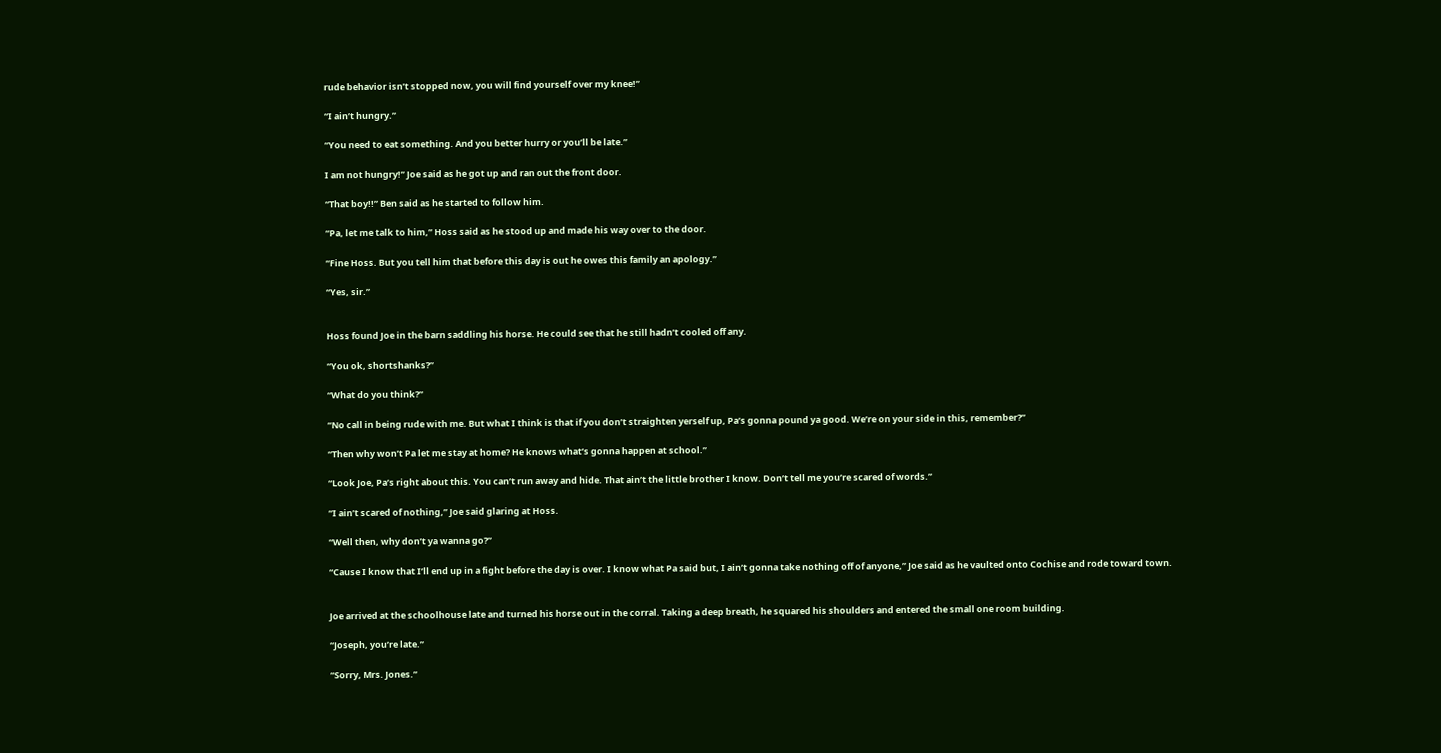rude behavior isn’t stopped now, you will find yourself over my knee!”

“I ain’t hungry.”

“You need to eat something. And you better hurry or you’ll be late.”

I am not hungry!” Joe said as he got up and ran out the front door.

“That boy!!” Ben said as he started to follow him.

“Pa, let me talk to him,” Hoss said as he stood up and made his way over to the door.

“Fine Hoss. But you tell him that before this day is out he owes this family an apology.”

“Yes, sir.”


Hoss found Joe in the barn saddling his horse. He could see that he still hadn’t cooled off any.

“You ok, shortshanks?”

“What do you think?”

“No call in being rude with me. But what I think is that if you don’t straighten yerself up, Pa’s gonna pound ya good. We’re on your side in this, remember?”

“Then why won’t Pa let me stay at home? He knows what’s gonna happen at school.”

“Look Joe, Pa’s right about this. You can’t run away and hide. That ain’t the little brother I know. Don’t tell me you’re scared of words.”

“I ain’t scared of nothing,” Joe said glaring at Hoss.

“Well then, why don’t ya wanna go?”

“Cause I know that I’ll end up in a fight before the day is over. I know what Pa said but, I ain’t gonna take nothing off of anyone,” Joe said as he vaulted onto Cochise and rode toward town.


Joe arrived at the schoolhouse late and turned his horse out in the corral. Taking a deep breath, he squared his shoulders and entered the small one room building.

“Joseph, you’re late.”

“Sorry, Mrs. Jones.”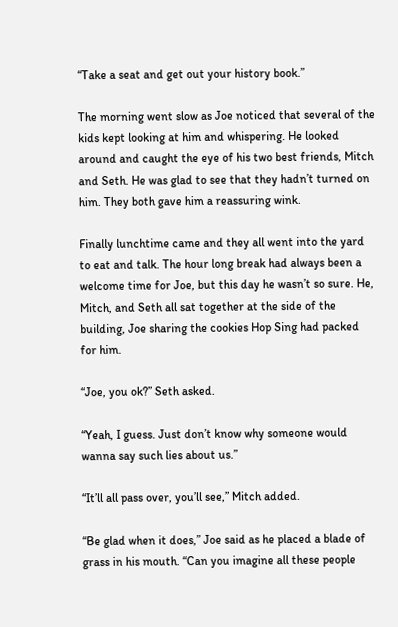“Take a seat and get out your history book.”

The morning went slow as Joe noticed that several of the kids kept looking at him and whispering. He looked around and caught the eye of his two best friends, Mitch and Seth. He was glad to see that they hadn’t turned on him. They both gave him a reassuring wink.

Finally lunchtime came and they all went into the yard to eat and talk. The hour long break had always been a welcome time for Joe, but this day he wasn’t so sure. He, Mitch, and Seth all sat together at the side of the building, Joe sharing the cookies Hop Sing had packed for him.

“Joe, you ok?” Seth asked.

“Yeah, I guess. Just don’t know why someone would wanna say such lies about us.”

“It’ll all pass over, you’ll see,” Mitch added.

“Be glad when it does,” Joe said as he placed a blade of grass in his mouth. “Can you imagine all these people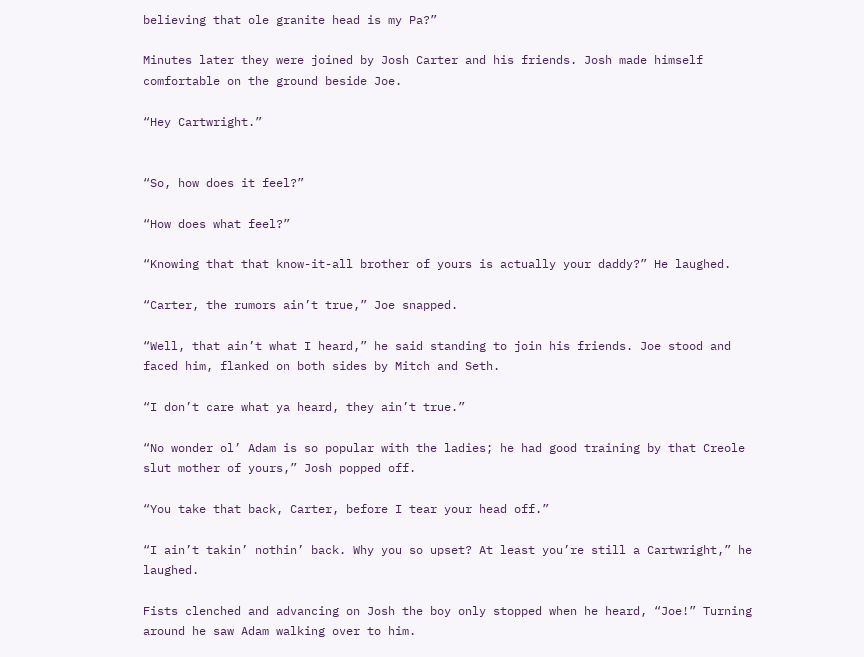believing that ole granite head is my Pa?”

Minutes later they were joined by Josh Carter and his friends. Josh made himself comfortable on the ground beside Joe.

“Hey Cartwright.”


“So, how does it feel?”

“How does what feel?”

“Knowing that that know-it-all brother of yours is actually your daddy?” He laughed.

“Carter, the rumors ain’t true,” Joe snapped.

“Well, that ain’t what I heard,” he said standing to join his friends. Joe stood and faced him, flanked on both sides by Mitch and Seth.

“I don’t care what ya heard, they ain’t true.”

“No wonder ol’ Adam is so popular with the ladies; he had good training by that Creole slut mother of yours,” Josh popped off.

“You take that back, Carter, before I tear your head off.”

“I ain’t takin’ nothin’ back. Why you so upset? At least you’re still a Cartwright,” he laughed.

Fists clenched and advancing on Josh the boy only stopped when he heard, “Joe!” Turning around he saw Adam walking over to him.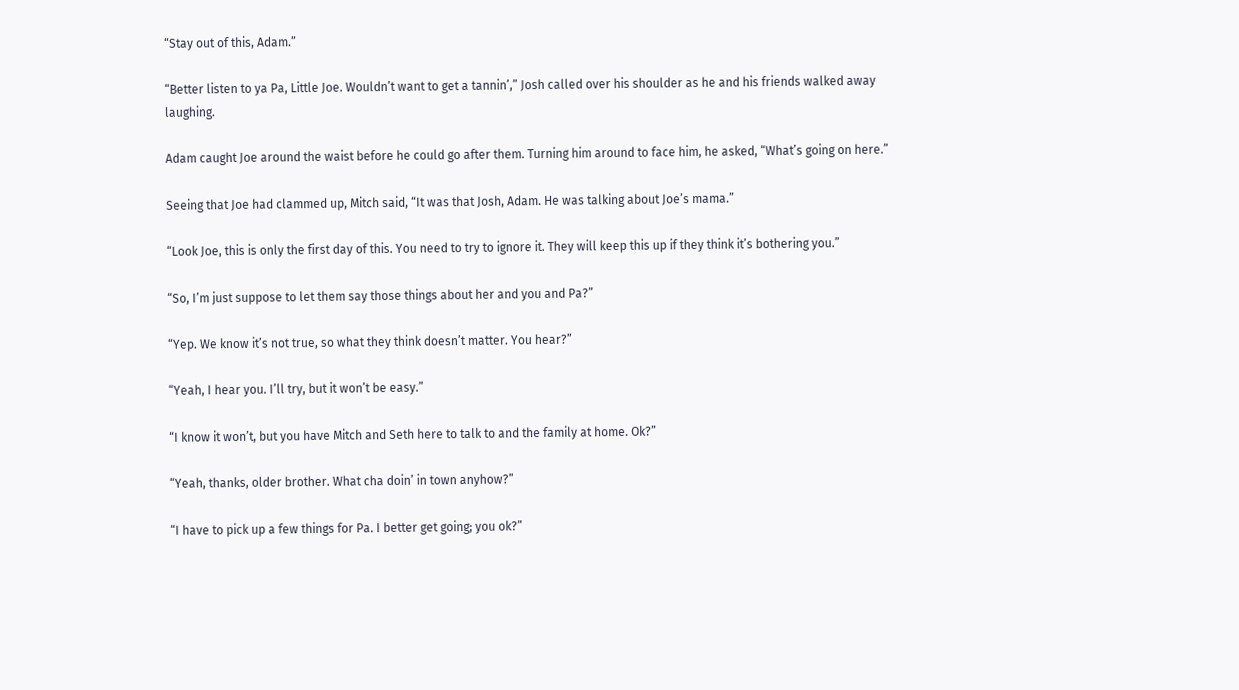“Stay out of this, Adam.”

“Better listen to ya Pa, Little Joe. Wouldn’t want to get a tannin’,” Josh called over his shoulder as he and his friends walked away laughing.

Adam caught Joe around the waist before he could go after them. Turning him around to face him, he asked, “What’s going on here.”

Seeing that Joe had clammed up, Mitch said, “It was that Josh, Adam. He was talking about Joe’s mama.”

“Look Joe, this is only the first day of this. You need to try to ignore it. They will keep this up if they think it’s bothering you.”

“So, I’m just suppose to let them say those things about her and you and Pa?”

“Yep. We know it’s not true, so what they think doesn’t matter. You hear?”

“Yeah, I hear you. I’ll try, but it won’t be easy.”

“I know it won’t, but you have Mitch and Seth here to talk to and the family at home. Ok?”

“Yeah, thanks, older brother. What cha doin’ in town anyhow?”

“I have to pick up a few things for Pa. I better get going; you ok?”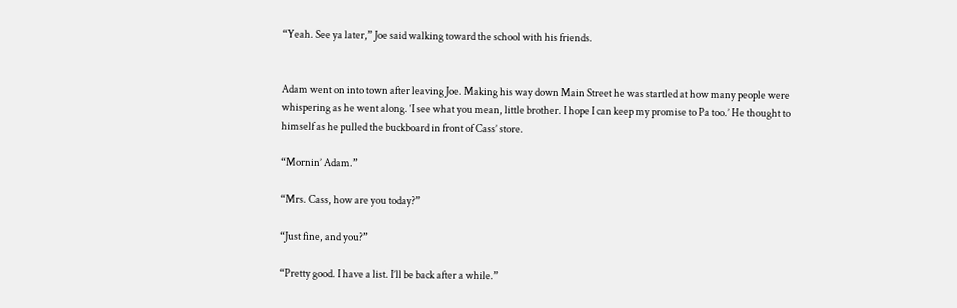“Yeah. See ya later,” Joe said walking toward the school with his friends.


Adam went on into town after leaving Joe. Making his way down Main Street he was startled at how many people were whispering as he went along. ‘I see what you mean, little brother. I hope I can keep my promise to Pa too.’ He thought to himself as he pulled the buckboard in front of Cass’ store.

“Mornin’ Adam.”

“Mrs. Cass, how are you today?”

“Just fine, and you?”

“Pretty good. I have a list. I’ll be back after a while.”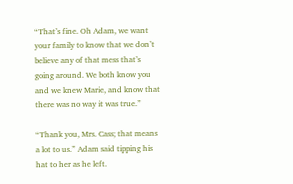“That’s fine. Oh Adam, we want your family to know that we don’t believe any of that mess that’s going around. We both know you and we knew Marie, and know that there was no way it was true.”

“Thank you, Mrs. Cass; that means a lot to us.” Adam said tipping his hat to her as he left.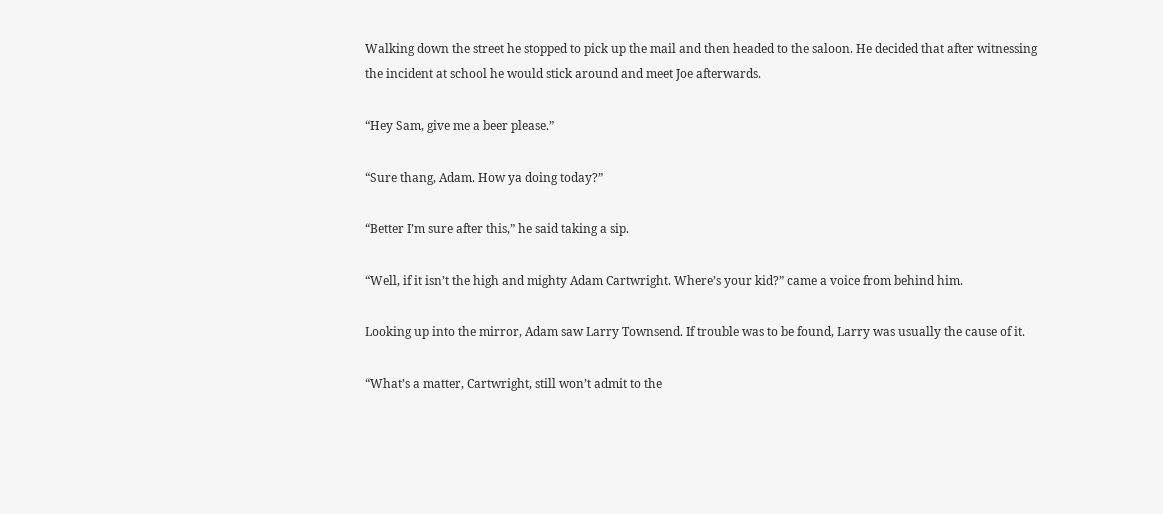Walking down the street he stopped to pick up the mail and then headed to the saloon. He decided that after witnessing the incident at school he would stick around and meet Joe afterwards.

“Hey Sam, give me a beer please.”

“Sure thang, Adam. How ya doing today?”

“Better I’m sure after this,” he said taking a sip.

“Well, if it isn’t the high and mighty Adam Cartwright. Where’s your kid?” came a voice from behind him.

Looking up into the mirror, Adam saw Larry Townsend. If trouble was to be found, Larry was usually the cause of it.

“What’s a matter, Cartwright, still won’t admit to the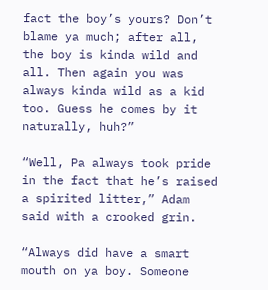fact the boy’s yours? Don’t blame ya much; after all, the boy is kinda wild and all. Then again you was always kinda wild as a kid too. Guess he comes by it naturally, huh?”

“Well, Pa always took pride in the fact that he’s raised a spirited litter,” Adam said with a crooked grin.

“Always did have a smart mouth on ya boy. Someone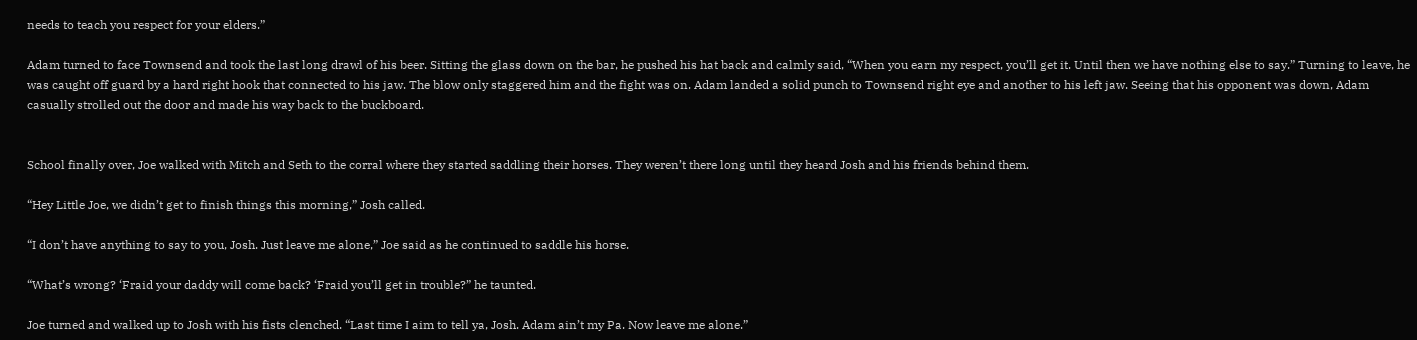needs to teach you respect for your elders.”

Adam turned to face Townsend and took the last long drawl of his beer. Sitting the glass down on the bar, he pushed his hat back and calmly said, “When you earn my respect, you’ll get it. Until then we have nothing else to say.” Turning to leave, he was caught off guard by a hard right hook that connected to his jaw. The blow only staggered him and the fight was on. Adam landed a solid punch to Townsend right eye and another to his left jaw. Seeing that his opponent was down, Adam casually strolled out the door and made his way back to the buckboard.


School finally over, Joe walked with Mitch and Seth to the corral where they started saddling their horses. They weren’t there long until they heard Josh and his friends behind them.

“Hey Little Joe, we didn’t get to finish things this morning,” Josh called.

“I don’t have anything to say to you, Josh. Just leave me alone,” Joe said as he continued to saddle his horse.

“What’s wrong? ‘Fraid your daddy will come back? ‘Fraid you’ll get in trouble?” he taunted.

Joe turned and walked up to Josh with his fists clenched. “Last time I aim to tell ya, Josh. Adam ain’t my Pa. Now leave me alone.”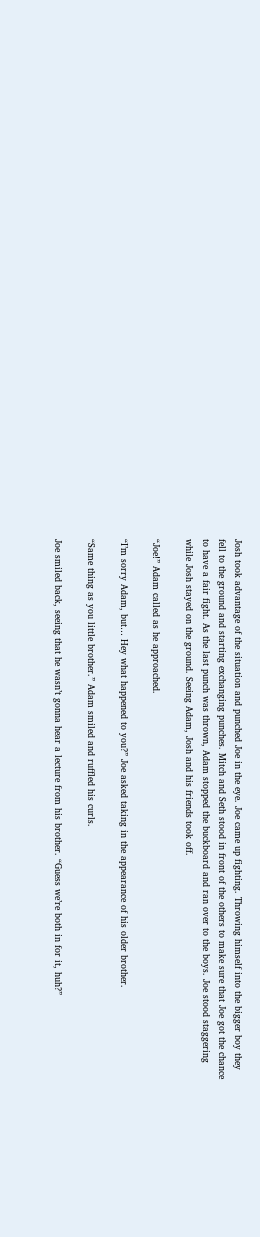Josh took advantage of the situation and punched Joe in the eye. Joe came up fighting. Throwing himself into the bigger boy they fell to the ground and starting exchanging punches. Mitch and Seth stood in front of the others to make sure that Joe got the chance to have a fair fight. As the last punch was thrown, Adam stopped the buckboard and ran over to the boys. Joe stood staggering while Josh stayed on the ground. Seeing Adam, Josh and his friends took off.

“Joe!” Adam called as he approached.

“I’m sorry Adam, but… Hey what happened to you?” Joe asked taking in the appearance of his older brother.

“Same thing as you little brother.” Adam smiled and ruffled his curls.

Joe smiled back, seeing that he wasn’t gonna hear a lecture from his brother. “Guess we’re both in for it, huh?”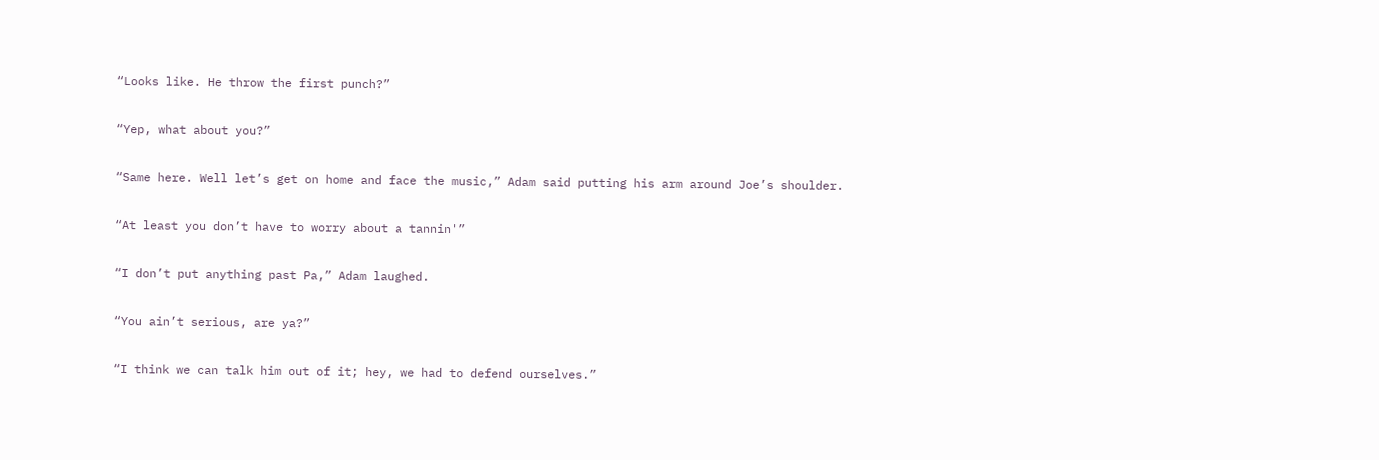“Looks like. He throw the first punch?”

“Yep, what about you?”

“Same here. Well let’s get on home and face the music,” Adam said putting his arm around Joe’s shoulder.

“At least you don’t have to worry about a tannin'”

“I don’t put anything past Pa,” Adam laughed.

“You ain’t serious, are ya?”

“I think we can talk him out of it; hey, we had to defend ourselves.”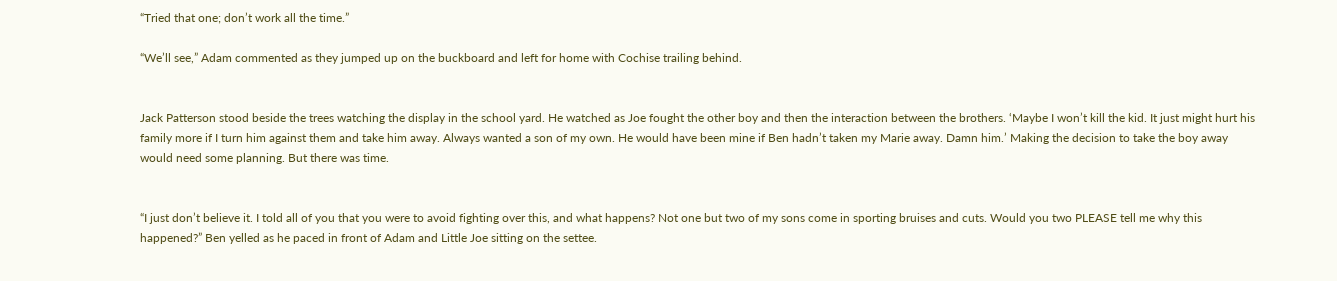“Tried that one; don’t work all the time.”

“We’ll see,” Adam commented as they jumped up on the buckboard and left for home with Cochise trailing behind.


Jack Patterson stood beside the trees watching the display in the school yard. He watched as Joe fought the other boy and then the interaction between the brothers. ‘Maybe I won’t kill the kid. It just might hurt his family more if I turn him against them and take him away. Always wanted a son of my own. He would have been mine if Ben hadn’t taken my Marie away. Damn him.’ Making the decision to take the boy away would need some planning. But there was time.


“I just don’t believe it. I told all of you that you were to avoid fighting over this, and what happens? Not one but two of my sons come in sporting bruises and cuts. Would you two PLEASE tell me why this happened?” Ben yelled as he paced in front of Adam and Little Joe sitting on the settee.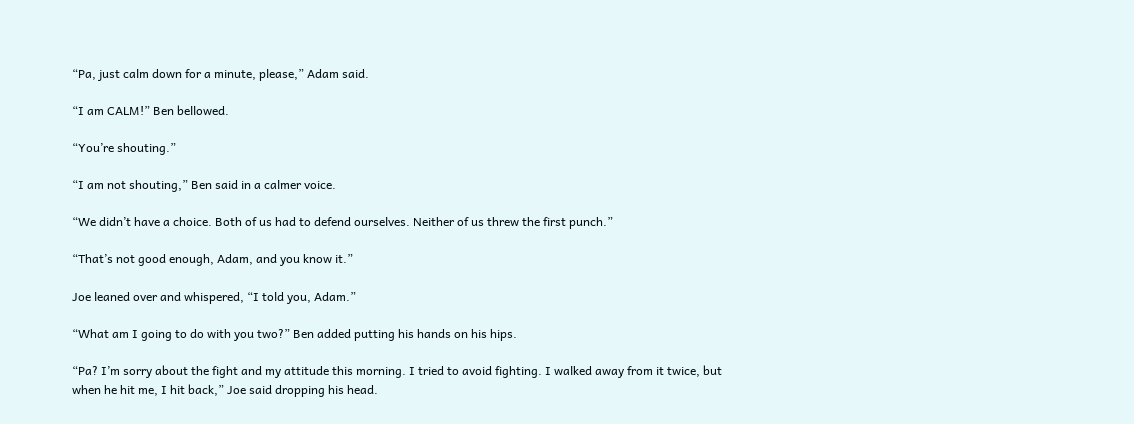“Pa, just calm down for a minute, please,” Adam said.

“I am CALM!” Ben bellowed.

“You’re shouting.”

“I am not shouting,” Ben said in a calmer voice.

“We didn’t have a choice. Both of us had to defend ourselves. Neither of us threw the first punch.”

“That’s not good enough, Adam, and you know it.”

Joe leaned over and whispered, “I told you, Adam.”

“What am I going to do with you two?” Ben added putting his hands on his hips.

“Pa? I’m sorry about the fight and my attitude this morning. I tried to avoid fighting. I walked away from it twice, but when he hit me, I hit back,” Joe said dropping his head.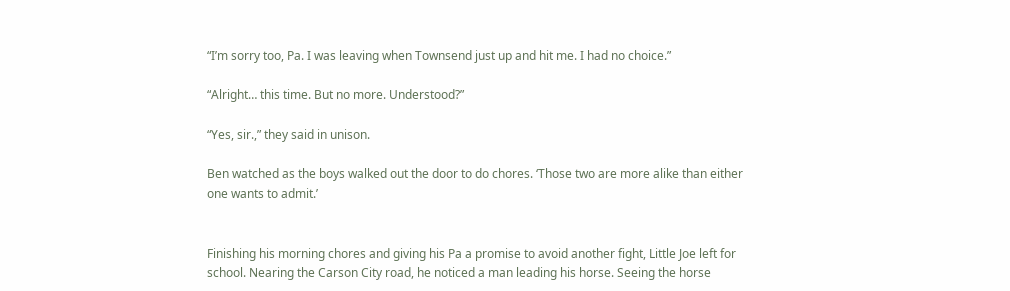“I’m sorry too, Pa. I was leaving when Townsend just up and hit me. I had no choice.”

“Alright… this time. But no more. Understood?”

“Yes, sir.,” they said in unison.

Ben watched as the boys walked out the door to do chores. ‘Those two are more alike than either one wants to admit.’


Finishing his morning chores and giving his Pa a promise to avoid another fight, Little Joe left for school. Nearing the Carson City road, he noticed a man leading his horse. Seeing the horse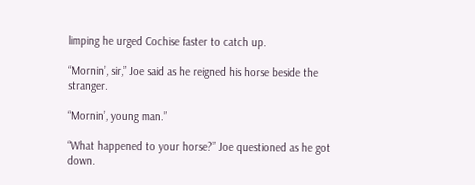limping he urged Cochise faster to catch up.

“Mornin’, sir,” Joe said as he reigned his horse beside the stranger.

“Mornin’, young man.”

“What happened to your horse?” Joe questioned as he got down.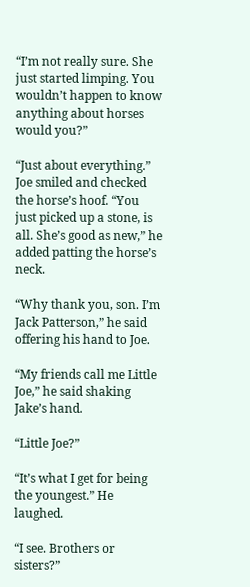“I’m not really sure. She just started limping. You wouldn’t happen to know anything about horses would you?”

“Just about everything.” Joe smiled and checked the horse’s hoof. “You just picked up a stone, is all. She’s good as new,” he added patting the horse’s neck.

“Why thank you, son. I’m Jack Patterson,” he said offering his hand to Joe.

“My friends call me Little Joe,” he said shaking Jake’s hand.

“Little Joe?”

“It’s what I get for being the youngest.” He laughed.

“I see. Brothers or sisters?”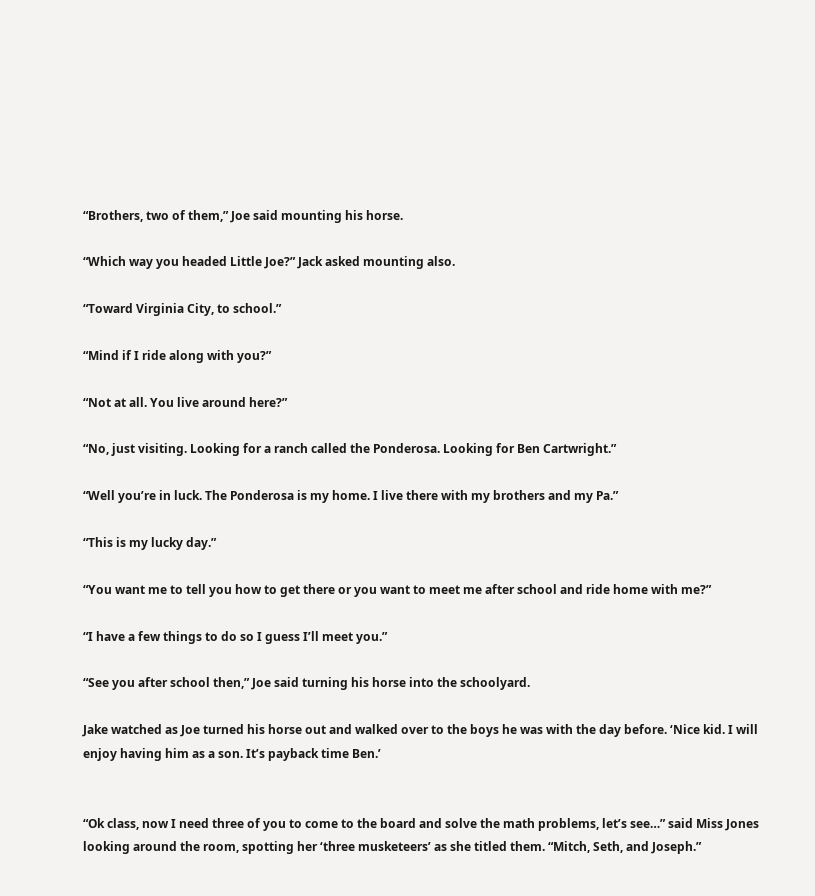“Brothers, two of them,” Joe said mounting his horse.

“Which way you headed Little Joe?” Jack asked mounting also.

“Toward Virginia City, to school.”

“Mind if I ride along with you?”

“Not at all. You live around here?”

“No, just visiting. Looking for a ranch called the Ponderosa. Looking for Ben Cartwright.”

“Well you’re in luck. The Ponderosa is my home. I live there with my brothers and my Pa.”

“This is my lucky day.”

“You want me to tell you how to get there or you want to meet me after school and ride home with me?”

“I have a few things to do so I guess I’ll meet you.”

“See you after school then,” Joe said turning his horse into the schoolyard.

Jake watched as Joe turned his horse out and walked over to the boys he was with the day before. ‘Nice kid. I will enjoy having him as a son. It’s payback time Ben.’


“Ok class, now I need three of you to come to the board and solve the math problems, let’s see…” said Miss Jones looking around the room, spotting her ‘three musketeers’ as she titled them. “Mitch, Seth, and Joseph.”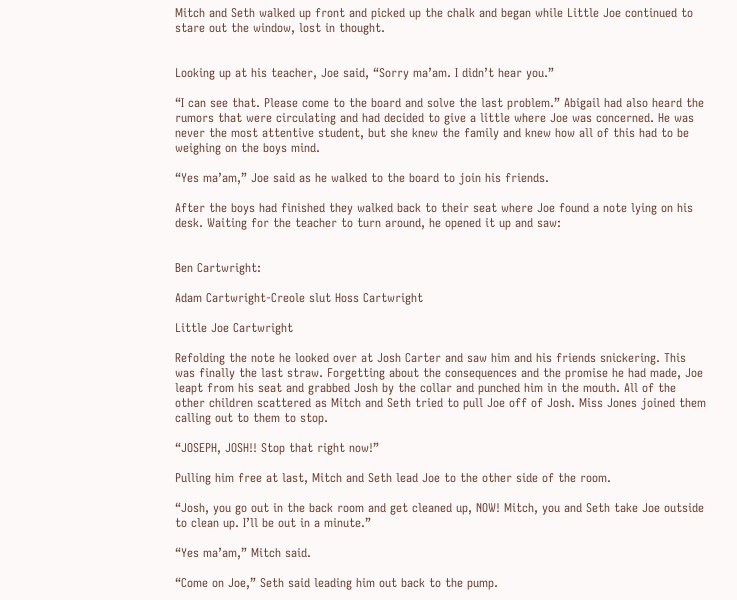Mitch and Seth walked up front and picked up the chalk and began while Little Joe continued to stare out the window, lost in thought.


Looking up at his teacher, Joe said, “Sorry ma’am. I didn’t hear you.”

“I can see that. Please come to the board and solve the last problem.” Abigail had also heard the rumors that were circulating and had decided to give a little where Joe was concerned. He was never the most attentive student, but she knew the family and knew how all of this had to be weighing on the boys mind.

“Yes ma’am,” Joe said as he walked to the board to join his friends.

After the boys had finished they walked back to their seat where Joe found a note lying on his desk. Waiting for the teacher to turn around, he opened it up and saw:


Ben Cartwright:

Adam Cartwright-Creole slut Hoss Cartwright

Little Joe Cartwright

Refolding the note he looked over at Josh Carter and saw him and his friends snickering. This was finally the last straw. Forgetting about the consequences and the promise he had made, Joe leapt from his seat and grabbed Josh by the collar and punched him in the mouth. All of the other children scattered as Mitch and Seth tried to pull Joe off of Josh. Miss Jones joined them calling out to them to stop.

“JOSEPH, JOSH!! Stop that right now!”

Pulling him free at last, Mitch and Seth lead Joe to the other side of the room.

“Josh, you go out in the back room and get cleaned up, NOW! Mitch, you and Seth take Joe outside to clean up. I’ll be out in a minute.”

“Yes ma’am,” Mitch said.

“Come on Joe,” Seth said leading him out back to the pump.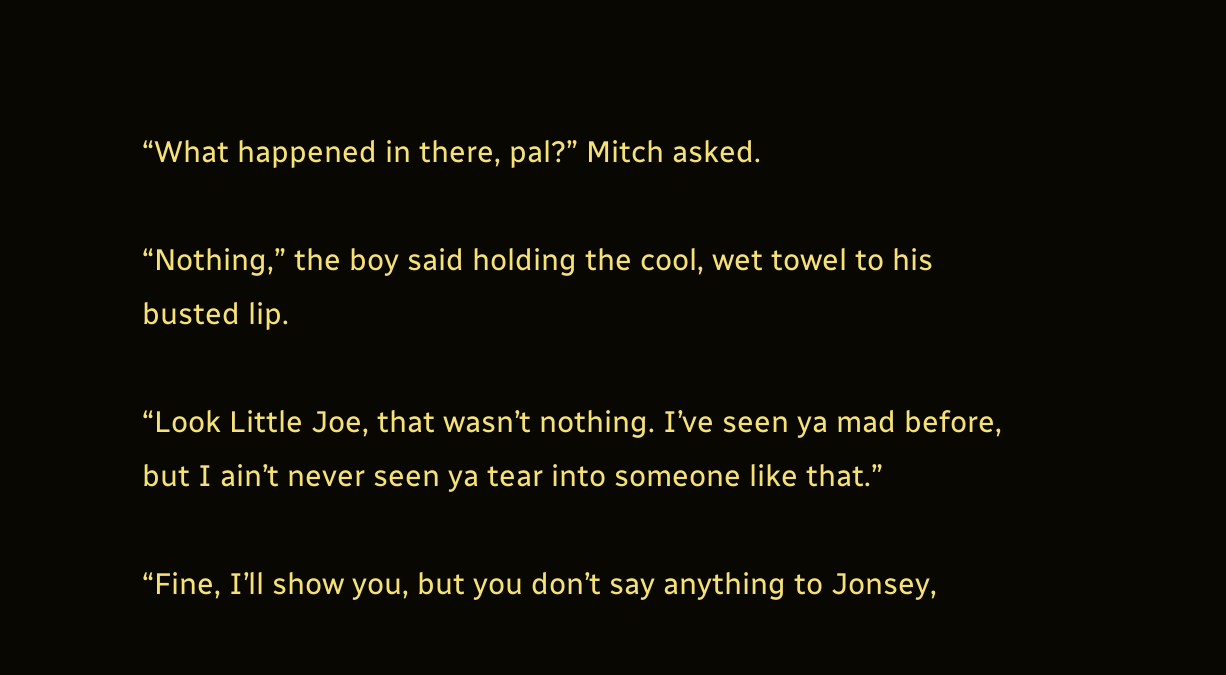“What happened in there, pal?” Mitch asked.

“Nothing,” the boy said holding the cool, wet towel to his busted lip.

“Look Little Joe, that wasn’t nothing. I’ve seen ya mad before, but I ain’t never seen ya tear into someone like that.”

“Fine, I’ll show you, but you don’t say anything to Jonsey,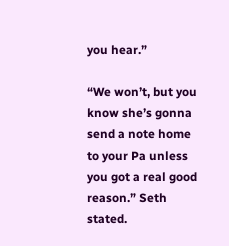you hear.”

“We won’t, but you know she’s gonna send a note home to your Pa unless you got a real good reason.” Seth stated.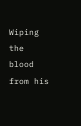Wiping the blood from his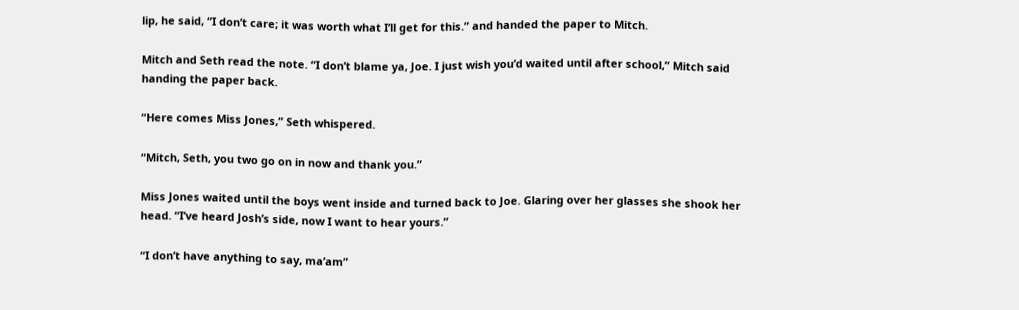lip, he said, “I don’t care; it was worth what I’ll get for this.” and handed the paper to Mitch.

Mitch and Seth read the note. “I don’t blame ya, Joe. I just wish you’d waited until after school,” Mitch said handing the paper back.

“Here comes Miss Jones,” Seth whispered.

“Mitch, Seth, you two go on in now and thank you.”

Miss Jones waited until the boys went inside and turned back to Joe. Glaring over her glasses she shook her head. “I’ve heard Josh’s side, now I want to hear yours.”

“I don’t have anything to say, ma’am”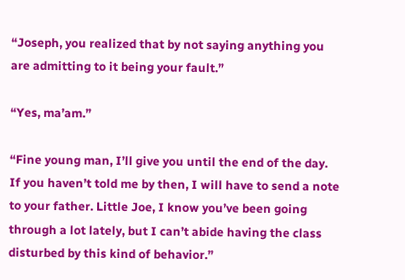“Joseph, you realized that by not saying anything you are admitting to it being your fault.”

“Yes, ma’am.”

“Fine young man, I’ll give you until the end of the day. If you haven’t told me by then, I will have to send a note to your father. Little Joe, I know you’ve been going through a lot lately, but I can’t abide having the class disturbed by this kind of behavior.”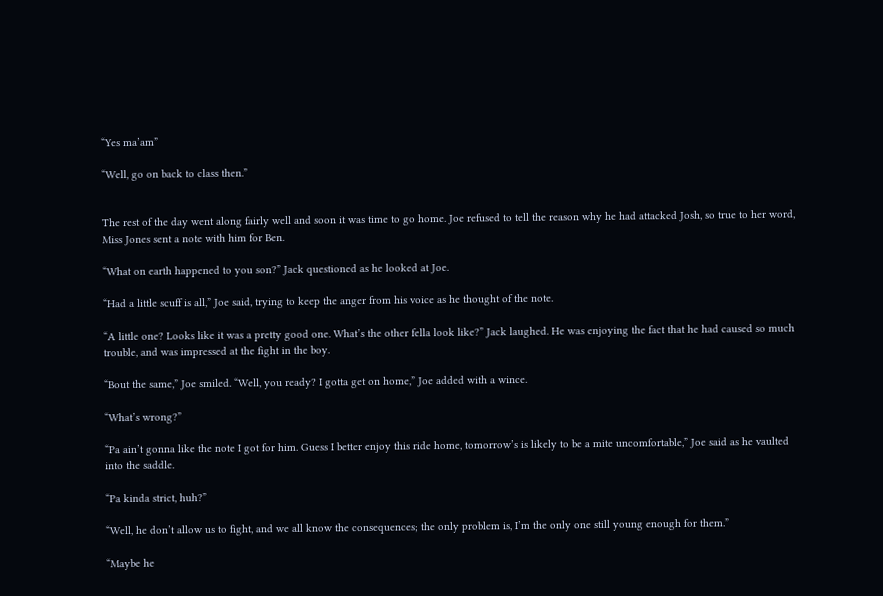“Yes ma’am”

“Well, go on back to class then.”


The rest of the day went along fairly well and soon it was time to go home. Joe refused to tell the reason why he had attacked Josh, so true to her word, Miss Jones sent a note with him for Ben.

“What on earth happened to you son?” Jack questioned as he looked at Joe.

“Had a little scuff is all,” Joe said, trying to keep the anger from his voice as he thought of the note.

“A little one? Looks like it was a pretty good one. What’s the other fella look like?” Jack laughed. He was enjoying the fact that he had caused so much trouble, and was impressed at the fight in the boy.

“Bout the same,” Joe smiled. “Well, you ready? I gotta get on home,” Joe added with a wince.

“What’s wrong?”

“Pa ain’t gonna like the note I got for him. Guess I better enjoy this ride home, tomorrow’s is likely to be a mite uncomfortable,” Joe said as he vaulted into the saddle.

“Pa kinda strict, huh?”

“Well, he don’t allow us to fight, and we all know the consequences; the only problem is, I’m the only one still young enough for them.”

“Maybe he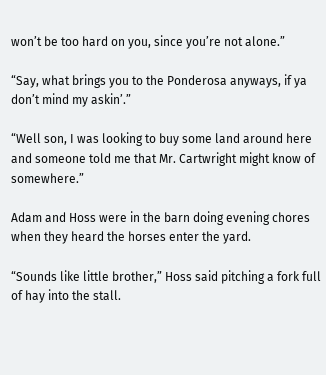won’t be too hard on you, since you’re not alone.”

“Say, what brings you to the Ponderosa anyways, if ya don’t mind my askin’.”

“Well son, I was looking to buy some land around here and someone told me that Mr. Cartwright might know of somewhere.”

Adam and Hoss were in the barn doing evening chores when they heard the horses enter the yard.

“Sounds like little brother,” Hoss said pitching a fork full of hay into the stall.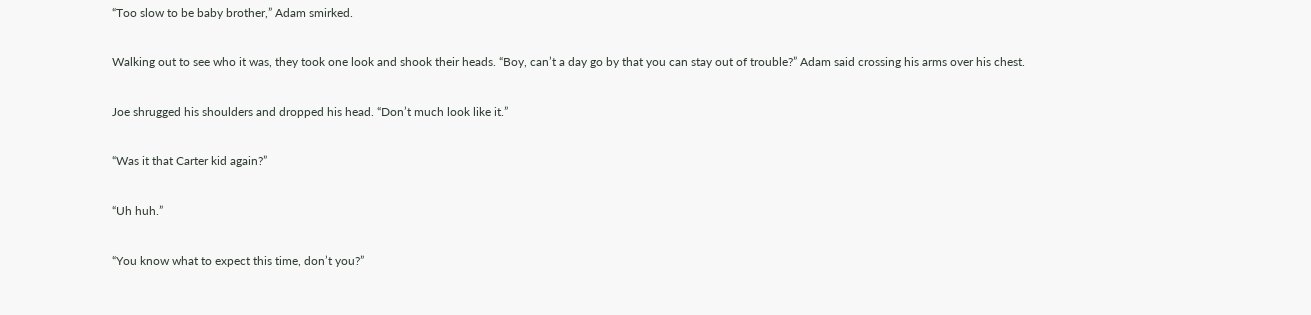“Too slow to be baby brother,” Adam smirked.

Walking out to see who it was, they took one look and shook their heads. “Boy, can’t a day go by that you can stay out of trouble?” Adam said crossing his arms over his chest.

Joe shrugged his shoulders and dropped his head. “Don’t much look like it.”

“Was it that Carter kid again?”

“Uh huh.”

“You know what to expect this time, don’t you?”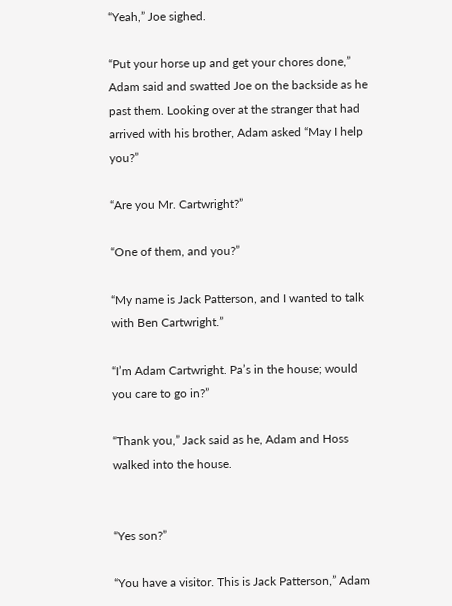“Yeah,” Joe sighed.

“Put your horse up and get your chores done,” Adam said and swatted Joe on the backside as he past them. Looking over at the stranger that had arrived with his brother, Adam asked “May I help you?”

“Are you Mr. Cartwright?”

“One of them, and you?”

“My name is Jack Patterson, and I wanted to talk with Ben Cartwright.”

“I’m Adam Cartwright. Pa’s in the house; would you care to go in?”

“Thank you,” Jack said as he, Adam and Hoss walked into the house.


“Yes son?”

“You have a visitor. This is Jack Patterson,” Adam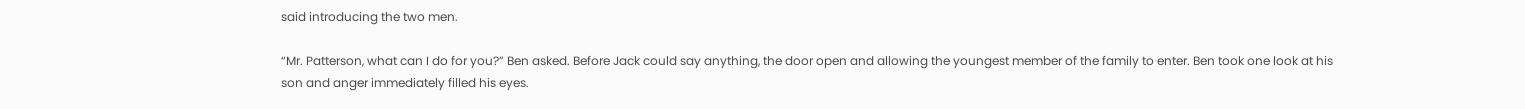said introducing the two men.

“Mr. Patterson, what can I do for you?” Ben asked. Before Jack could say anything, the door open and allowing the youngest member of the family to enter. Ben took one look at his son and anger immediately filled his eyes.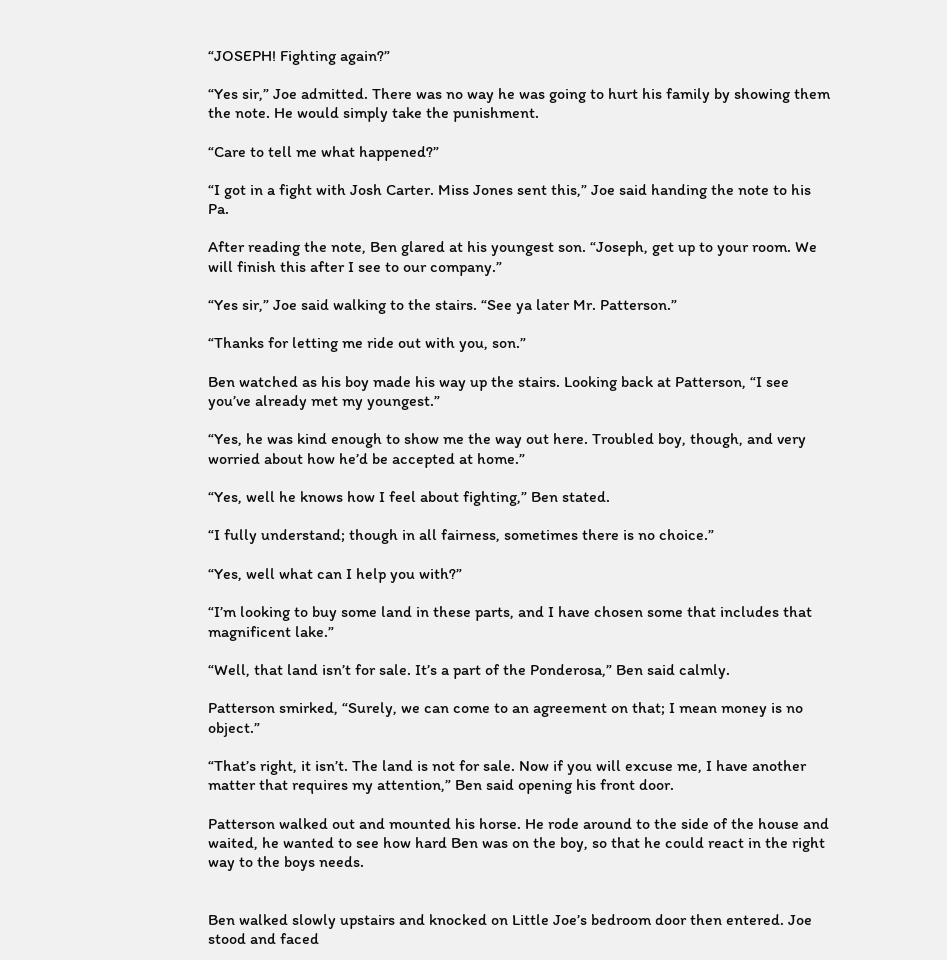“JOSEPH! Fighting again?”

“Yes sir,” Joe admitted. There was no way he was going to hurt his family by showing them the note. He would simply take the punishment.

“Care to tell me what happened?”

“I got in a fight with Josh Carter. Miss Jones sent this,” Joe said handing the note to his Pa.

After reading the note, Ben glared at his youngest son. “Joseph, get up to your room. We will finish this after I see to our company.”

“Yes sir,” Joe said walking to the stairs. “See ya later Mr. Patterson.”

“Thanks for letting me ride out with you, son.”

Ben watched as his boy made his way up the stairs. Looking back at Patterson, “I see you’ve already met my youngest.”

“Yes, he was kind enough to show me the way out here. Troubled boy, though, and very worried about how he’d be accepted at home.”

“Yes, well he knows how I feel about fighting,” Ben stated.

“I fully understand; though in all fairness, sometimes there is no choice.”

“Yes, well what can I help you with?”

“I’m looking to buy some land in these parts, and I have chosen some that includes that magnificent lake.”

“Well, that land isn’t for sale. It’s a part of the Ponderosa,” Ben said calmly.

Patterson smirked, “Surely, we can come to an agreement on that; I mean money is no object.”

“That’s right, it isn’t. The land is not for sale. Now if you will excuse me, I have another matter that requires my attention,” Ben said opening his front door.

Patterson walked out and mounted his horse. He rode around to the side of the house and waited, he wanted to see how hard Ben was on the boy, so that he could react in the right way to the boys needs.


Ben walked slowly upstairs and knocked on Little Joe’s bedroom door then entered. Joe stood and faced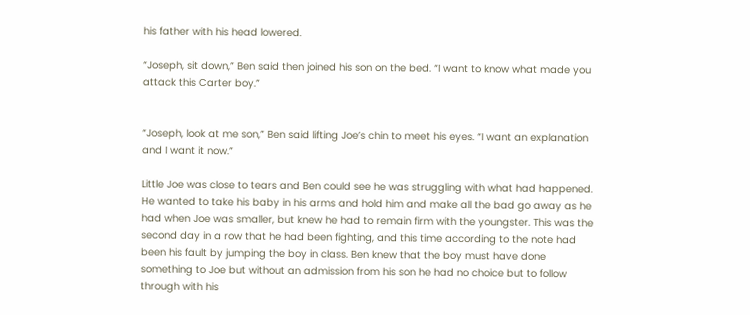his father with his head lowered.

“Joseph, sit down,” Ben said then joined his son on the bed. “I want to know what made you attack this Carter boy.”


“Joseph, look at me son,” Ben said lifting Joe’s chin to meet his eyes. “I want an explanation and I want it now.”

Little Joe was close to tears and Ben could see he was struggling with what had happened. He wanted to take his baby in his arms and hold him and make all the bad go away as he had when Joe was smaller, but knew he had to remain firm with the youngster. This was the second day in a row that he had been fighting, and this time according to the note had been his fault by jumping the boy in class. Ben knew that the boy must have done something to Joe but without an admission from his son he had no choice but to follow through with his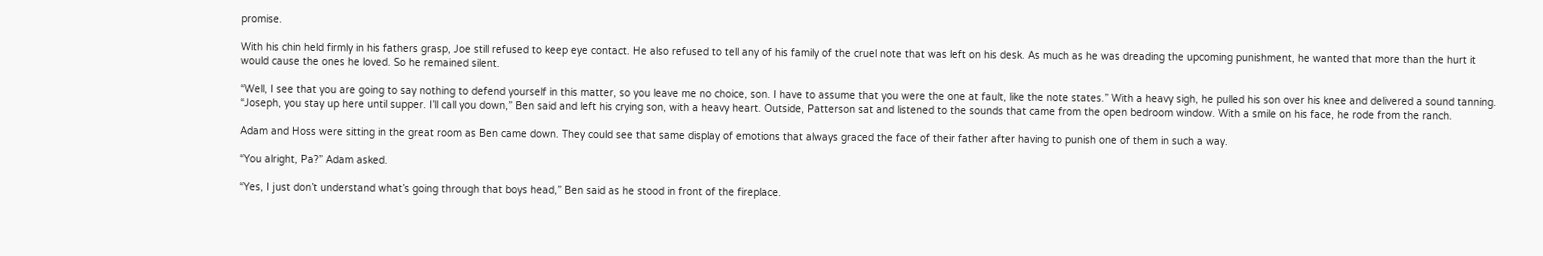promise.

With his chin held firmly in his fathers grasp, Joe still refused to keep eye contact. He also refused to tell any of his family of the cruel note that was left on his desk. As much as he was dreading the upcoming punishment, he wanted that more than the hurt it would cause the ones he loved. So he remained silent.

“Well, I see that you are going to say nothing to defend yourself in this matter, so you leave me no choice, son. I have to assume that you were the one at fault, like the note states.” With a heavy sigh, he pulled his son over his knee and delivered a sound tanning. “Joseph, you stay up here until supper. I’ll call you down,” Ben said and left his crying son, with a heavy heart. Outside, Patterson sat and listened to the sounds that came from the open bedroom window. With a smile on his face, he rode from the ranch.

Adam and Hoss were sitting in the great room as Ben came down. They could see that same display of emotions that always graced the face of their father after having to punish one of them in such a way.

“You alright, Pa?” Adam asked.

“Yes, I just don’t understand what’s going through that boys head,” Ben said as he stood in front of the fireplace.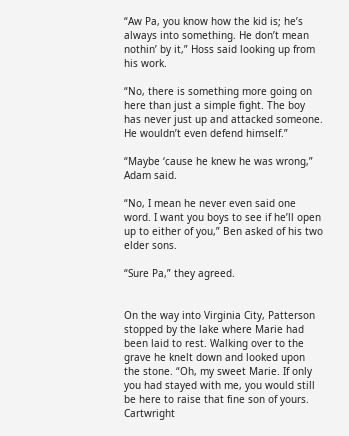“Aw Pa, you know how the kid is; he’s always into something. He don’t mean nothin’ by it,” Hoss said looking up from his work.

“No, there is something more going on here than just a simple fight. The boy has never just up and attacked someone. He wouldn’t even defend himself.”

“Maybe ‘cause he knew he was wrong,” Adam said.

“No, I mean he never even said one word. I want you boys to see if he’ll open up to either of you,” Ben asked of his two elder sons.

“Sure Pa,” they agreed.


On the way into Virginia City, Patterson stopped by the lake where Marie had been laid to rest. Walking over to the grave he knelt down and looked upon the stone. “Oh, my sweet Marie. If only you had stayed with me, you would still be here to raise that fine son of yours. Cartwright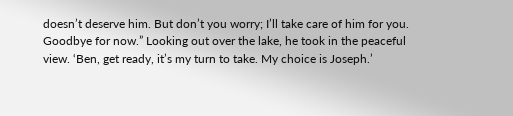doesn’t deserve him. But don’t you worry; I’ll take care of him for you. Goodbye for now.” Looking out over the lake, he took in the peaceful view. ‘Ben, get ready, it’s my turn to take. My choice is Joseph.’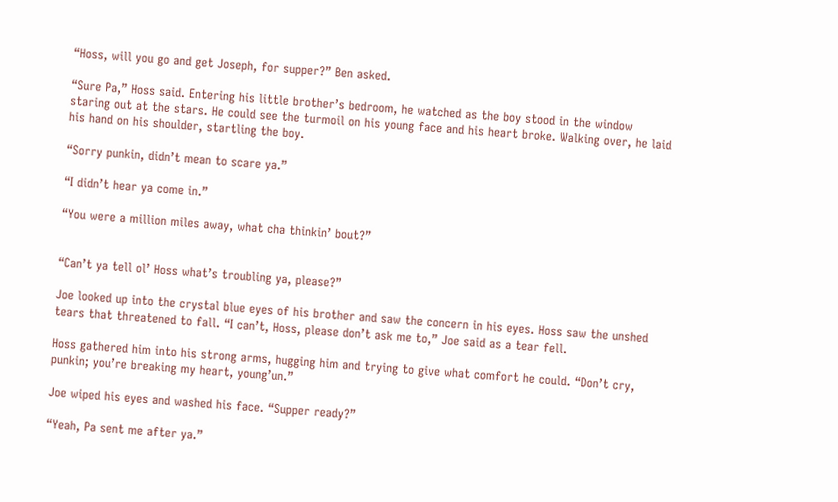“Hoss, will you go and get Joseph, for supper?” Ben asked.

“Sure Pa,” Hoss said. Entering his little brother’s bedroom, he watched as the boy stood in the window staring out at the stars. He could see the turmoil on his young face and his heart broke. Walking over, he laid his hand on his shoulder, startling the boy.

“Sorry punkin, didn’t mean to scare ya.”

“I didn’t hear ya come in.”

“You were a million miles away, what cha thinkin’ bout?”


“Can’t ya tell ol’ Hoss what’s troubling ya, please?”

Joe looked up into the crystal blue eyes of his brother and saw the concern in his eyes. Hoss saw the unshed tears that threatened to fall. “I can’t, Hoss, please don’t ask me to,” Joe said as a tear fell.

Hoss gathered him into his strong arms, hugging him and trying to give what comfort he could. “Don’t cry, punkin; you’re breaking my heart, young’un.”

Joe wiped his eyes and washed his face. “Supper ready?”

“Yeah, Pa sent me after ya.”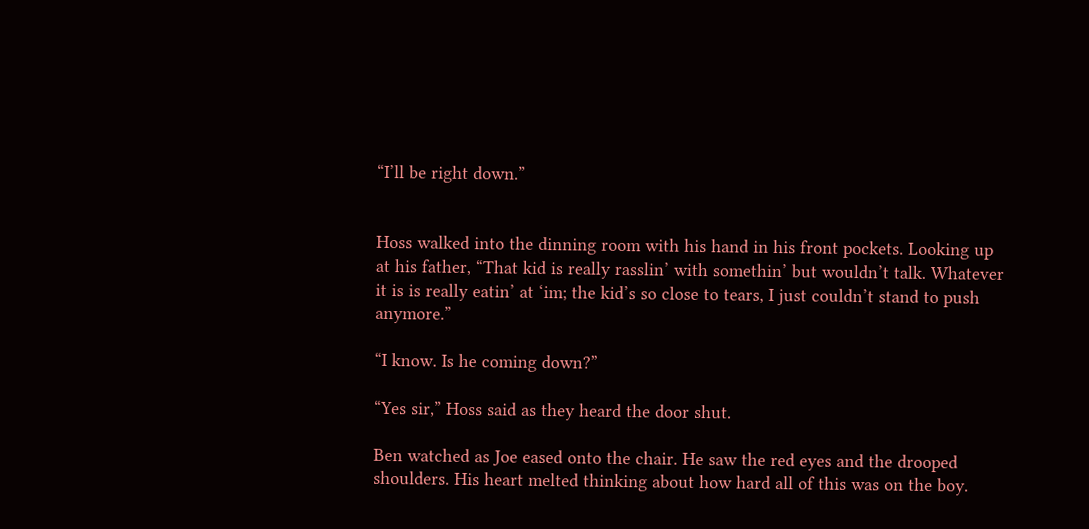“I’ll be right down.”


Hoss walked into the dinning room with his hand in his front pockets. Looking up at his father, “That kid is really rasslin’ with somethin’ but wouldn’t talk. Whatever it is is really eatin’ at ‘im; the kid’s so close to tears, I just couldn’t stand to push anymore.”

“I know. Is he coming down?”

“Yes sir,” Hoss said as they heard the door shut.

Ben watched as Joe eased onto the chair. He saw the red eyes and the drooped shoulders. His heart melted thinking about how hard all of this was on the boy.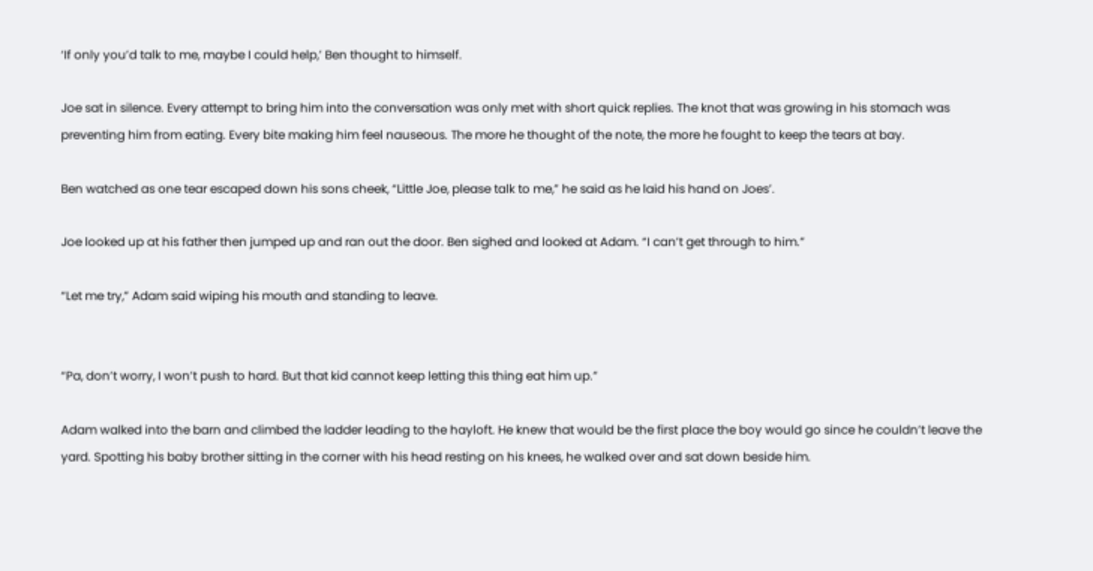‘If only you’d talk to me, maybe I could help,’ Ben thought to himself.

Joe sat in silence. Every attempt to bring him into the conversation was only met with short quick replies. The knot that was growing in his stomach was preventing him from eating. Every bite making him feel nauseous. The more he thought of the note, the more he fought to keep the tears at bay.

Ben watched as one tear escaped down his sons cheek, “Little Joe, please talk to me,” he said as he laid his hand on Joes’.

Joe looked up at his father then jumped up and ran out the door. Ben sighed and looked at Adam. “I can’t get through to him.”

“Let me try,” Adam said wiping his mouth and standing to leave.


“Pa, don’t worry, I won’t push to hard. But that kid cannot keep letting this thing eat him up.”

Adam walked into the barn and climbed the ladder leading to the hayloft. He knew that would be the first place the boy would go since he couldn’t leave the yard. Spotting his baby brother sitting in the corner with his head resting on his knees, he walked over and sat down beside him.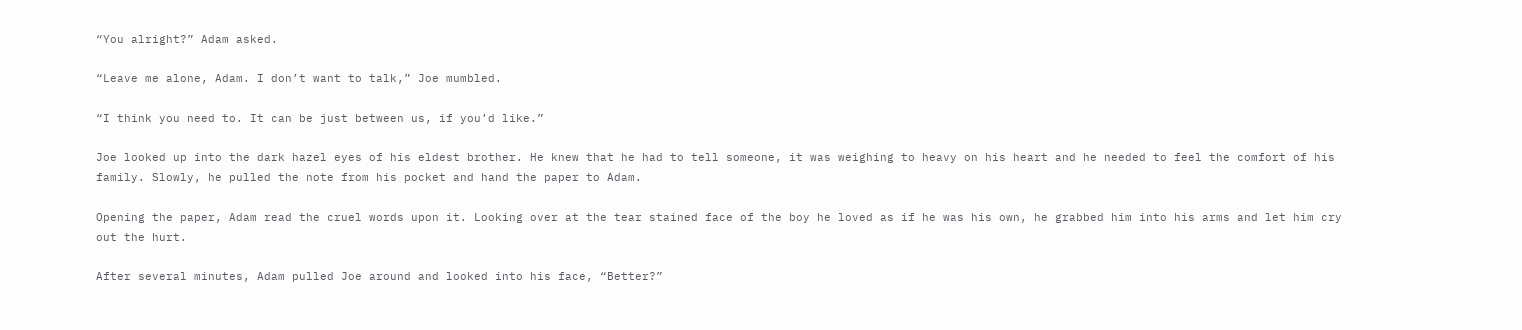“You alright?” Adam asked.

“Leave me alone, Adam. I don’t want to talk,” Joe mumbled.

“I think you need to. It can be just between us, if you’d like.”

Joe looked up into the dark hazel eyes of his eldest brother. He knew that he had to tell someone, it was weighing to heavy on his heart and he needed to feel the comfort of his family. Slowly, he pulled the note from his pocket and hand the paper to Adam.

Opening the paper, Adam read the cruel words upon it. Looking over at the tear stained face of the boy he loved as if he was his own, he grabbed him into his arms and let him cry out the hurt.

After several minutes, Adam pulled Joe around and looked into his face, “Better?”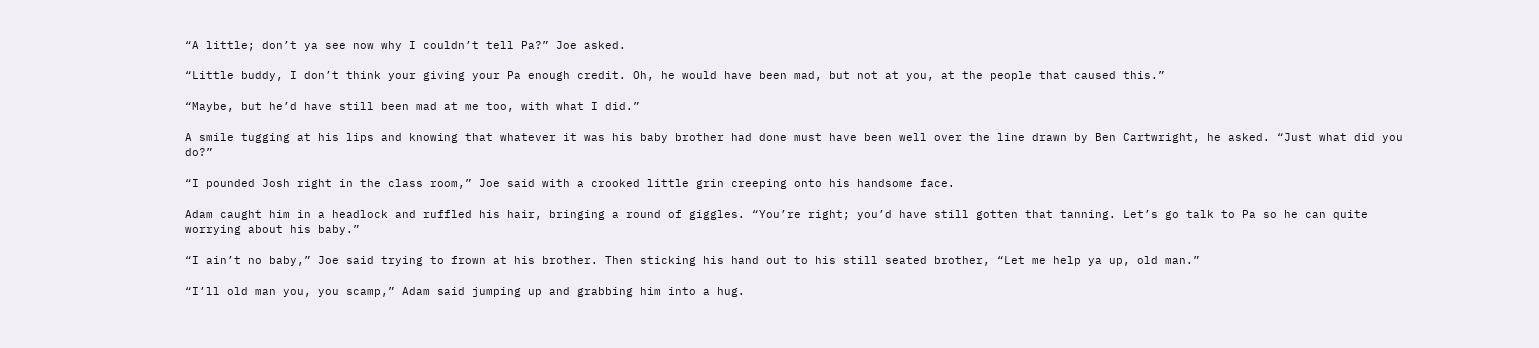“A little; don’t ya see now why I couldn’t tell Pa?” Joe asked.

“Little buddy, I don’t think your giving your Pa enough credit. Oh, he would have been mad, but not at you, at the people that caused this.”

“Maybe, but he’d have still been mad at me too, with what I did.”

A smile tugging at his lips and knowing that whatever it was his baby brother had done must have been well over the line drawn by Ben Cartwright, he asked. “Just what did you do?”

“I pounded Josh right in the class room,” Joe said with a crooked little grin creeping onto his handsome face.

Adam caught him in a headlock and ruffled his hair, bringing a round of giggles. “You’re right; you’d have still gotten that tanning. Let’s go talk to Pa so he can quite worrying about his baby.”

“I ain’t no baby,” Joe said trying to frown at his brother. Then sticking his hand out to his still seated brother, “Let me help ya up, old man.”

“I’ll old man you, you scamp,” Adam said jumping up and grabbing him into a hug.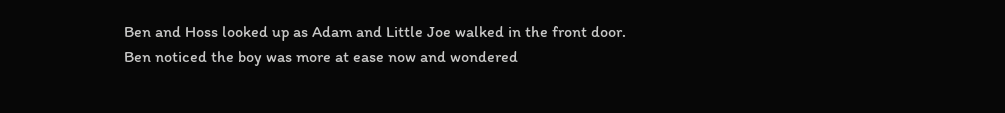Ben and Hoss looked up as Adam and Little Joe walked in the front door. Ben noticed the boy was more at ease now and wondered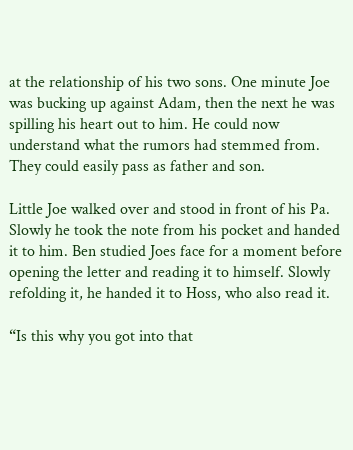at the relationship of his two sons. One minute Joe was bucking up against Adam, then the next he was spilling his heart out to him. He could now understand what the rumors had stemmed from. They could easily pass as father and son.

Little Joe walked over and stood in front of his Pa. Slowly he took the note from his pocket and handed it to him. Ben studied Joes face for a moment before opening the letter and reading it to himself. Slowly refolding it, he handed it to Hoss, who also read it.

“Is this why you got into that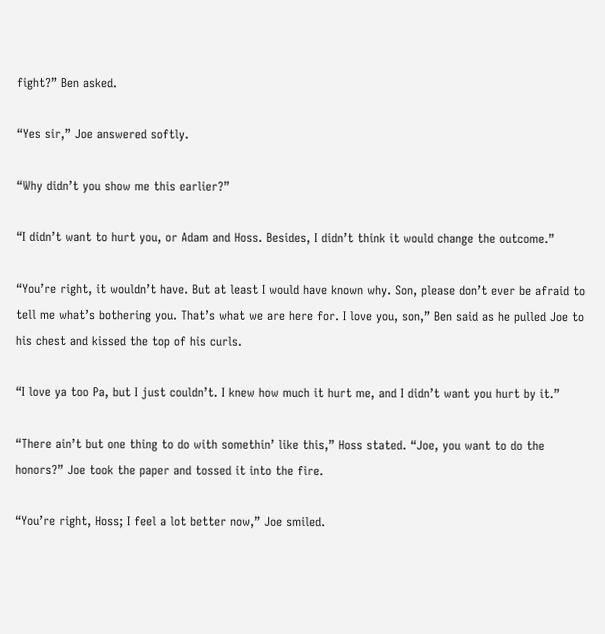fight?” Ben asked.

“Yes sir,” Joe answered softly.

“Why didn’t you show me this earlier?”

“I didn’t want to hurt you, or Adam and Hoss. Besides, I didn’t think it would change the outcome.”

“You’re right, it wouldn’t have. But at least I would have known why. Son, please don’t ever be afraid to tell me what’s bothering you. That’s what we are here for. I love you, son,” Ben said as he pulled Joe to his chest and kissed the top of his curls.

“I love ya too Pa, but I just couldn’t. I knew how much it hurt me, and I didn’t want you hurt by it.”

“There ain’t but one thing to do with somethin’ like this,” Hoss stated. “Joe, you want to do the honors?” Joe took the paper and tossed it into the fire.

“You’re right, Hoss; I feel a lot better now,” Joe smiled.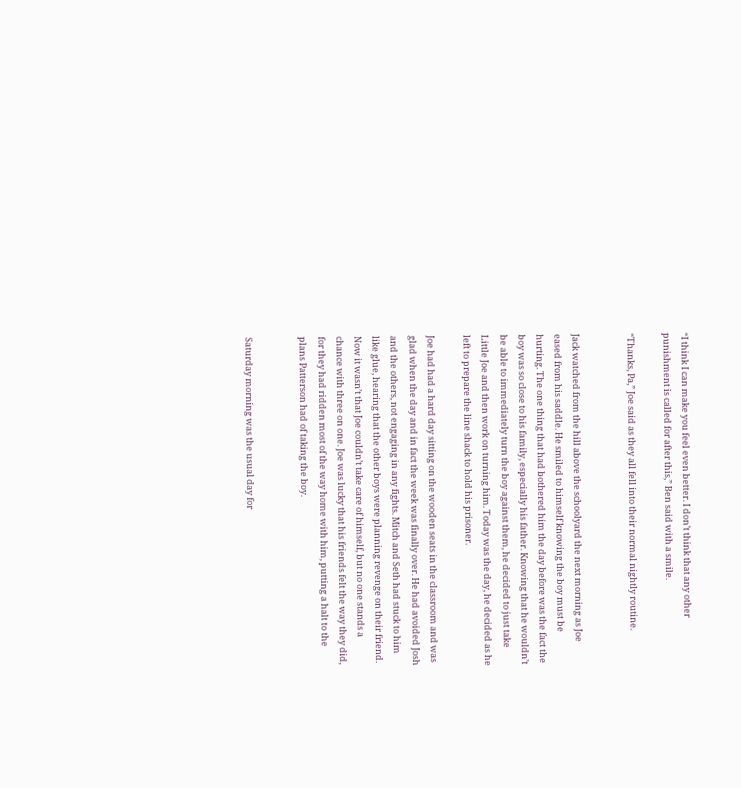“I think I can make you feel even better. I don’t think that any other punishment is called for after this,” Ben said with a smile.

“Thanks, Pa,” Joe said as they all fell into their normal nightly routine.


Jack watched from the hill above the schoolyard the next morning as Joe eased from his saddle. He smiled to himself knowing the boy must be hurting. The one thing that had bothered him the day before was the fact the boy was so close to his family, especially his father. Knowing that he wouldn’t be able to immediately turn the boy against them, he decided to just take Little Joe and then work on turning him. Today was the day, he decided as he left to prepare the line shack to hold his prisoner.

Joe had had a hard day sitting on the wooden seats in the classroom and was glad when the day and in fact the week was finally over. He had avoided Josh and the others, not engaging in any fights. Mitch and Seth had stuck to him like glue, hearing that the other boys were planning revenge on their friend. Now it wasn’t that Joe couldn’t take care of himself, but no one stands a chance with three on one. Joe was lucky that his friends felt the way they did, for they had ridden most of the way home with him, putting a halt to the plans Patterson had of taking the boy.


Saturday morning was the usual day for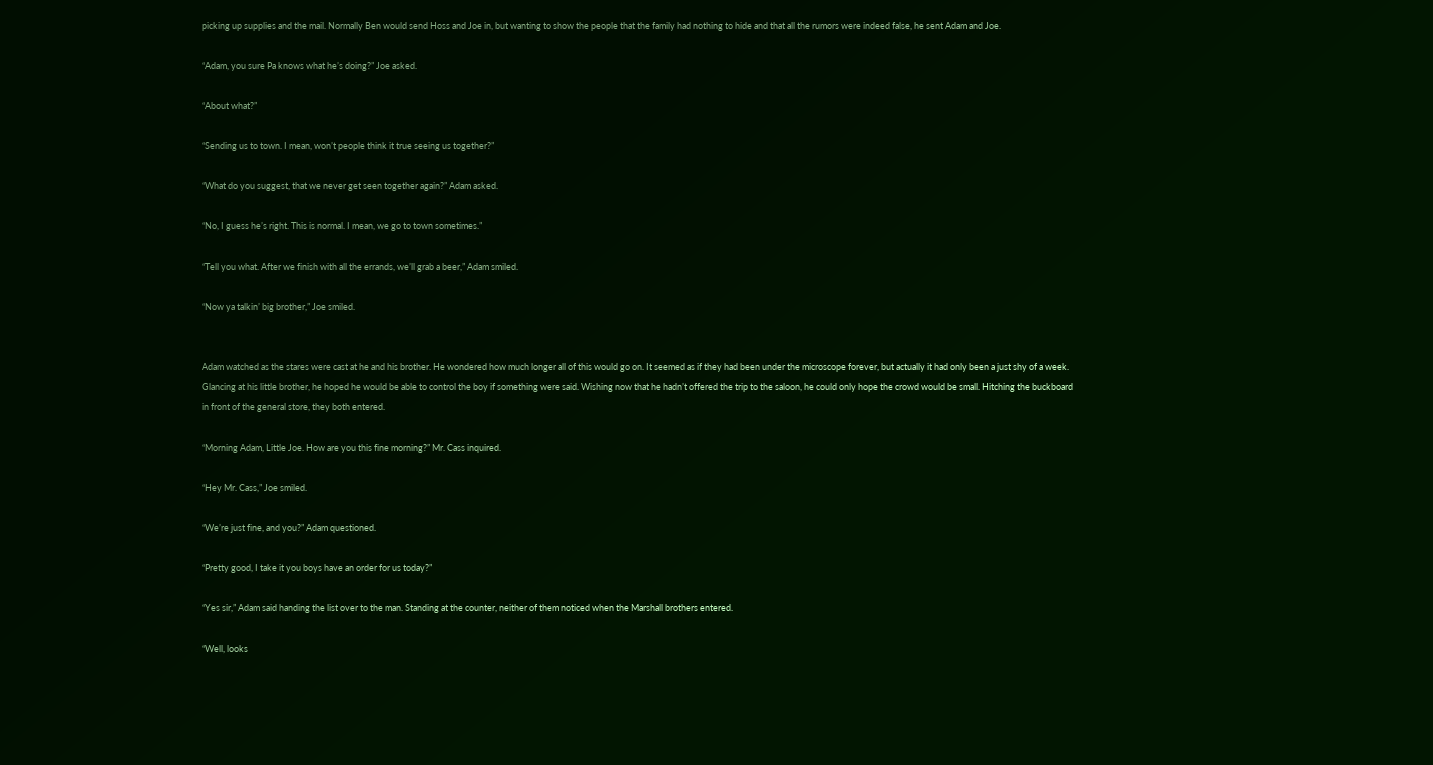picking up supplies and the mail. Normally Ben would send Hoss and Joe in, but wanting to show the people that the family had nothing to hide and that all the rumors were indeed false, he sent Adam and Joe.

“Adam, you sure Pa knows what he’s doing?” Joe asked.

“About what?”

“Sending us to town. I mean, won’t people think it true seeing us together?”

“What do you suggest, that we never get seen together again?” Adam asked.

“No, I guess he’s right. This is normal. I mean, we go to town sometimes.”

“Tell you what. After we finish with all the errands, we’ll grab a beer,” Adam smiled.

“Now ya talkin’ big brother,” Joe smiled.


Adam watched as the stares were cast at he and his brother. He wondered how much longer all of this would go on. It seemed as if they had been under the microscope forever, but actually it had only been a just shy of a week. Glancing at his little brother, he hoped he would be able to control the boy if something were said. Wishing now that he hadn’t offered the trip to the saloon, he could only hope the crowd would be small. Hitching the buckboard in front of the general store, they both entered.

“Morning Adam, Little Joe. How are you this fine morning?” Mr. Cass inquired.

“Hey Mr. Cass,” Joe smiled.

“We’re just fine, and you?” Adam questioned.

“Pretty good, I take it you boys have an order for us today?”

“Yes sir,” Adam said handing the list over to the man. Standing at the counter, neither of them noticed when the Marshall brothers entered.

“Well, looks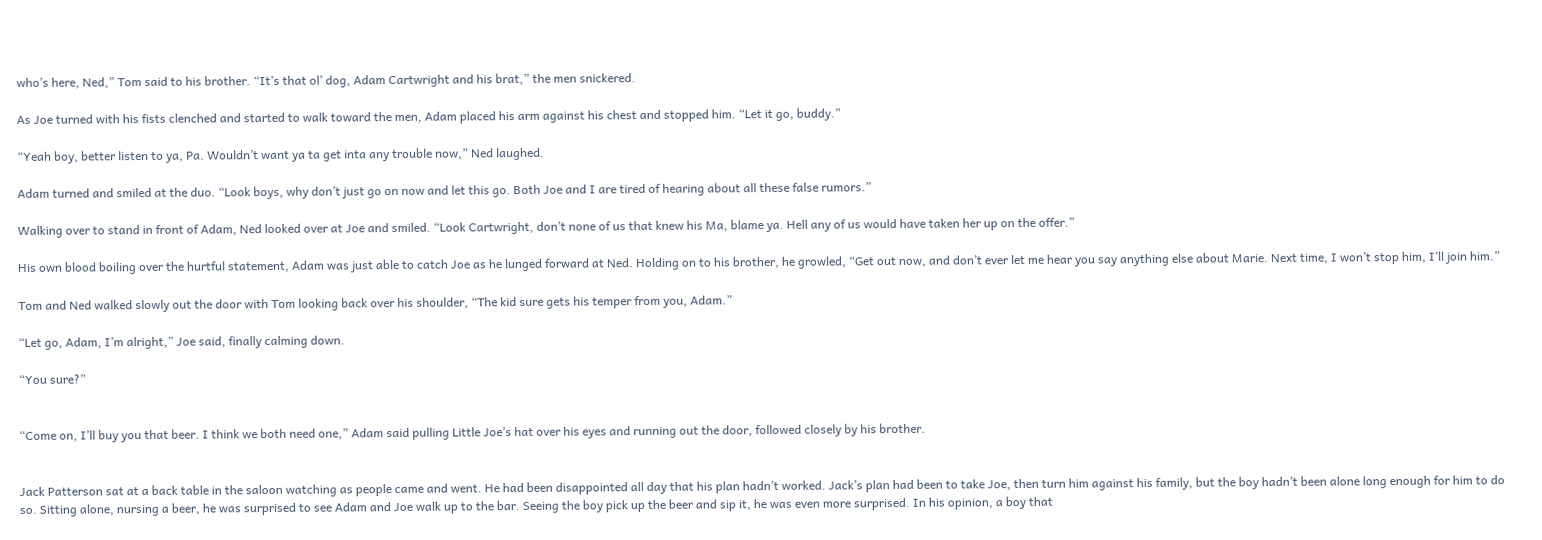who’s here, Ned,” Tom said to his brother. “It’s that ol’ dog, Adam Cartwright and his brat,” the men snickered.

As Joe turned with his fists clenched and started to walk toward the men, Adam placed his arm against his chest and stopped him. “Let it go, buddy.”

“Yeah boy, better listen to ya, Pa. Wouldn’t want ya ta get inta any trouble now,” Ned laughed.

Adam turned and smiled at the duo. “Look boys, why don’t just go on now and let this go. Both Joe and I are tired of hearing about all these false rumors.”

Walking over to stand in front of Adam, Ned looked over at Joe and smiled. “Look Cartwright, don’t none of us that knew his Ma, blame ya. Hell any of us would have taken her up on the offer.”

His own blood boiling over the hurtful statement, Adam was just able to catch Joe as he lunged forward at Ned. Holding on to his brother, he growled, “Get out now, and don’t ever let me hear you say anything else about Marie. Next time, I won’t stop him, I’ll join him.”

Tom and Ned walked slowly out the door with Tom looking back over his shoulder, “The kid sure gets his temper from you, Adam.”

“Let go, Adam, I’m alright,” Joe said, finally calming down.

“You sure?”


“Come on, I’ll buy you that beer. I think we both need one,” Adam said pulling Little Joe’s hat over his eyes and running out the door, followed closely by his brother.


Jack Patterson sat at a back table in the saloon watching as people came and went. He had been disappointed all day that his plan hadn’t worked. Jack’s plan had been to take Joe, then turn him against his family, but the boy hadn’t been alone long enough for him to do so. Sitting alone, nursing a beer, he was surprised to see Adam and Joe walk up to the bar. Seeing the boy pick up the beer and sip it, he was even more surprised. In his opinion, a boy that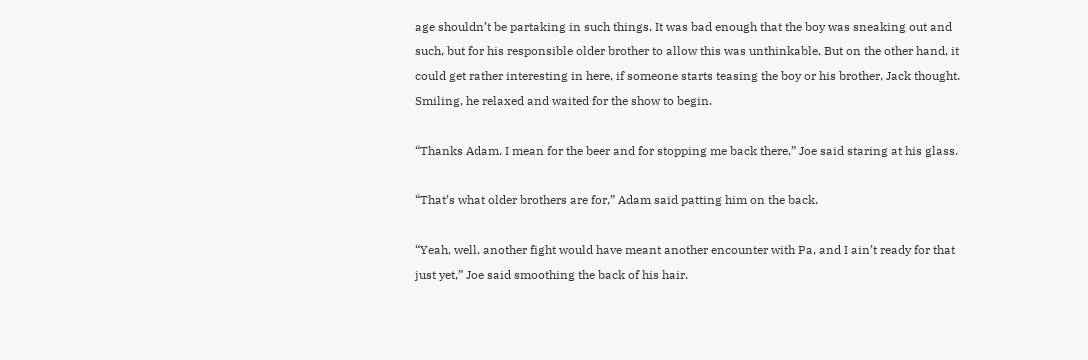age shouldn’t be partaking in such things. It was bad enough that the boy was sneaking out and such, but for his responsible older brother to allow this was unthinkable. But on the other hand, it could get rather interesting in here, if someone starts teasing the boy or his brother, Jack thought. Smiling, he relaxed and waited for the show to begin.

“Thanks Adam. I mean for the beer and for stopping me back there,” Joe said staring at his glass.

“That’s what older brothers are for,” Adam said patting him on the back.

“Yeah, well, another fight would have meant another encounter with Pa, and I ain’t ready for that just yet,” Joe said smoothing the back of his hair.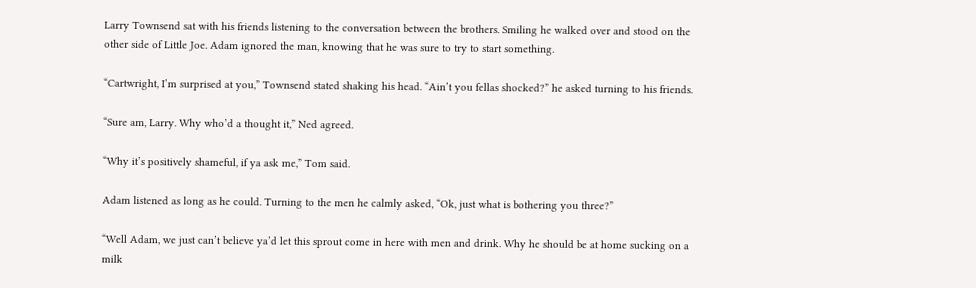Larry Townsend sat with his friends listening to the conversation between the brothers. Smiling he walked over and stood on the other side of Little Joe. Adam ignored the man, knowing that he was sure to try to start something.

“Cartwright, I’m surprised at you,” Townsend stated shaking his head. “Ain’t you fellas shocked?” he asked turning to his friends.

“Sure am, Larry. Why who’d a thought it,” Ned agreed.

“Why it’s positively shameful, if ya ask me,” Tom said.

Adam listened as long as he could. Turning to the men he calmly asked, “Ok, just what is bothering you three?”

“Well Adam, we just can’t believe ya’d let this sprout come in here with men and drink. Why he should be at home sucking on a milk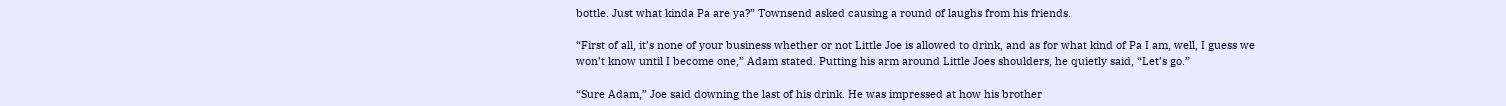bottle. Just what kinda Pa are ya?” Townsend asked causing a round of laughs from his friends.

“First of all, it’s none of your business whether or not Little Joe is allowed to drink, and as for what kind of Pa I am, well, I guess we won’t know until I become one,” Adam stated. Putting his arm around Little Joes shoulders, he quietly said, “Let’s go.”

“Sure Adam,” Joe said downing the last of his drink. He was impressed at how his brother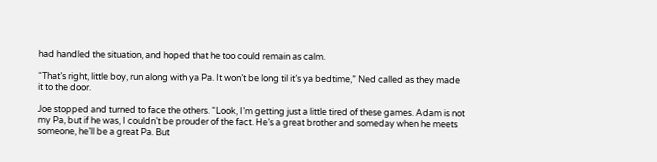had handled the situation, and hoped that he too could remain as calm.

“That’s right, little boy, run along with ya Pa. It won’t be long til it’s ya bedtime,” Ned called as they made it to the door.

Joe stopped and turned to face the others. “Look, I’m getting just a little tired of these games. Adam is not my Pa, but if he was, I couldn’t be prouder of the fact. He’s a great brother and someday when he meets someone, he’ll be a great Pa. But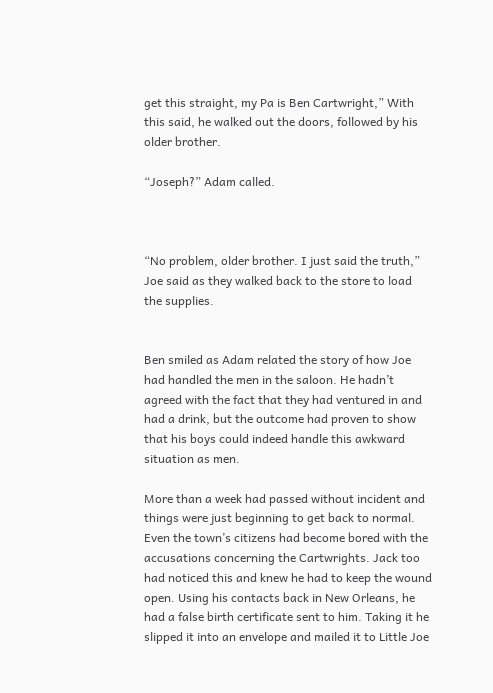get this straight, my Pa is Ben Cartwright,” With this said, he walked out the doors, followed by his older brother.

“Joseph?” Adam called.



“No problem, older brother. I just said the truth,” Joe said as they walked back to the store to load the supplies.


Ben smiled as Adam related the story of how Joe had handled the men in the saloon. He hadn’t agreed with the fact that they had ventured in and had a drink, but the outcome had proven to show that his boys could indeed handle this awkward situation as men.

More than a week had passed without incident and things were just beginning to get back to normal. Even the town’s citizens had become bored with the accusations concerning the Cartwrights. Jack too had noticed this and knew he had to keep the wound open. Using his contacts back in New Orleans, he had a false birth certificate sent to him. Taking it he slipped it into an envelope and mailed it to Little Joe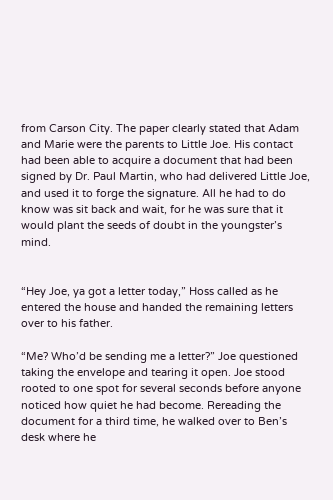from Carson City. The paper clearly stated that Adam and Marie were the parents to Little Joe. His contact had been able to acquire a document that had been signed by Dr. Paul Martin, who had delivered Little Joe, and used it to forge the signature. All he had to do know was sit back and wait, for he was sure that it would plant the seeds of doubt in the youngster’s mind.


“Hey Joe, ya got a letter today,” Hoss called as he entered the house and handed the remaining letters over to his father.

“Me? Who’d be sending me a letter?” Joe questioned taking the envelope and tearing it open. Joe stood rooted to one spot for several seconds before anyone noticed how quiet he had become. Rereading the document for a third time, he walked over to Ben’s desk where he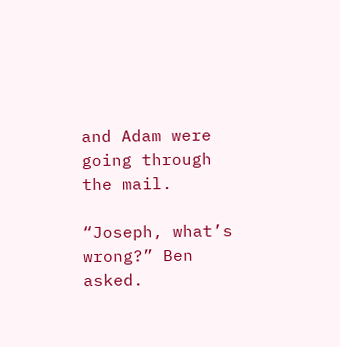and Adam were going through the mail.

“Joseph, what’s wrong?” Ben asked.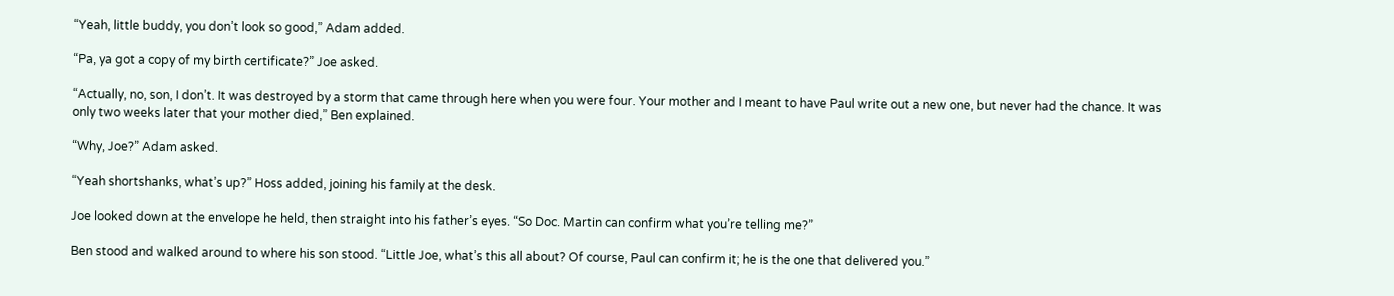“Yeah, little buddy, you don’t look so good,” Adam added.

“Pa, ya got a copy of my birth certificate?” Joe asked.

“Actually, no, son, I don’t. It was destroyed by a storm that came through here when you were four. Your mother and I meant to have Paul write out a new one, but never had the chance. It was only two weeks later that your mother died,” Ben explained.

“Why, Joe?” Adam asked.

“Yeah shortshanks, what’s up?” Hoss added, joining his family at the desk.

Joe looked down at the envelope he held, then straight into his father’s eyes. “So Doc. Martin can confirm what you’re telling me?”

Ben stood and walked around to where his son stood. “Little Joe, what’s this all about? Of course, Paul can confirm it; he is the one that delivered you.”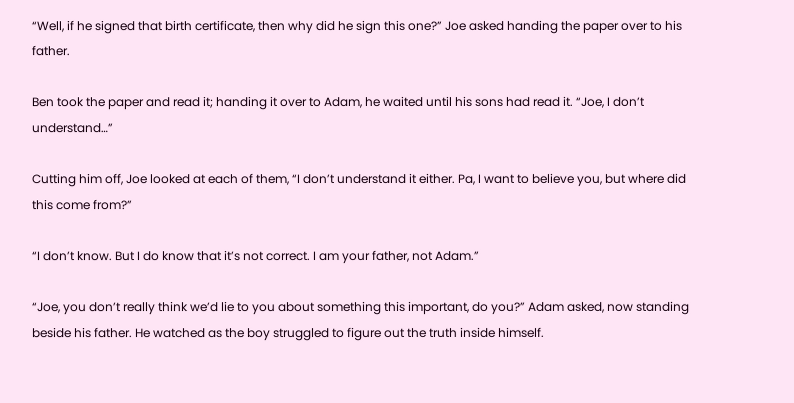“Well, if he signed that birth certificate, then why did he sign this one?” Joe asked handing the paper over to his father.

Ben took the paper and read it; handing it over to Adam, he waited until his sons had read it. “Joe, I don’t understand…”

Cutting him off, Joe looked at each of them, “I don’t understand it either. Pa, I want to believe you, but where did this come from?”

“I don’t know. But I do know that it’s not correct. I am your father, not Adam.”

“Joe, you don’t really think we’d lie to you about something this important, do you?” Adam asked, now standing beside his father. He watched as the boy struggled to figure out the truth inside himself.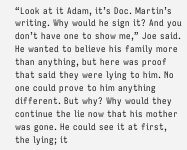“Look at it Adam, it’s Doc. Martin’s writing. Why would he sign it? And you don’t have one to show me,” Joe said. He wanted to believe his family more than anything, but here was proof that said they were lying to him. No one could prove to him anything different. But why? Why would they continue the lie now that his mother was gone. He could see it at first, the lying; it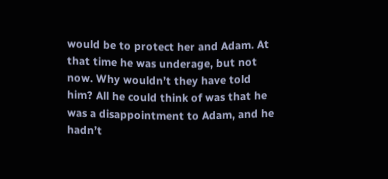would be to protect her and Adam. At that time he was underage, but not now. Why wouldn’t they have told him? All he could think of was that he was a disappointment to Adam, and he hadn’t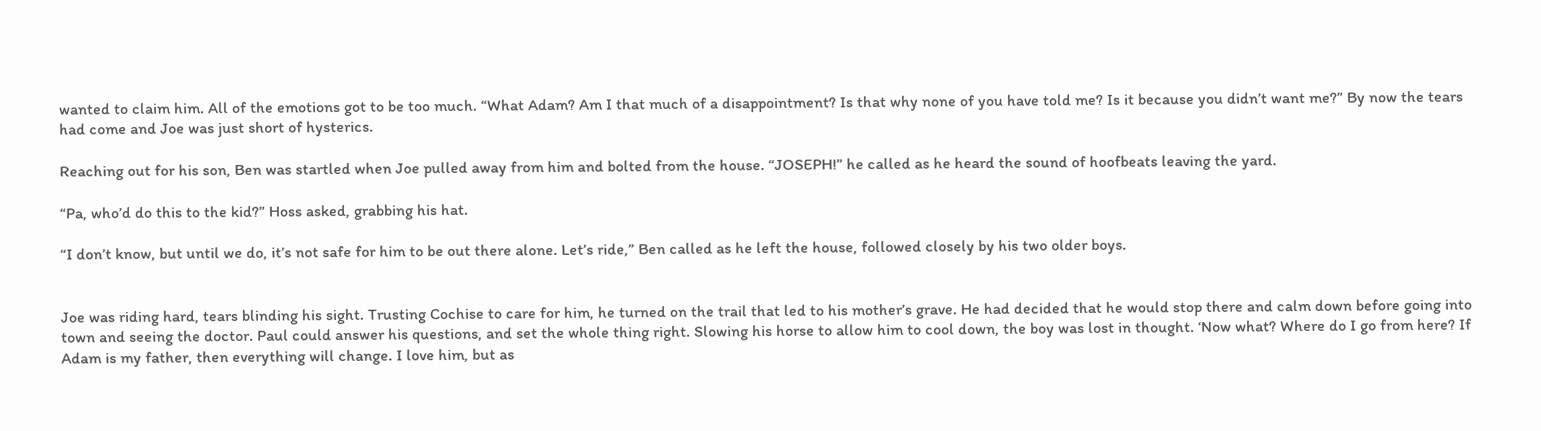wanted to claim him. All of the emotions got to be too much. “What Adam? Am I that much of a disappointment? Is that why none of you have told me? Is it because you didn’t want me?” By now the tears had come and Joe was just short of hysterics.

Reaching out for his son, Ben was startled when Joe pulled away from him and bolted from the house. “JOSEPH!” he called as he heard the sound of hoofbeats leaving the yard.

“Pa, who’d do this to the kid?” Hoss asked, grabbing his hat.

“I don’t know, but until we do, it’s not safe for him to be out there alone. Let’s ride,” Ben called as he left the house, followed closely by his two older boys.


Joe was riding hard, tears blinding his sight. Trusting Cochise to care for him, he turned on the trail that led to his mother’s grave. He had decided that he would stop there and calm down before going into town and seeing the doctor. Paul could answer his questions, and set the whole thing right. Slowing his horse to allow him to cool down, the boy was lost in thought. ‘Now what? Where do I go from here? If Adam is my father, then everything will change. I love him, but as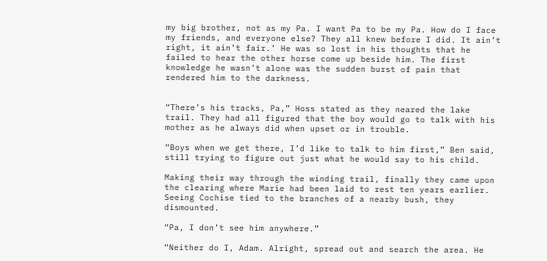my big brother, not as my Pa. I want Pa to be my Pa. How do I face my friends, and everyone else? They all knew before I did. It ain’t right, it ain’t fair.’ He was so lost in his thoughts that he failed to hear the other horse come up beside him. The first knowledge he wasn’t alone was the sudden burst of pain that rendered him to the darkness.


“There’s his tracks, Pa,” Hoss stated as they neared the lake trail. They had all figured that the boy would go to talk with his mother as he always did when upset or in trouble.

“Boys when we get there, I’d like to talk to him first,” Ben said, still trying to figure out just what he would say to his child.

Making their way through the winding trail, finally they came upon the clearing where Marie had been laid to rest ten years earlier. Seeing Cochise tied to the branches of a nearby bush, they dismounted.

“Pa, I don’t see him anywhere.”

“Neither do I, Adam. Alright, spread out and search the area. He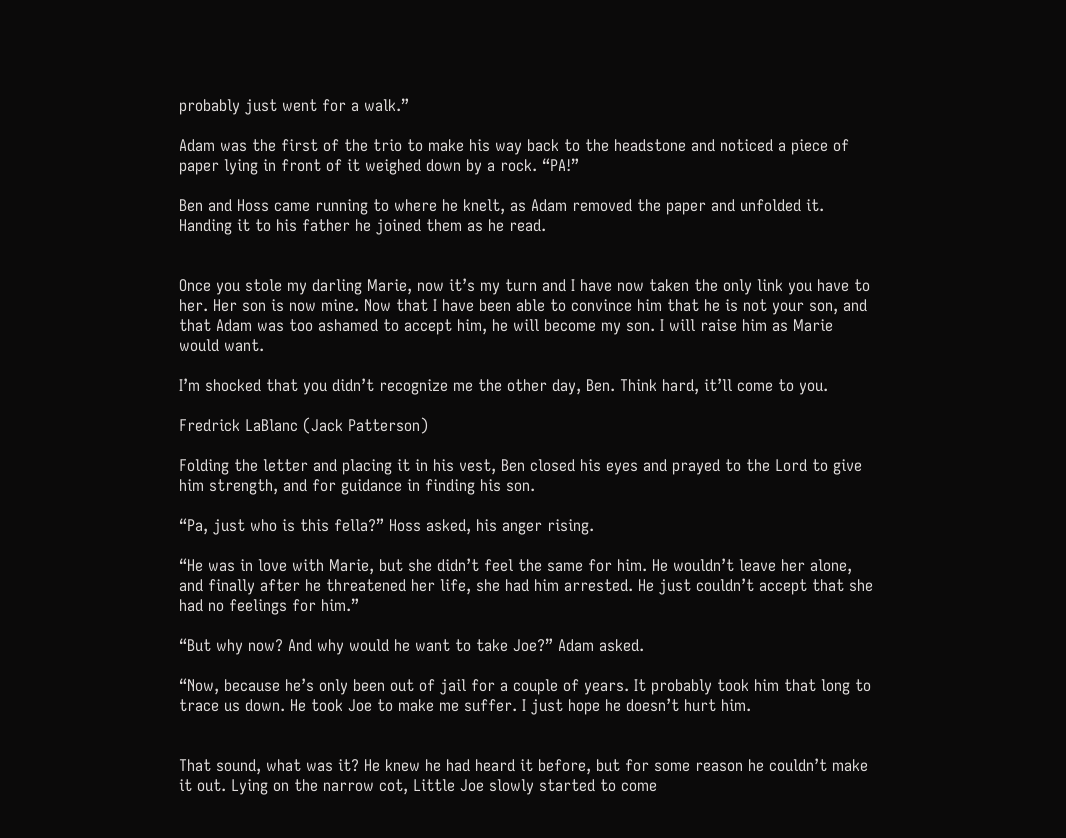probably just went for a walk.”

Adam was the first of the trio to make his way back to the headstone and noticed a piece of paper lying in front of it weighed down by a rock. “PA!”

Ben and Hoss came running to where he knelt, as Adam removed the paper and unfolded it. Handing it to his father he joined them as he read.


Once you stole my darling Marie, now it’s my turn and I have now taken the only link you have to her. Her son is now mine. Now that I have been able to convince him that he is not your son, and that Adam was too ashamed to accept him, he will become my son. I will raise him as Marie would want.

I’m shocked that you didn’t recognize me the other day, Ben. Think hard, it’ll come to you.

Fredrick LaBlanc (Jack Patterson)

Folding the letter and placing it in his vest, Ben closed his eyes and prayed to the Lord to give him strength, and for guidance in finding his son.

“Pa, just who is this fella?” Hoss asked, his anger rising.

“He was in love with Marie, but she didn’t feel the same for him. He wouldn’t leave her alone, and finally after he threatened her life, she had him arrested. He just couldn’t accept that she had no feelings for him.”

“But why now? And why would he want to take Joe?” Adam asked.

“Now, because he’s only been out of jail for a couple of years. It probably took him that long to trace us down. He took Joe to make me suffer. I just hope he doesn’t hurt him.


That sound, what was it? He knew he had heard it before, but for some reason he couldn’t make it out. Lying on the narrow cot, Little Joe slowly started to come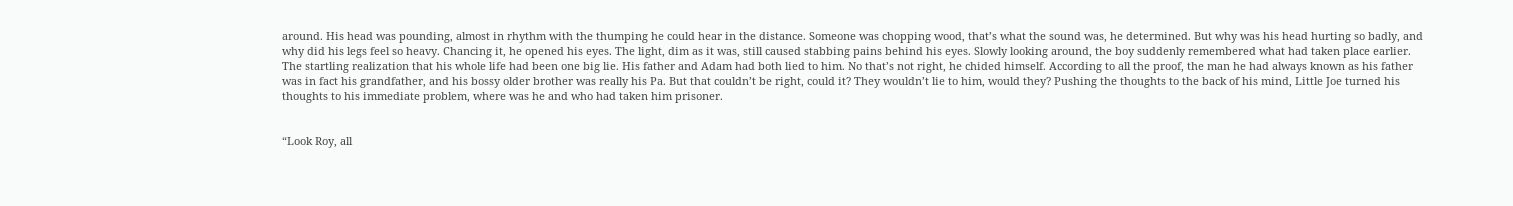around. His head was pounding, almost in rhythm with the thumping he could hear in the distance. Someone was chopping wood, that’s what the sound was, he determined. But why was his head hurting so badly, and why did his legs feel so heavy. Chancing it, he opened his eyes. The light, dim as it was, still caused stabbing pains behind his eyes. Slowly looking around, the boy suddenly remembered what had taken place earlier. The startling realization that his whole life had been one big lie. His father and Adam had both lied to him. No that’s not right, he chided himself. According to all the proof, the man he had always known as his father was in fact his grandfather, and his bossy older brother was really his Pa. But that couldn’t be right, could it? They wouldn’t lie to him, would they? Pushing the thoughts to the back of his mind, Little Joe turned his thoughts to his immediate problem, where was he and who had taken him prisoner.


“Look Roy, all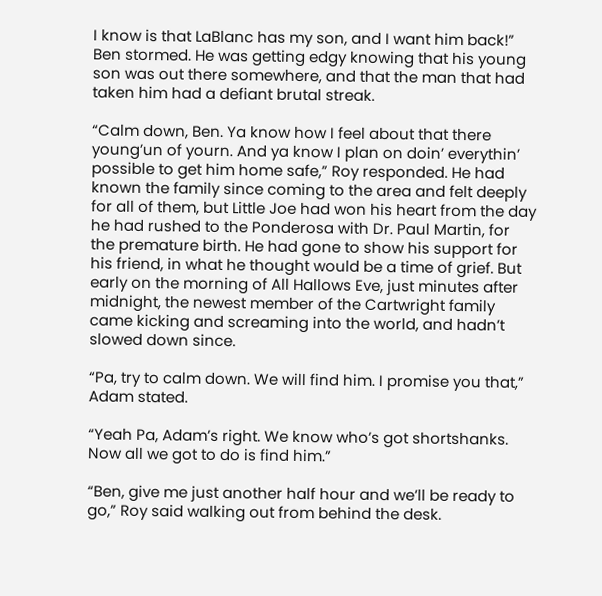I know is that LaBlanc has my son, and I want him back!” Ben stormed. He was getting edgy knowing that his young son was out there somewhere, and that the man that had taken him had a defiant brutal streak.

“Calm down, Ben. Ya know how I feel about that there young’un of yourn. And ya know I plan on doin’ everythin’ possible to get him home safe,” Roy responded. He had known the family since coming to the area and felt deeply for all of them, but Little Joe had won his heart from the day he had rushed to the Ponderosa with Dr. Paul Martin, for the premature birth. He had gone to show his support for his friend, in what he thought would be a time of grief. But early on the morning of All Hallows Eve, just minutes after midnight, the newest member of the Cartwright family came kicking and screaming into the world, and hadn’t slowed down since.

“Pa, try to calm down. We will find him. I promise you that,” Adam stated.

“Yeah Pa, Adam’s right. We know who’s got shortshanks. Now all we got to do is find him.”

“Ben, give me just another half hour and we’ll be ready to go,” Roy said walking out from behind the desk.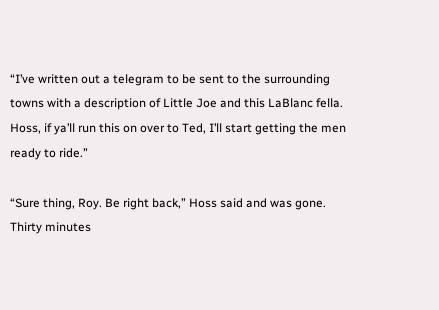“I’ve written out a telegram to be sent to the surrounding towns with a description of Little Joe and this LaBlanc fella. Hoss, if ya’ll run this on over to Ted, I’ll start getting the men ready to ride.”

“Sure thing, Roy. Be right back,” Hoss said and was gone. Thirty minutes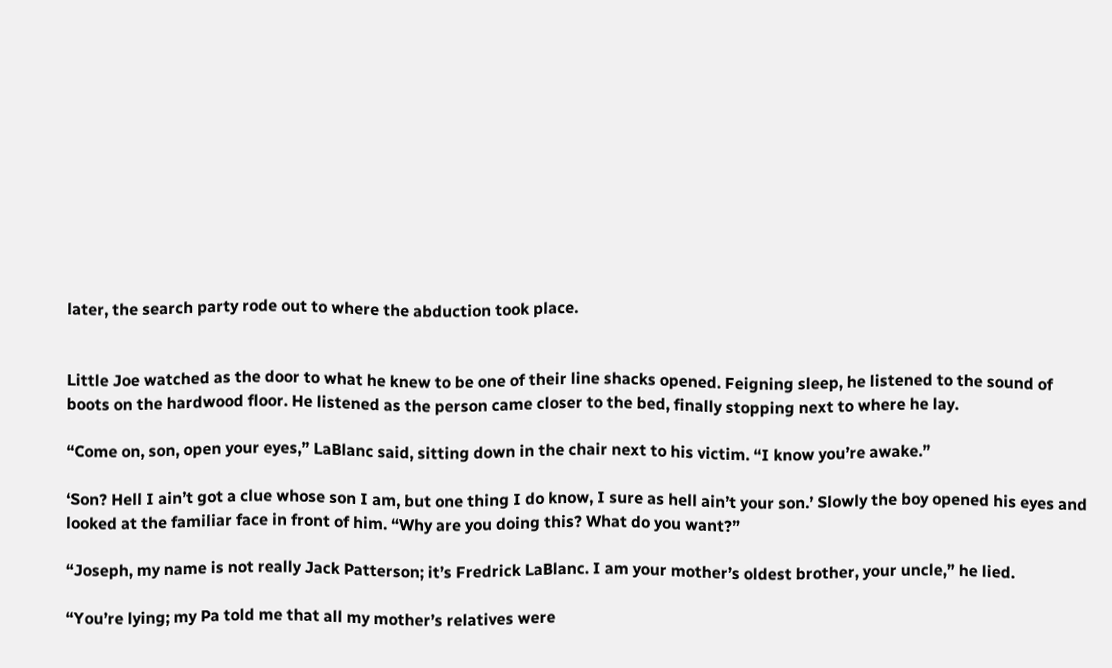later, the search party rode out to where the abduction took place.


Little Joe watched as the door to what he knew to be one of their line shacks opened. Feigning sleep, he listened to the sound of boots on the hardwood floor. He listened as the person came closer to the bed, finally stopping next to where he lay.

“Come on, son, open your eyes,” LaBlanc said, sitting down in the chair next to his victim. “I know you’re awake.”

‘Son? Hell I ain’t got a clue whose son I am, but one thing I do know, I sure as hell ain’t your son.’ Slowly the boy opened his eyes and looked at the familiar face in front of him. “Why are you doing this? What do you want?”

“Joseph, my name is not really Jack Patterson; it’s Fredrick LaBlanc. I am your mother’s oldest brother, your uncle,” he lied.

“You’re lying; my Pa told me that all my mother’s relatives were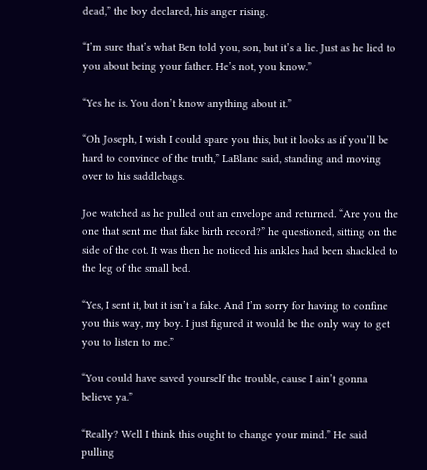dead,” the boy declared, his anger rising.

“I’m sure that’s what Ben told you, son, but it’s a lie. Just as he lied to you about being your father. He’s not, you know.”

“Yes he is. You don’t know anything about it.”

“Oh Joseph, I wish I could spare you this, but it looks as if you’ll be hard to convince of the truth,” LaBlanc said, standing and moving over to his saddlebags.

Joe watched as he pulled out an envelope and returned. “Are you the one that sent me that fake birth record?” he questioned, sitting on the side of the cot. It was then he noticed his ankles had been shackled to the leg of the small bed.

“Yes, I sent it, but it isn’t a fake. And I’m sorry for having to confine you this way, my boy. I just figured it would be the only way to get you to listen to me.”

“You could have saved yourself the trouble, cause I ain’t gonna believe ya.”

“Really? Well I think this ought to change your mind.” He said pulling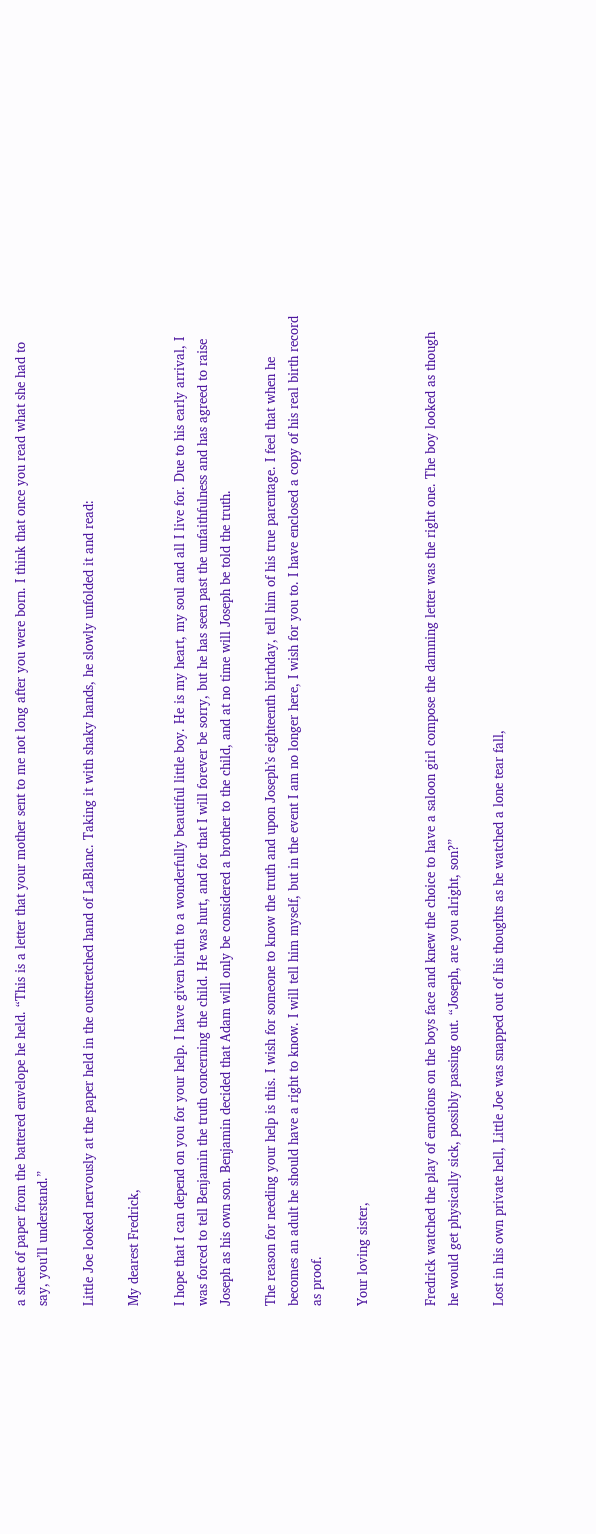a sheet of paper from the battered envelope he held. “This is a letter that your mother sent to me not long after you were born. I think that once you read what she had to say, you’ll understand.”

Little Joe looked nervously at the paper held in the outstretched hand of LaBlanc. Taking it with shaky hands, he slowly unfolded it and read:

My dearest Fredrick,

I hope that I can depend on you for your help. I have given birth to a wonderfully beautiful little boy. He is my heart, my soul and all I live for. Due to his early arrival, I was forced to tell Benjamin the truth concerning the child. He was hurt, and for that I will forever be sorry, but he has seen past the unfaithfulness and has agreed to raise Joseph as his own son. Benjamin decided that Adam will only be considered a brother to the child, and at no time will Joseph be told the truth.

The reason for needing your help is this. I wish for someone to know the truth and upon Joseph’s eighteenth birthday, tell him of his true parentage. I feel that when he becomes an adult he should have a right to know. I will tell him myself, but in the event I am no longer here, I wish for you to. I have enclosed a copy of his real birth record as proof.

Your loving sister,


Fredrick watched the play of emotions on the boys face and knew the choice to have a saloon girl compose the damning letter was the right one. The boy looked as though he would get physically sick, possibly passing out. “Joseph, are you alright, son?”

Lost in his own private hell, Little Joe was snapped out of his thoughts as he watched a lone tear fall,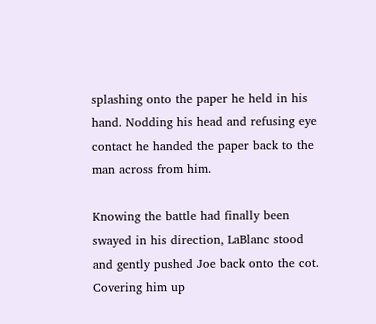splashing onto the paper he held in his hand. Nodding his head and refusing eye contact he handed the paper back to the man across from him.

Knowing the battle had finally been swayed in his direction, LaBlanc stood and gently pushed Joe back onto the cot. Covering him up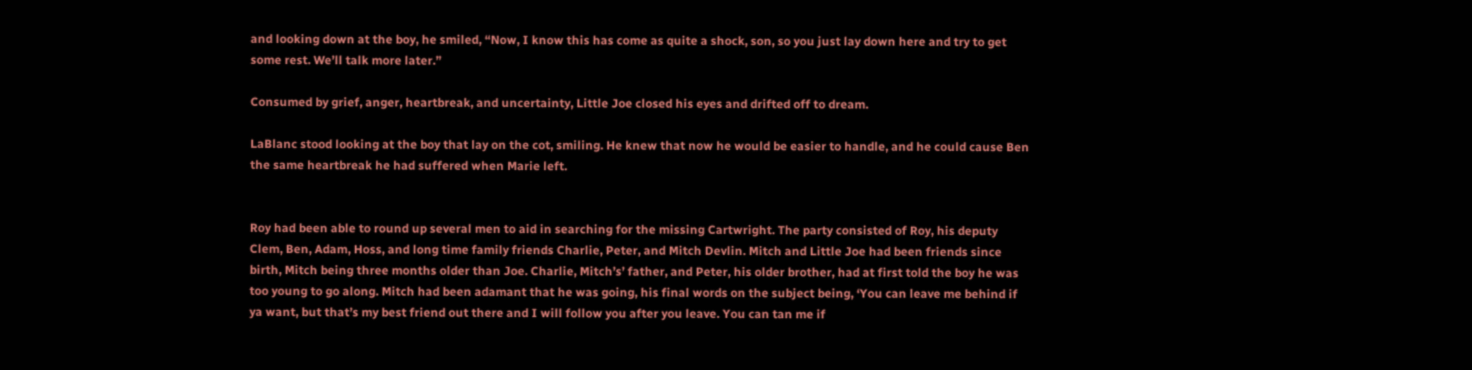and looking down at the boy, he smiled, “Now, I know this has come as quite a shock, son, so you just lay down here and try to get some rest. We’ll talk more later.”

Consumed by grief, anger, heartbreak, and uncertainty, Little Joe closed his eyes and drifted off to dream.

LaBlanc stood looking at the boy that lay on the cot, smiling. He knew that now he would be easier to handle, and he could cause Ben the same heartbreak he had suffered when Marie left.


Roy had been able to round up several men to aid in searching for the missing Cartwright. The party consisted of Roy, his deputy Clem, Ben, Adam, Hoss, and long time family friends Charlie, Peter, and Mitch Devlin. Mitch and Little Joe had been friends since birth, Mitch being three months older than Joe. Charlie, Mitch’s’ father, and Peter, his older brother, had at first told the boy he was too young to go along. Mitch had been adamant that he was going, his final words on the subject being, ‘You can leave me behind if ya want, but that’s my best friend out there and I will follow you after you leave. You can tan me if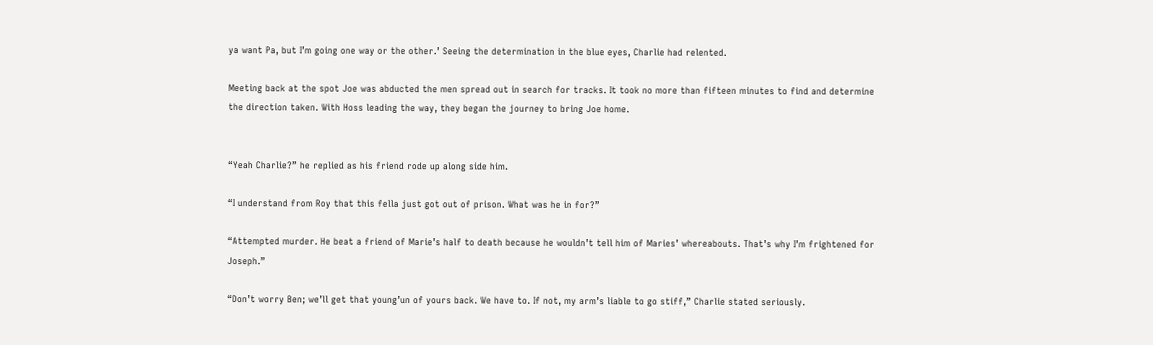ya want Pa, but I’m going one way or the other.’ Seeing the determination in the blue eyes, Charlie had relented.

Meeting back at the spot Joe was abducted the men spread out in search for tracks. It took no more than fifteen minutes to find and determine the direction taken. With Hoss leading the way, they began the journey to bring Joe home.


“Yeah Charlie?” he replied as his friend rode up along side him.

“I understand from Roy that this fella just got out of prison. What was he in for?”

“Attempted murder. He beat a friend of Marie’s half to death because he wouldn’t tell him of Maries’ whereabouts. That’s why I’m frightened for Joseph.”

“Don’t worry Ben; we’ll get that young’un of yours back. We have to. If not, my arm’s liable to go stiff,” Charlie stated seriously.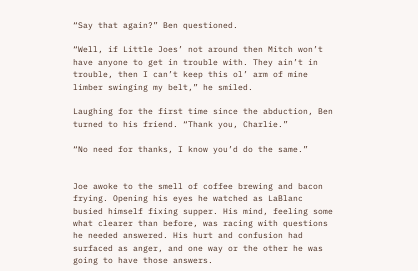“Say that again?” Ben questioned.

“Well, if Little Joes’ not around then Mitch won’t have anyone to get in trouble with. They ain’t in trouble, then I can’t keep this ol’ arm of mine limber swinging my belt,” he smiled.

Laughing for the first time since the abduction, Ben turned to his friend. “Thank you, Charlie.”

“No need for thanks, I know you’d do the same.”


Joe awoke to the smell of coffee brewing and bacon frying. Opening his eyes he watched as LaBlanc busied himself fixing supper. His mind, feeling some what clearer than before, was racing with questions he needed answered. His hurt and confusion had surfaced as anger, and one way or the other he was going to have those answers.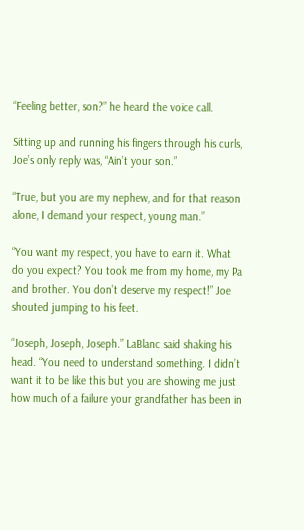“Feeling better, son?” he heard the voice call.

Sitting up and running his fingers through his curls, Joe’s only reply was, “Ain’t your son.”

“True, but you are my nephew, and for that reason alone, I demand your respect, young man.”

“You want my respect, you have to earn it. What do you expect? You took me from my home, my Pa and brother. You don’t deserve my respect!” Joe shouted jumping to his feet.

“Joseph, Joseph, Joseph.” LaBlanc said shaking his head. “You need to understand something. I didn’t want it to be like this but you are showing me just how much of a failure your grandfather has been in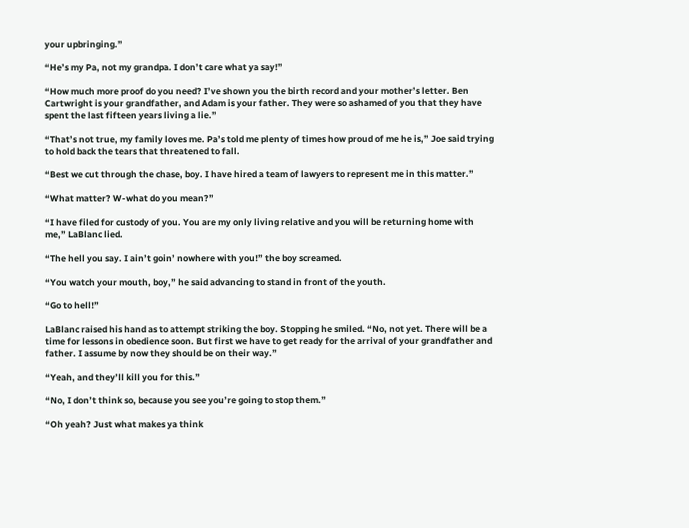your upbringing.”

“He’s my Pa, not my grandpa. I don’t care what ya say!”

“How much more proof do you need? I’ve shown you the birth record and your mother’s letter. Ben Cartwright is your grandfather, and Adam is your father. They were so ashamed of you that they have spent the last fifteen years living a lie.”

“That’s not true, my family loves me. Pa’s told me plenty of times how proud of me he is,” Joe said trying to hold back the tears that threatened to fall.

“Best we cut through the chase, boy. I have hired a team of lawyers to represent me in this matter.”

“What matter? W-what do you mean?”

“I have filed for custody of you. You are my only living relative and you will be returning home with me,” LaBlanc lied.

“The hell you say. I ain’t goin’ nowhere with you!” the boy screamed.

“You watch your mouth, boy,” he said advancing to stand in front of the youth.

“Go to hell!”

LaBlanc raised his hand as to attempt striking the boy. Stopping he smiled. “No, not yet. There will be a time for lessons in obedience soon. But first we have to get ready for the arrival of your grandfather and father. I assume by now they should be on their way.”

“Yeah, and they’ll kill you for this.”

“No, I don’t think so, because you see you’re going to stop them.”

“Oh yeah? Just what makes ya think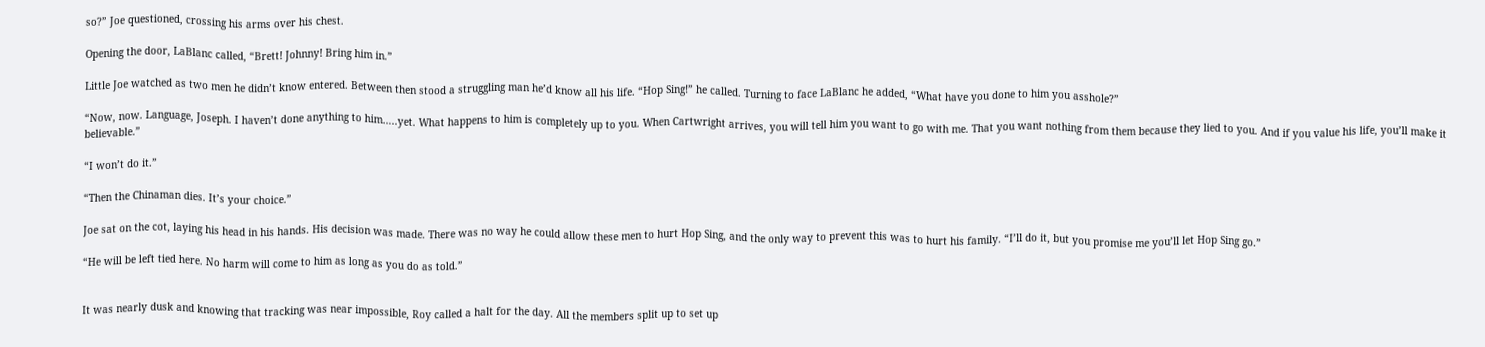so?” Joe questioned, crossing his arms over his chest.

Opening the door, LaBlanc called, “Brett! Johnny! Bring him in.”

Little Joe watched as two men he didn’t know entered. Between then stood a struggling man he’d know all his life. “Hop Sing!” he called. Turning to face LaBlanc he added, “What have you done to him you asshole?”

“Now, now. Language, Joseph. I haven’t done anything to him…..yet. What happens to him is completely up to you. When Cartwright arrives, you will tell him you want to go with me. That you want nothing from them because they lied to you. And if you value his life, you’ll make it believable.”

“I won’t do it.”

“Then the Chinaman dies. It’s your choice.”

Joe sat on the cot, laying his head in his hands. His decision was made. There was no way he could allow these men to hurt Hop Sing, and the only way to prevent this was to hurt his family. “I’ll do it, but you promise me you’ll let Hop Sing go.”

“He will be left tied here. No harm will come to him as long as you do as told.”


It was nearly dusk and knowing that tracking was near impossible, Roy called a halt for the day. All the members split up to set up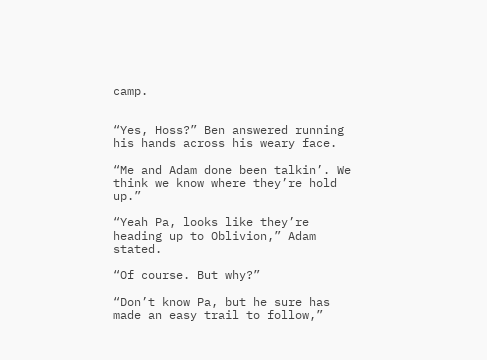camp.


“Yes, Hoss?” Ben answered running his hands across his weary face.

“Me and Adam done been talkin’. We think we know where they’re hold up.”

“Yeah Pa, looks like they’re heading up to Oblivion,” Adam stated.

“Of course. But why?”

“Don’t know Pa, but he sure has made an easy trail to follow,”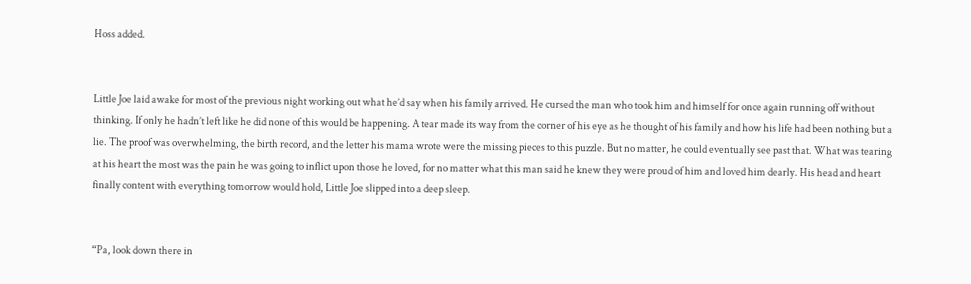Hoss added.


Little Joe laid awake for most of the previous night working out what he’d say when his family arrived. He cursed the man who took him and himself for once again running off without thinking. If only he hadn’t left like he did none of this would be happening. A tear made its way from the corner of his eye as he thought of his family and how his life had been nothing but a lie. The proof was overwhelming, the birth record, and the letter his mama wrote were the missing pieces to this puzzle. But no matter, he could eventually see past that. What was tearing at his heart the most was the pain he was going to inflict upon those he loved, for no matter what this man said he knew they were proud of him and loved him dearly. His head and heart finally content with everything tomorrow would hold, Little Joe slipped into a deep sleep.


“Pa, look down there in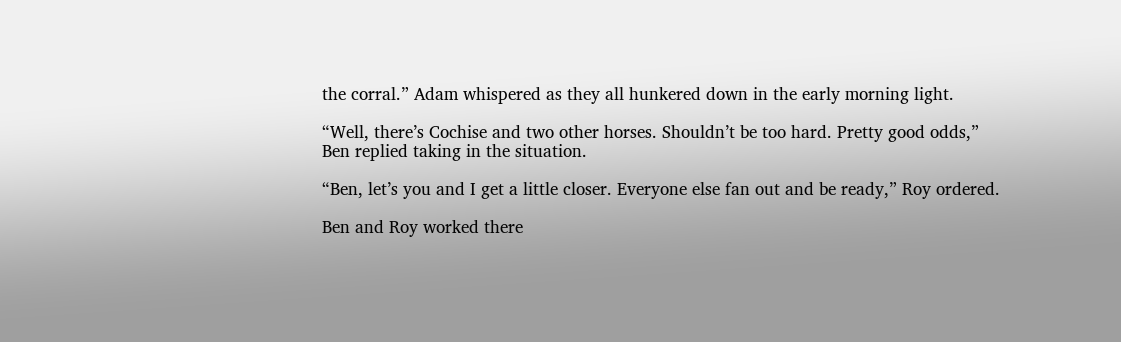the corral.” Adam whispered as they all hunkered down in the early morning light.

“Well, there’s Cochise and two other horses. Shouldn’t be too hard. Pretty good odds,” Ben replied taking in the situation.

“Ben, let’s you and I get a little closer. Everyone else fan out and be ready,” Roy ordered.

Ben and Roy worked there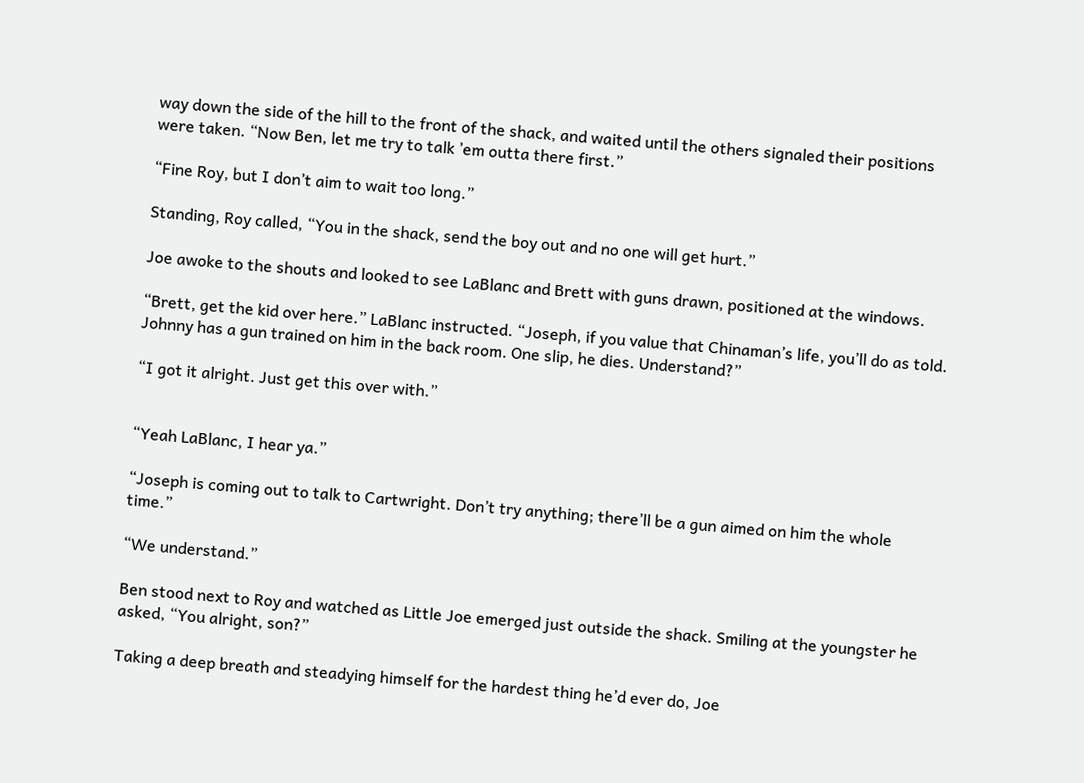way down the side of the hill to the front of the shack, and waited until the others signaled their positions were taken. “Now Ben, let me try to talk ’em outta there first.”

“Fine Roy, but I don’t aim to wait too long.”

Standing, Roy called, “You in the shack, send the boy out and no one will get hurt.”

Joe awoke to the shouts and looked to see LaBlanc and Brett with guns drawn, positioned at the windows.

“Brett, get the kid over here.” LaBlanc instructed. “Joseph, if you value that Chinaman’s life, you’ll do as told. Johnny has a gun trained on him in the back room. One slip, he dies. Understand?”

“I got it alright. Just get this over with.”


“Yeah LaBlanc, I hear ya.”

“Joseph is coming out to talk to Cartwright. Don’t try anything; there’ll be a gun aimed on him the whole time.”

“We understand.”

Ben stood next to Roy and watched as Little Joe emerged just outside the shack. Smiling at the youngster he asked, “You alright, son?”

Taking a deep breath and steadying himself for the hardest thing he’d ever do, Joe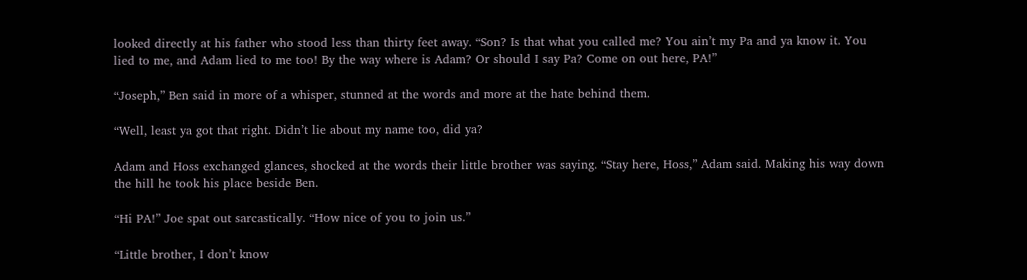looked directly at his father who stood less than thirty feet away. “Son? Is that what you called me? You ain’t my Pa and ya know it. You lied to me, and Adam lied to me too! By the way where is Adam? Or should I say Pa? Come on out here, PA!”

“Joseph,” Ben said in more of a whisper, stunned at the words and more at the hate behind them.

“Well, least ya got that right. Didn’t lie about my name too, did ya?

Adam and Hoss exchanged glances, shocked at the words their little brother was saying. “Stay here, Hoss,” Adam said. Making his way down the hill he took his place beside Ben.

“Hi PA!” Joe spat out sarcastically. “How nice of you to join us.”

“Little brother, I don’t know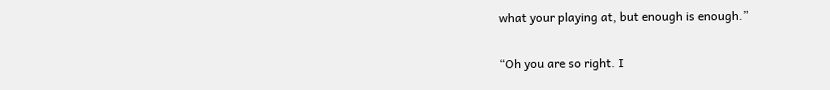what your playing at, but enough is enough.”

“Oh you are so right. I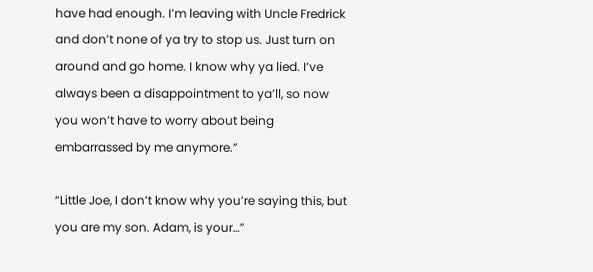have had enough. I’m leaving with Uncle Fredrick and don’t none of ya try to stop us. Just turn on around and go home. I know why ya lied. I’ve always been a disappointment to ya’ll, so now you won’t have to worry about being embarrassed by me anymore.”

“Little Joe, I don’t know why you’re saying this, but you are my son. Adam, is your…”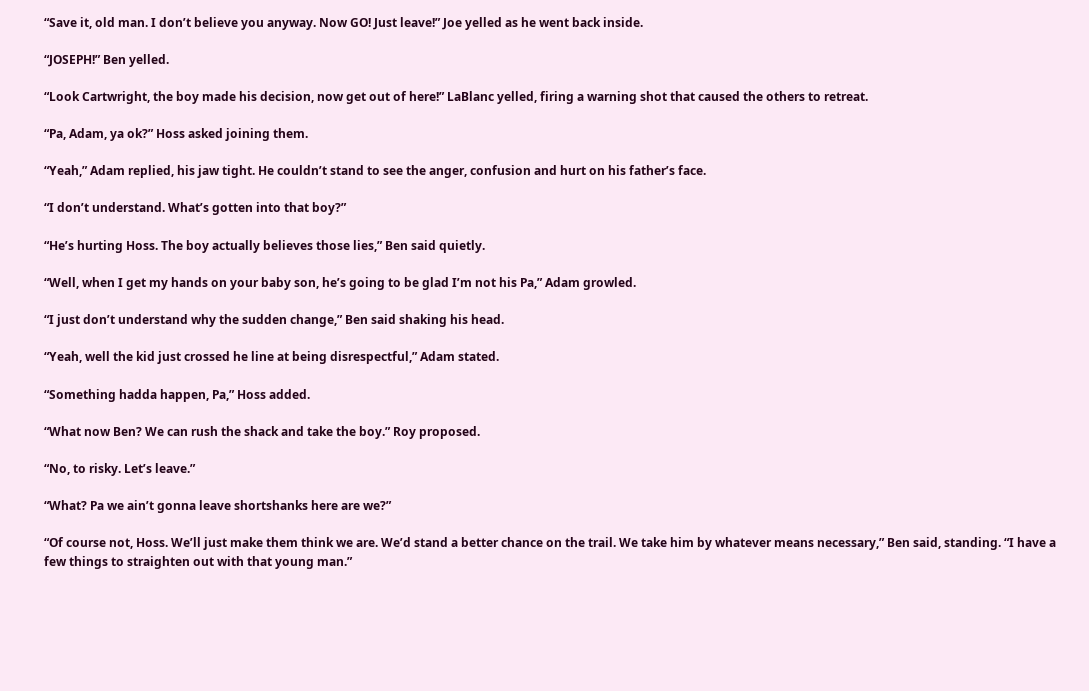“Save it, old man. I don’t believe you anyway. Now GO! Just leave!” Joe yelled as he went back inside.

“JOSEPH!” Ben yelled.

“Look Cartwright, the boy made his decision, now get out of here!” LaBlanc yelled, firing a warning shot that caused the others to retreat.

“Pa, Adam, ya ok?” Hoss asked joining them.

“Yeah,” Adam replied, his jaw tight. He couldn’t stand to see the anger, confusion and hurt on his father’s face.

“I don’t understand. What’s gotten into that boy?”

“He’s hurting Hoss. The boy actually believes those lies,” Ben said quietly.

“Well, when I get my hands on your baby son, he’s going to be glad I’m not his Pa,” Adam growled.

“I just don’t understand why the sudden change,” Ben said shaking his head.

“Yeah, well the kid just crossed he line at being disrespectful,” Adam stated.

“Something hadda happen, Pa,” Hoss added.

“What now Ben? We can rush the shack and take the boy.” Roy proposed.

“No, to risky. Let’s leave.”

“What? Pa we ain’t gonna leave shortshanks here are we?”

“Of course not, Hoss. We’ll just make them think we are. We’d stand a better chance on the trail. We take him by whatever means necessary,” Ben said, standing. “I have a few things to straighten out with that young man.”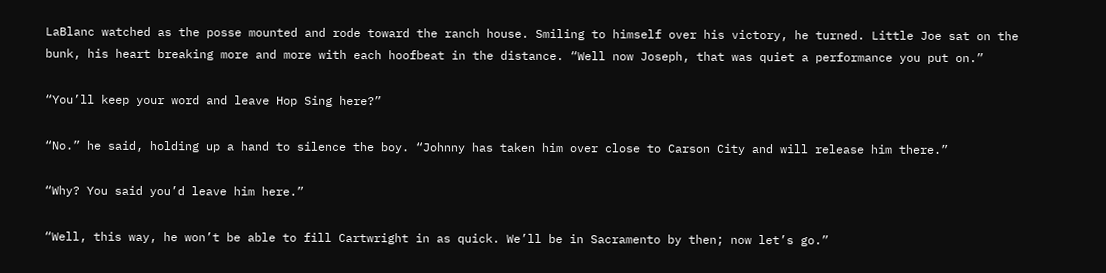LaBlanc watched as the posse mounted and rode toward the ranch house. Smiling to himself over his victory, he turned. Little Joe sat on the bunk, his heart breaking more and more with each hoofbeat in the distance. “Well now Joseph, that was quiet a performance you put on.”

“You’ll keep your word and leave Hop Sing here?”

“No.” he said, holding up a hand to silence the boy. “Johnny has taken him over close to Carson City and will release him there.”

“Why? You said you’d leave him here.”

“Well, this way, he won’t be able to fill Cartwright in as quick. We’ll be in Sacramento by then; now let’s go.”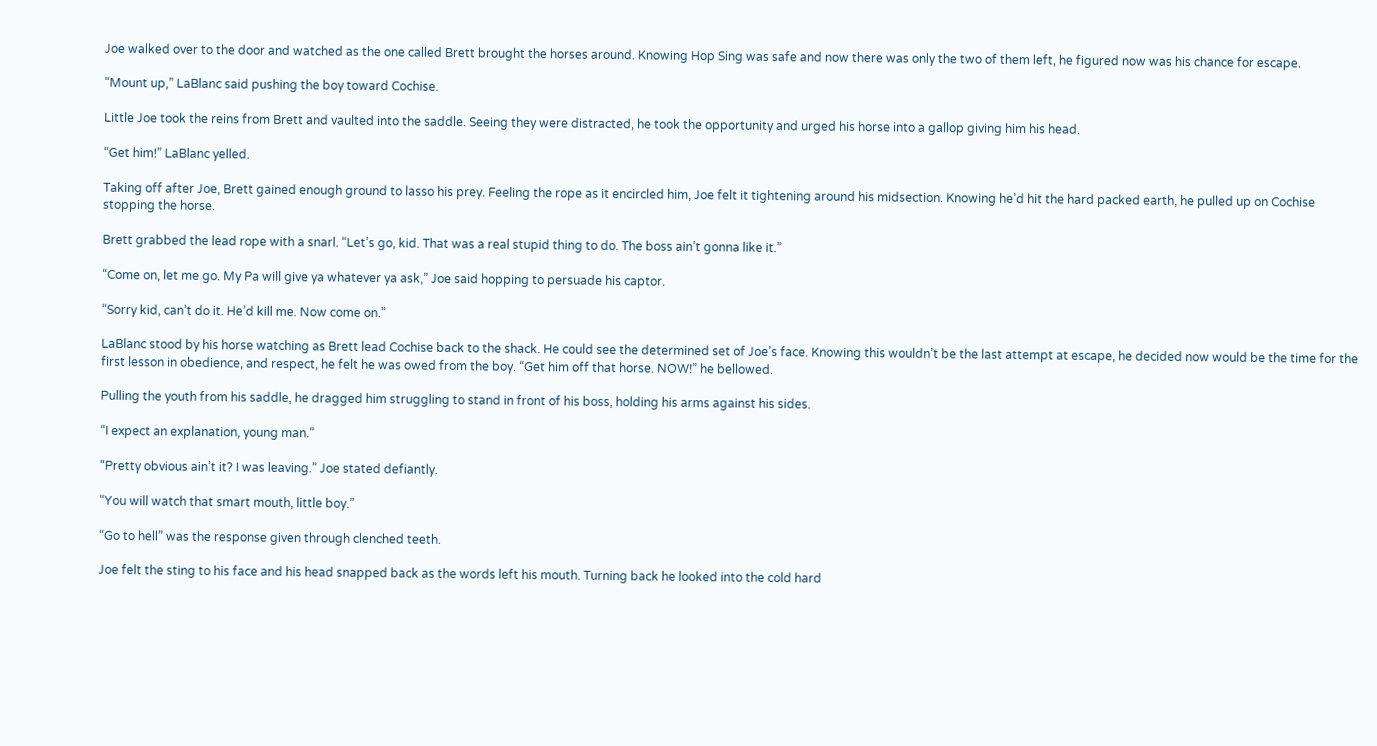Joe walked over to the door and watched as the one called Brett brought the horses around. Knowing Hop Sing was safe and now there was only the two of them left, he figured now was his chance for escape.

“Mount up,” LaBlanc said pushing the boy toward Cochise.

Little Joe took the reins from Brett and vaulted into the saddle. Seeing they were distracted, he took the opportunity and urged his horse into a gallop giving him his head.

“Get him!” LaBlanc yelled.

Taking off after Joe, Brett gained enough ground to lasso his prey. Feeling the rope as it encircled him, Joe felt it tightening around his midsection. Knowing he’d hit the hard packed earth, he pulled up on Cochise stopping the horse.

Brett grabbed the lead rope with a snarl. “Let’s go, kid. That was a real stupid thing to do. The boss ain’t gonna like it.”

“Come on, let me go. My Pa will give ya whatever ya ask,” Joe said hopping to persuade his captor.

“Sorry kid, can’t do it. He’d kill me. Now come on.”

LaBlanc stood by his horse watching as Brett lead Cochise back to the shack. He could see the determined set of Joe’s face. Knowing this wouldn’t be the last attempt at escape, he decided now would be the time for the first lesson in obedience, and respect, he felt he was owed from the boy. “Get him off that horse. NOW!” he bellowed.

Pulling the youth from his saddle, he dragged him struggling to stand in front of his boss, holding his arms against his sides.

“I expect an explanation, young man.”

“Pretty obvious ain’t it? I was leaving.” Joe stated defiantly.

“You will watch that smart mouth, little boy.”

“Go to hell” was the response given through clenched teeth.

Joe felt the sting to his face and his head snapped back as the words left his mouth. Turning back he looked into the cold hard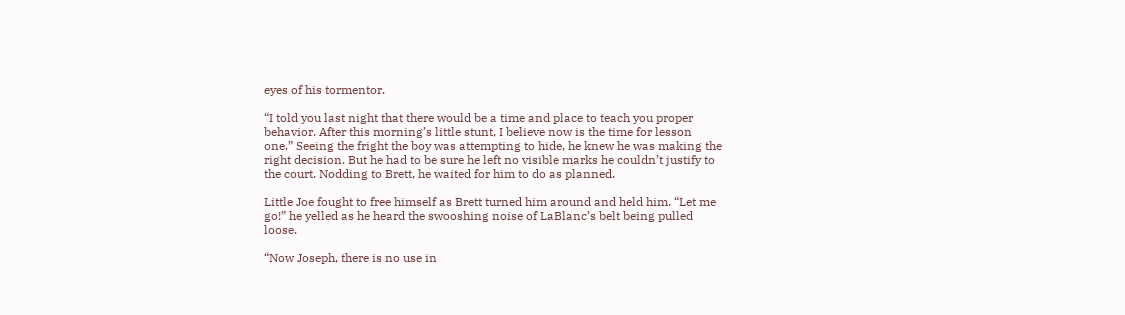eyes of his tormentor.

“I told you last night that there would be a time and place to teach you proper behavior. After this morning’s little stunt, I believe now is the time for lesson one.” Seeing the fright the boy was attempting to hide, he knew he was making the right decision. But he had to be sure he left no visible marks he couldn’t justify to the court. Nodding to Brett, he waited for him to do as planned.

Little Joe fought to free himself as Brett turned him around and held him. “Let me go!” he yelled as he heard the swooshing noise of LaBlanc’s belt being pulled loose.

“Now Joseph, there is no use in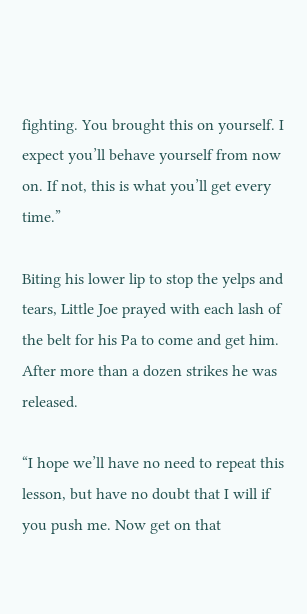fighting. You brought this on yourself. I expect you’ll behave yourself from now on. If not, this is what you’ll get every time.”

Biting his lower lip to stop the yelps and tears, Little Joe prayed with each lash of the belt for his Pa to come and get him. After more than a dozen strikes he was released.

“I hope we’ll have no need to repeat this lesson, but have no doubt that I will if you push me. Now get on that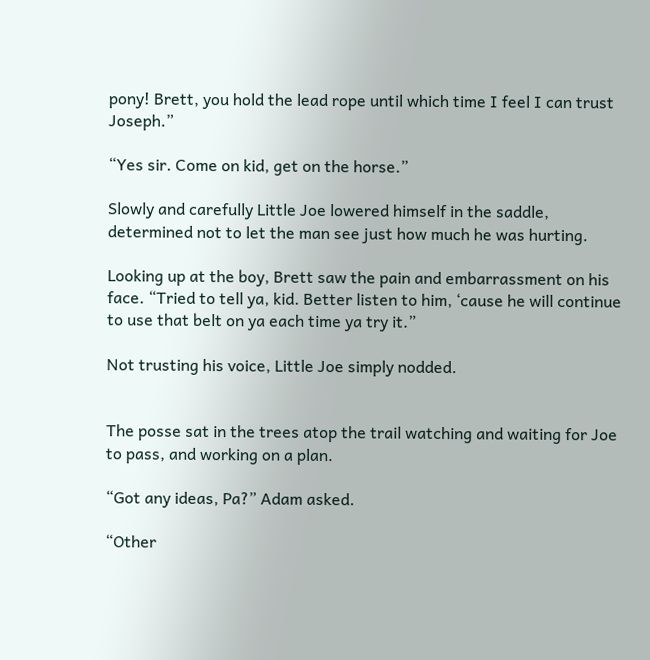pony! Brett, you hold the lead rope until which time I feel I can trust Joseph.”

“Yes sir. Come on kid, get on the horse.”

Slowly and carefully Little Joe lowered himself in the saddle, determined not to let the man see just how much he was hurting.

Looking up at the boy, Brett saw the pain and embarrassment on his face. “Tried to tell ya, kid. Better listen to him, ‘cause he will continue to use that belt on ya each time ya try it.”

Not trusting his voice, Little Joe simply nodded.


The posse sat in the trees atop the trail watching and waiting for Joe to pass, and working on a plan.

“Got any ideas, Pa?” Adam asked.

“Other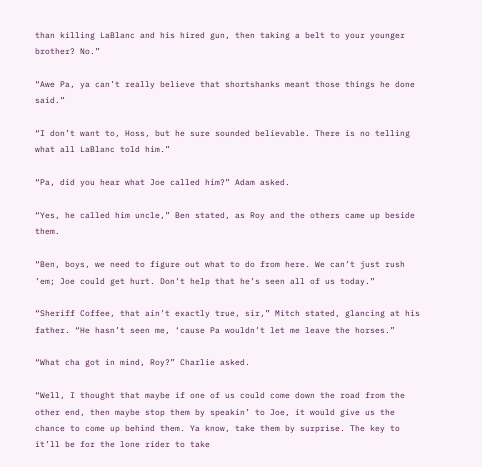than killing LaBlanc and his hired gun, then taking a belt to your younger brother? No.”

“Awe Pa, ya can’t really believe that shortshanks meant those things he done said.”

“I don’t want to, Hoss, but he sure sounded believable. There is no telling what all LaBlanc told him.”

“Pa, did you hear what Joe called him?” Adam asked.

“Yes, he called him uncle,” Ben stated, as Roy and the others came up beside them.

“Ben, boys, we need to figure out what to do from here. We can’t just rush ’em; Joe could get hurt. Don’t help that he’s seen all of us today.”

“Sheriff Coffee, that ain’t exactly true, sir,” Mitch stated, glancing at his father. “He hasn’t seen me, ‘cause Pa wouldn’t let me leave the horses.”

“What cha got in mind, Roy?” Charlie asked.

“Well, I thought that maybe if one of us could come down the road from the other end, then maybe stop them by speakin’ to Joe, it would give us the chance to come up behind them. Ya know, take them by surprise. The key to it’ll be for the lone rider to take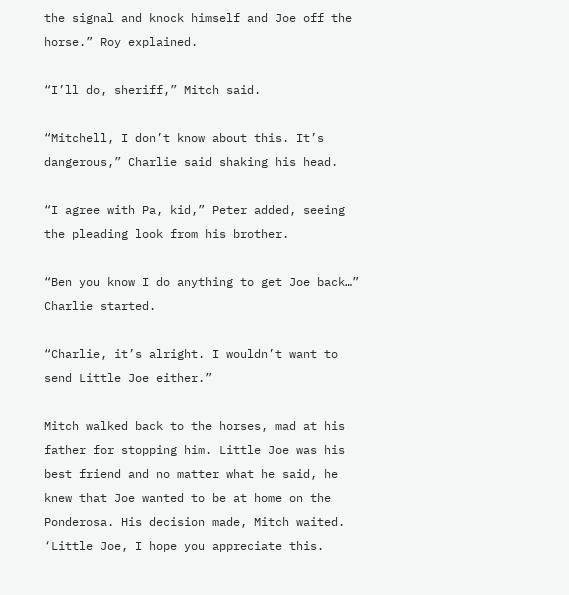the signal and knock himself and Joe off the horse.” Roy explained.

“I’ll do, sheriff,” Mitch said.

“Mitchell, I don’t know about this. It’s dangerous,” Charlie said shaking his head.

“I agree with Pa, kid,” Peter added, seeing the pleading look from his brother.

“Ben you know I do anything to get Joe back…” Charlie started.

“Charlie, it’s alright. I wouldn’t want to send Little Joe either.”

Mitch walked back to the horses, mad at his father for stopping him. Little Joe was his best friend and no matter what he said, he knew that Joe wanted to be at home on the Ponderosa. His decision made, Mitch waited. ‘Little Joe, I hope you appreciate this.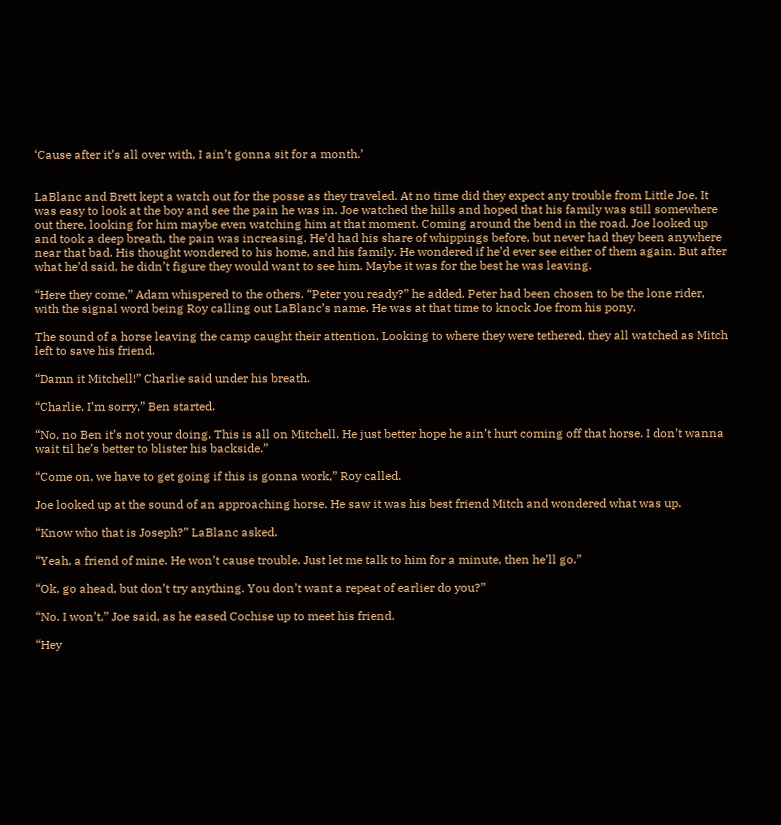‘Cause after it’s all over with, I ain’t gonna sit for a month.’


LaBlanc and Brett kept a watch out for the posse as they traveled. At no time did they expect any trouble from Little Joe. It was easy to look at the boy and see the pain he was in. Joe watched the hills and hoped that his family was still somewhere out there, looking for him maybe even watching him at that moment. Coming around the bend in the road, Joe looked up and took a deep breath, the pain was increasing. He’d had his share of whippings before, but never had they been anywhere near that bad. His thought wondered to his home, and his family. He wondered if he’d ever see either of them again. But after what he’d said, he didn’t figure they would want to see him. Maybe it was for the best he was leaving.

“Here they come,” Adam whispered to the others. “Peter you ready?” he added. Peter had been chosen to be the lone rider, with the signal word being Roy calling out LaBlanc’s name. He was at that time to knock Joe from his pony.

The sound of a horse leaving the camp caught their attention. Looking to where they were tethered, they all watched as Mitch left to save his friend.

“Damn it Mitchell!” Charlie said under his breath.

“Charlie, I’m sorry,” Ben started.

“No, no Ben it’s not your doing. This is all on Mitchell. He just better hope he ain’t hurt coming off that horse. I don’t wanna wait til he’s better to blister his backside.”

“Come on, we have to get going if this is gonna work,” Roy called.

Joe looked up at the sound of an approaching horse. He saw it was his best friend Mitch and wondered what was up.

“Know who that is Joseph?” LaBlanc asked.

“Yeah, a friend of mine. He won’t cause trouble. Just let me talk to him for a minute, then he’ll go.”

“Ok, go ahead, but don’t try anything. You don’t want a repeat of earlier do you?”

“No. I won’t,” Joe said, as he eased Cochise up to meet his friend.

“Hey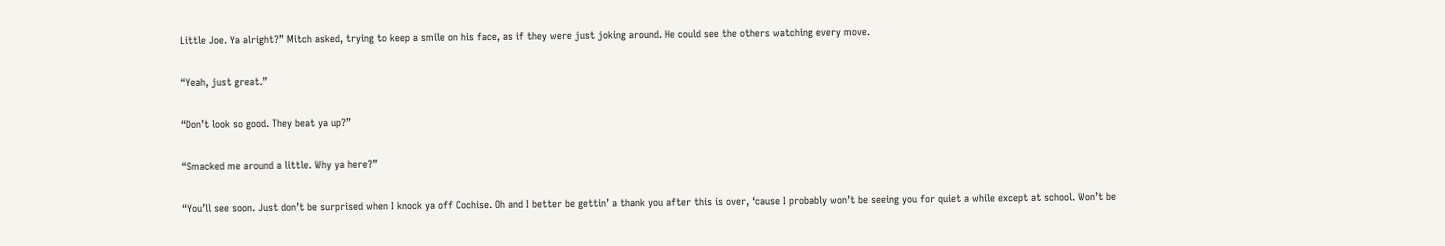Little Joe. Ya alright?” Mitch asked, trying to keep a smile on his face, as if they were just joking around. He could see the others watching every move.

“Yeah, just great.”

“Don’t look so good. They beat ya up?”

“Smacked me around a little. Why ya here?”

“You’ll see soon. Just don’t be surprised when I knock ya off Cochise. Oh and I better be gettin’ a thank you after this is over, ‘cause I probably won’t be seeing you for quiet a while except at school. Won’t be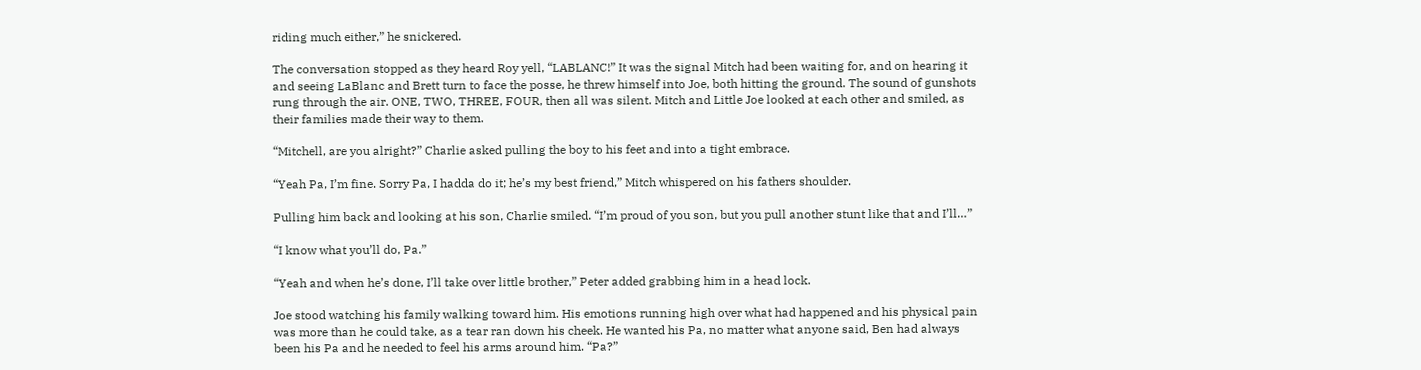riding much either,” he snickered.

The conversation stopped as they heard Roy yell, “LABLANC!” It was the signal Mitch had been waiting for, and on hearing it and seeing LaBlanc and Brett turn to face the posse, he threw himself into Joe, both hitting the ground. The sound of gunshots rung through the air. ONE, TWO, THREE, FOUR, then all was silent. Mitch and Little Joe looked at each other and smiled, as their families made their way to them.

“Mitchell, are you alright?” Charlie asked pulling the boy to his feet and into a tight embrace.

“Yeah Pa, I’m fine. Sorry Pa, I hadda do it; he’s my best friend,” Mitch whispered on his fathers shoulder.

Pulling him back and looking at his son, Charlie smiled. “I’m proud of you son, but you pull another stunt like that and I’ll…”

“I know what you’ll do, Pa.”

“Yeah and when he’s done, I’ll take over little brother,” Peter added grabbing him in a head lock.

Joe stood watching his family walking toward him. His emotions running high over what had happened and his physical pain was more than he could take, as a tear ran down his cheek. He wanted his Pa, no matter what anyone said, Ben had always been his Pa and he needed to feel his arms around him. “Pa?”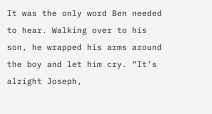It was the only word Ben needed to hear. Walking over to his son, he wrapped his arms around the boy and let him cry. “It’s alright Joseph,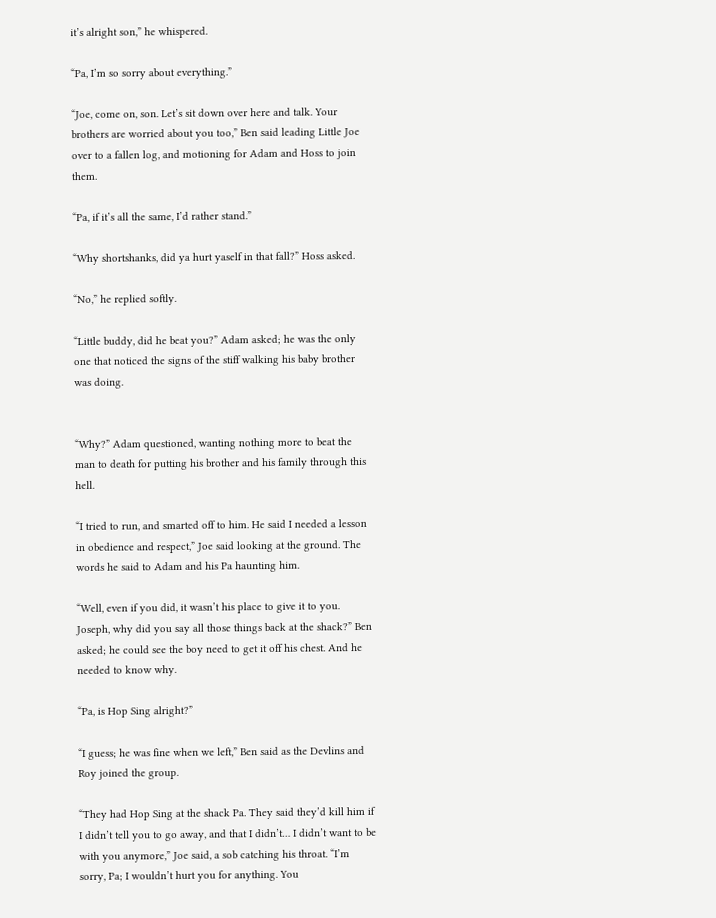it’s alright son,” he whispered.

“Pa, I’m so sorry about everything.”

“Joe, come on, son. Let’s sit down over here and talk. Your brothers are worried about you too,” Ben said leading Little Joe over to a fallen log, and motioning for Adam and Hoss to join them.

“Pa, if it’s all the same, I’d rather stand.”

“Why shortshanks, did ya hurt yaself in that fall?” Hoss asked.

“No,” he replied softly.

“Little buddy, did he beat you?” Adam asked; he was the only one that noticed the signs of the stiff walking his baby brother was doing.


“Why?” Adam questioned, wanting nothing more to beat the man to death for putting his brother and his family through this hell.

“I tried to run, and smarted off to him. He said I needed a lesson in obedience and respect,” Joe said looking at the ground. The words he said to Adam and his Pa haunting him.

“Well, even if you did, it wasn’t his place to give it to you. Joseph, why did you say all those things back at the shack?” Ben asked; he could see the boy need to get it off his chest. And he needed to know why.

“Pa, is Hop Sing alright?”

“I guess; he was fine when we left,” Ben said as the Devlins and Roy joined the group.

“They had Hop Sing at the shack Pa. They said they’d kill him if I didn’t tell you to go away, and that I didn’t… I didn’t want to be with you anymore,” Joe said, a sob catching his throat. “I’m sorry, Pa; I wouldn’t hurt you for anything. You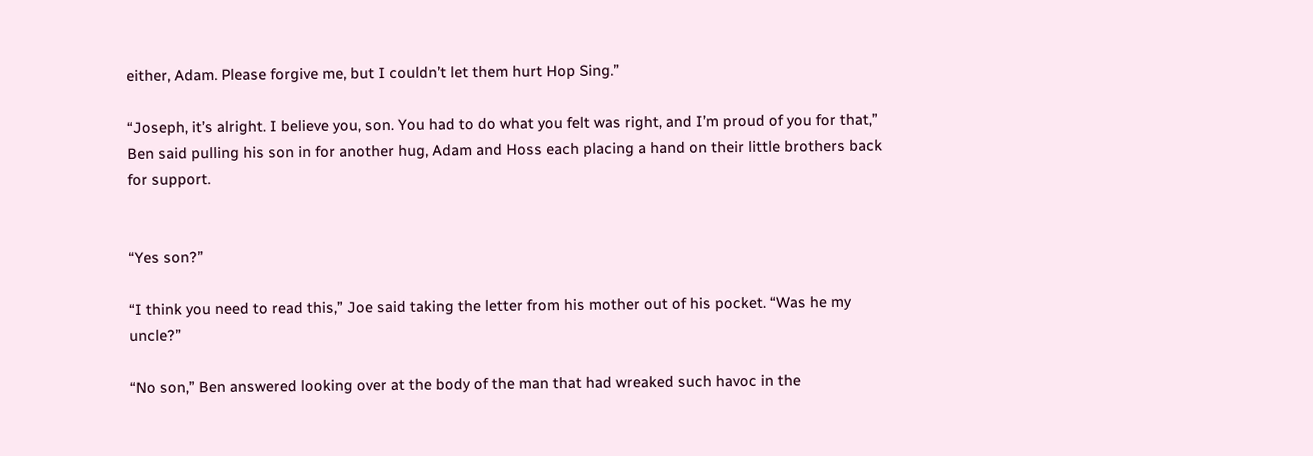either, Adam. Please forgive me, but I couldn’t let them hurt Hop Sing.”

“Joseph, it’s alright. I believe you, son. You had to do what you felt was right, and I’m proud of you for that,” Ben said pulling his son in for another hug, Adam and Hoss each placing a hand on their little brothers back for support.


“Yes son?”

“I think you need to read this,” Joe said taking the letter from his mother out of his pocket. “Was he my uncle?”

“No son,” Ben answered looking over at the body of the man that had wreaked such havoc in the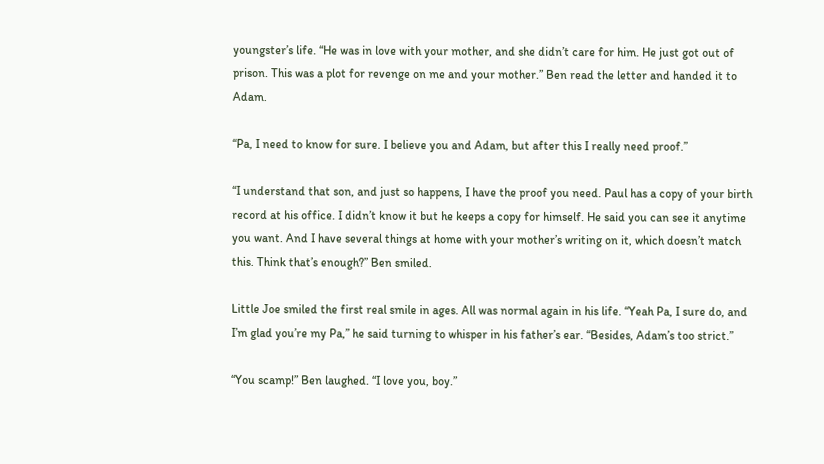youngster’s life. “He was in love with your mother, and she didn’t care for him. He just got out of prison. This was a plot for revenge on me and your mother.” Ben read the letter and handed it to Adam.

“Pa, I need to know for sure. I believe you and Adam, but after this I really need proof.”

“I understand that son, and just so happens, I have the proof you need. Paul has a copy of your birth record at his office. I didn’t know it but he keeps a copy for himself. He said you can see it anytime you want. And I have several things at home with your mother’s writing on it, which doesn’t match this. Think that’s enough?” Ben smiled.

Little Joe smiled the first real smile in ages. All was normal again in his life. “Yeah Pa, I sure do, and I’m glad you’re my Pa,” he said turning to whisper in his father’s ear. “Besides, Adam’s too strict.”

“You scamp!” Ben laughed. “I love you, boy.”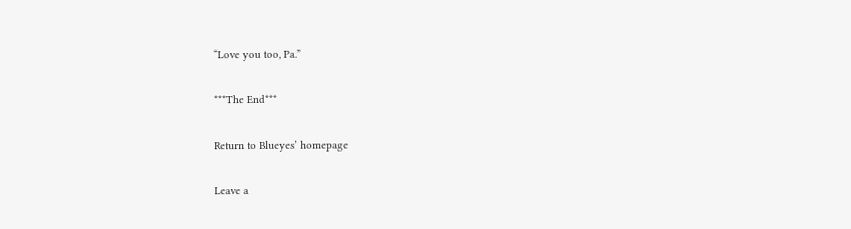“Love you too, Pa.”

***The End***

Return to Blueyes’ homepage

Leave a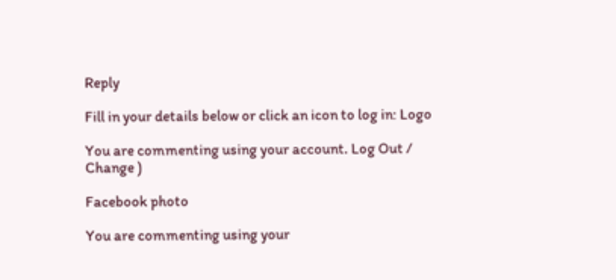Reply

Fill in your details below or click an icon to log in: Logo

You are commenting using your account. Log Out /  Change )

Facebook photo

You are commenting using your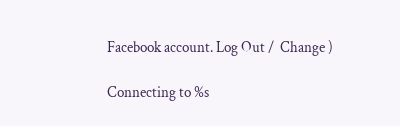Facebook account. Log Out /  Change )

Connecting to %s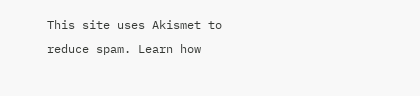This site uses Akismet to reduce spam. Learn how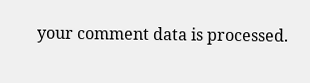your comment data is processed.